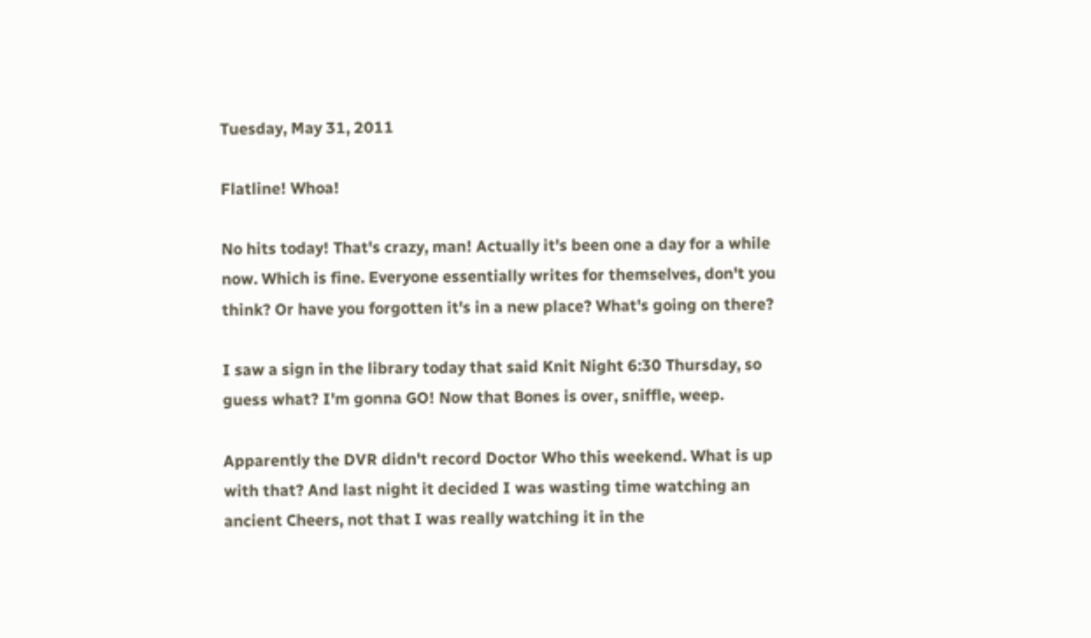Tuesday, May 31, 2011

Flatline! Whoa!

No hits today! That's crazy, man! Actually it's been one a day for a while now. Which is fine. Everyone essentially writes for themselves, don't you think? Or have you forgotten it's in a new place? What's going on there?

I saw a sign in the library today that said Knit Night 6:30 Thursday, so guess what? I'm gonna GO! Now that Bones is over, sniffle, weep.

Apparently the DVR didn't record Doctor Who this weekend. What is up with that? And last night it decided I was wasting time watching an ancient Cheers, not that I was really watching it in the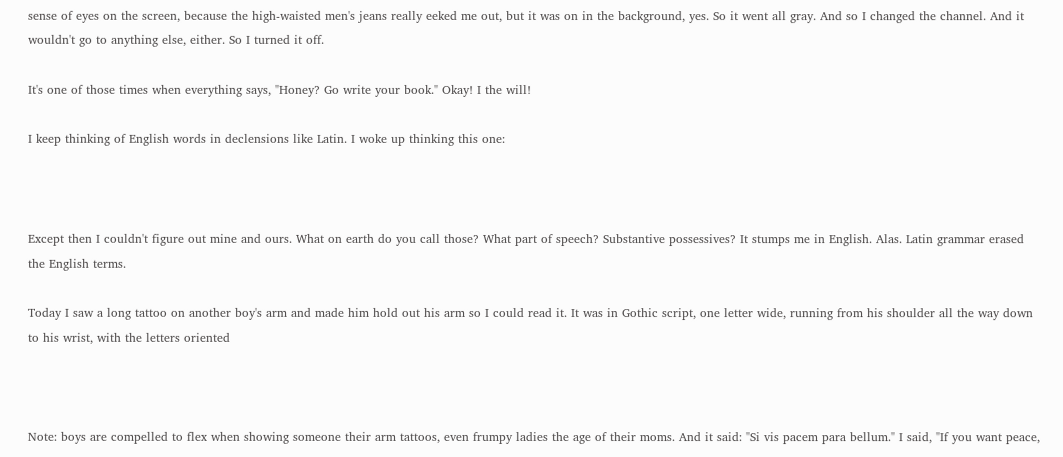sense of eyes on the screen, because the high-waisted men's jeans really eeked me out, but it was on in the background, yes. So it went all gray. And so I changed the channel. And it wouldn't go to anything else, either. So I turned it off.

It's one of those times when everything says, "Honey? Go write your book." Okay! I the will!

I keep thinking of English words in declensions like Latin. I woke up thinking this one:



Except then I couldn't figure out mine and ours. What on earth do you call those? What part of speech? Substantive possessives? It stumps me in English. Alas. Latin grammar erased the English terms.

Today I saw a long tattoo on another boy's arm and made him hold out his arm so I could read it. It was in Gothic script, one letter wide, running from his shoulder all the way down to his wrist, with the letters oriented



Note: boys are compelled to flex when showing someone their arm tattoos, even frumpy ladies the age of their moms. And it said: "Si vis pacem para bellum." I said, "If you want peace,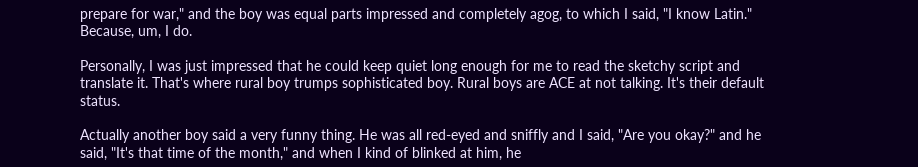prepare for war," and the boy was equal parts impressed and completely agog, to which I said, "I know Latin." Because, um, I do.

Personally, I was just impressed that he could keep quiet long enough for me to read the sketchy script and translate it. That's where rural boy trumps sophisticated boy. Rural boys are ACE at not talking. It's their default status.

Actually another boy said a very funny thing. He was all red-eyed and sniffly and I said, "Are you okay?" and he said, "It's that time of the month," and when I kind of blinked at him, he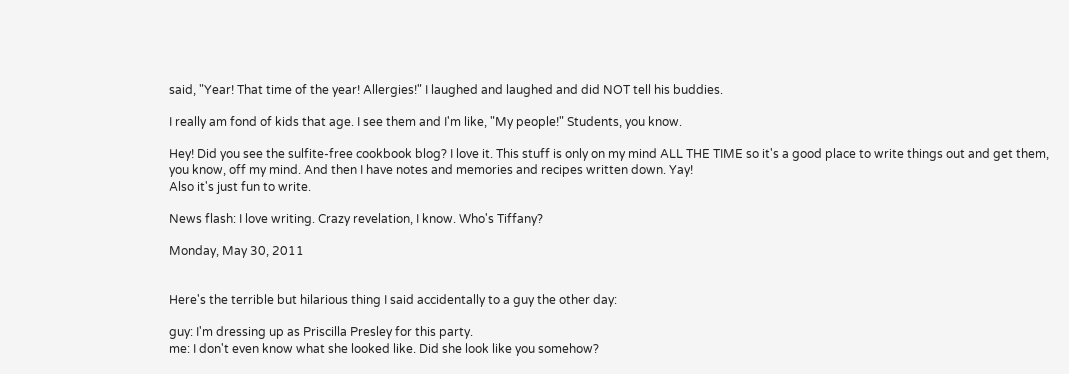said, "Year! That time of the year! Allergies!" I laughed and laughed and did NOT tell his buddies.

I really am fond of kids that age. I see them and I'm like, "My people!" Students, you know.

Hey! Did you see the sulfite-free cookbook blog? I love it. This stuff is only on my mind ALL THE TIME so it's a good place to write things out and get them, you know, off my mind. And then I have notes and memories and recipes written down. Yay!
Also it's just fun to write.

News flash: I love writing. Crazy revelation, I know. Who's Tiffany?

Monday, May 30, 2011


Here's the terrible but hilarious thing I said accidentally to a guy the other day:

guy: I'm dressing up as Priscilla Presley for this party.
me: I don't even know what she looked like. Did she look like you somehow?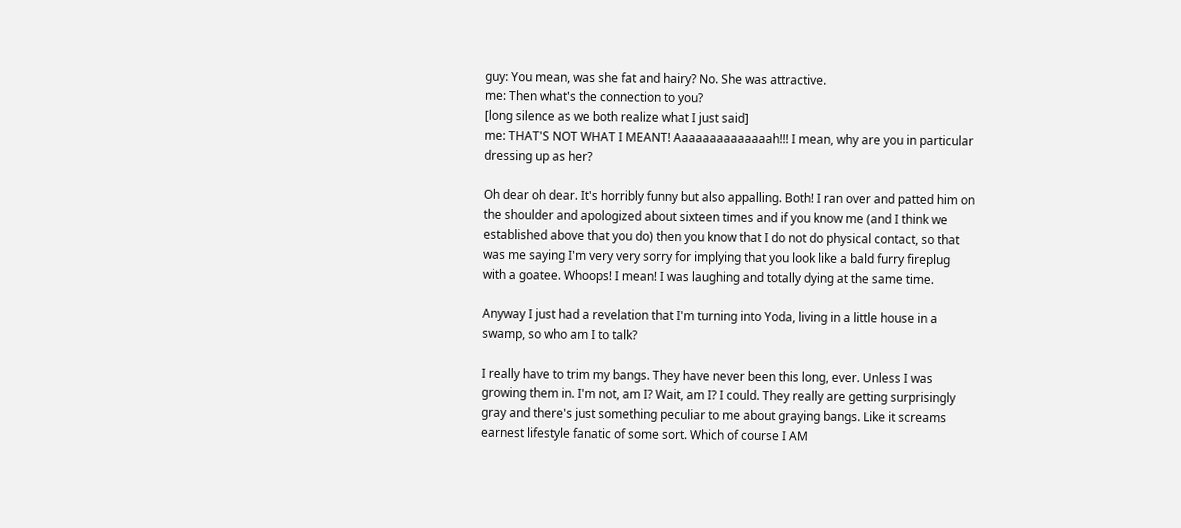guy: You mean, was she fat and hairy? No. She was attractive.
me: Then what's the connection to you?
[long silence as we both realize what I just said]
me: THAT'S NOT WHAT I MEANT! Aaaaaaaaaaaaaah!!! I mean, why are you in particular dressing up as her?

Oh dear oh dear. It's horribly funny but also appalling. Both! I ran over and patted him on the shoulder and apologized about sixteen times and if you know me (and I think we established above that you do) then you know that I do not do physical contact, so that was me saying I'm very very sorry for implying that you look like a bald furry fireplug with a goatee. Whoops! I mean! I was laughing and totally dying at the same time.

Anyway I just had a revelation that I'm turning into Yoda, living in a little house in a swamp, so who am I to talk?

I really have to trim my bangs. They have never been this long, ever. Unless I was growing them in. I'm not, am I? Wait, am I? I could. They really are getting surprisingly gray and there's just something peculiar to me about graying bangs. Like it screams earnest lifestyle fanatic of some sort. Which of course I AM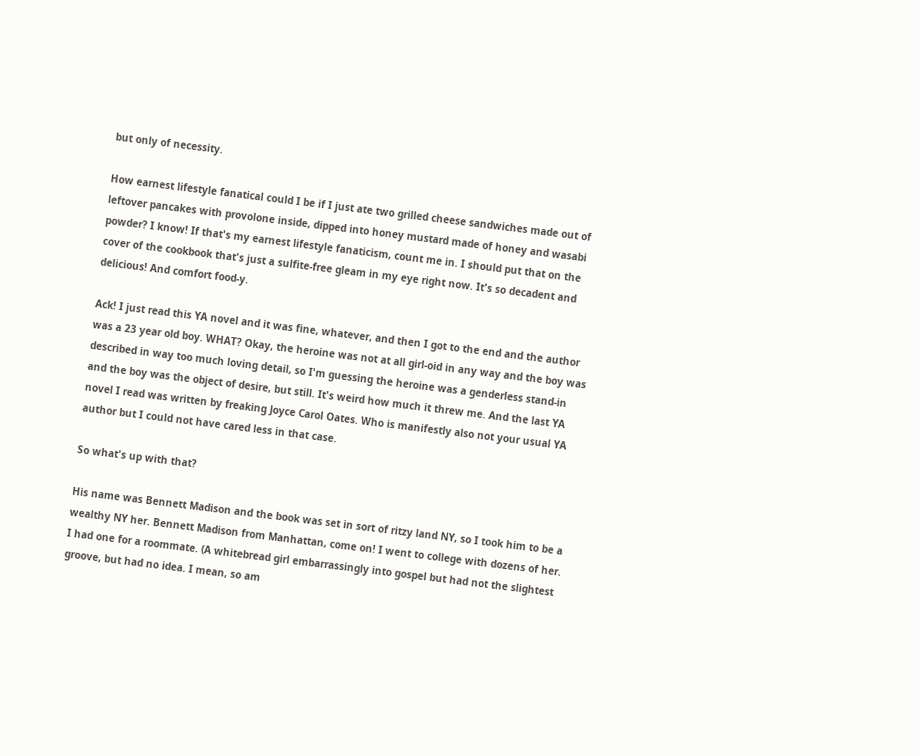but only of necessity.

How earnest lifestyle fanatical could I be if I just ate two grilled cheese sandwiches made out of leftover pancakes with provolone inside, dipped into honey mustard made of honey and wasabi powder? I know! If that's my earnest lifestyle fanaticism, count me in. I should put that on the cover of the cookbook that's just a sulfite-free gleam in my eye right now. It's so decadent and delicious! And comfort food-y.

Ack! I just read this YA novel and it was fine, whatever, and then I got to the end and the author was a 23 year old boy. WHAT? Okay, the heroine was not at all girl-oid in any way and the boy was described in way too much loving detail, so I'm guessing the heroine was a genderless stand-in and the boy was the object of desire, but still. It's weird how much it threw me. And the last YA novel I read was written by freaking Joyce Carol Oates. Who is manifestly also not your usual YA author but I could not have cared less in that case.

So what's up with that?

His name was Bennett Madison and the book was set in sort of ritzy land NY, so I took him to be a wealthy NY her. Bennett Madison from Manhattan, come on! I went to college with dozens of her. I had one for a roommate. (A whitebread girl embarrassingly into gospel but had not the slightest groove, but had no idea. I mean, so am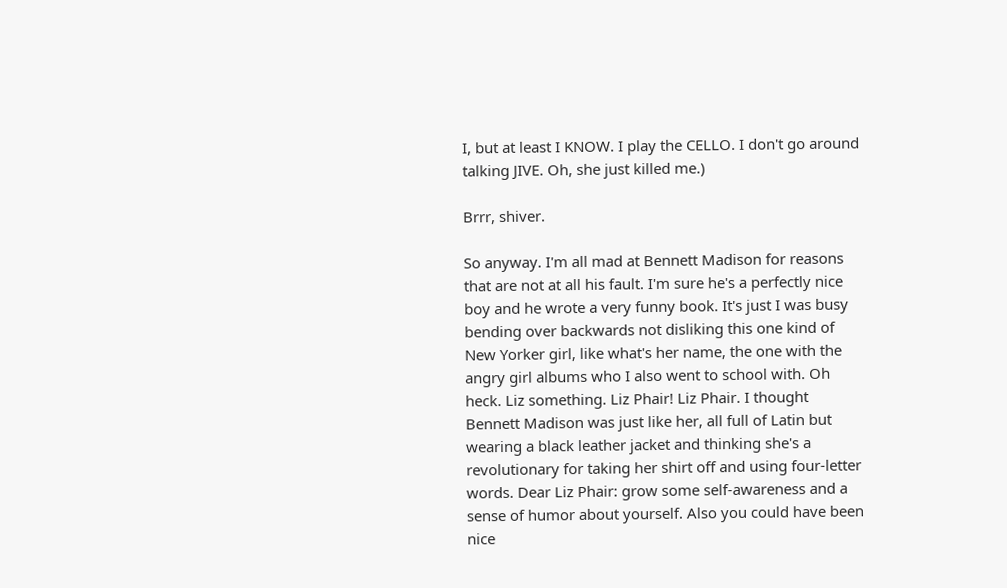I, but at least I KNOW. I play the CELLO. I don't go around talking JIVE. Oh, she just killed me.)

Brrr, shiver.

So anyway. I'm all mad at Bennett Madison for reasons that are not at all his fault. I'm sure he's a perfectly nice boy and he wrote a very funny book. It's just I was busy bending over backwards not disliking this one kind of New Yorker girl, like what's her name, the one with the angry girl albums who I also went to school with. Oh heck. Liz something. Liz Phair! Liz Phair. I thought Bennett Madison was just like her, all full of Latin but wearing a black leather jacket and thinking she's a revolutionary for taking her shirt off and using four-letter words. Dear Liz Phair: grow some self-awareness and a sense of humor about yourself. Also you could have been nice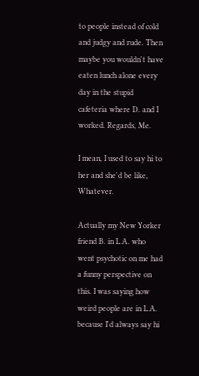to people instead of cold and judgy and rude. Then maybe you wouldn't have eaten lunch alone every day in the stupid cafeteria where D. and I worked. Regards, Me.

I mean, I used to say hi to her and she'd be like, Whatever.

Actually my New Yorker friend B. in L.A. who went psychotic on me had a funny perspective on this. I was saying how weird people are in L.A. because I'd always say hi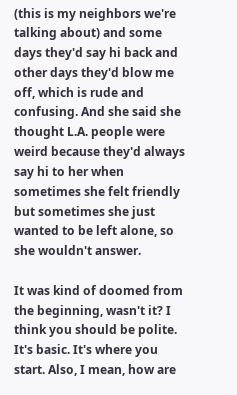(this is my neighbors we're talking about) and some days they'd say hi back and other days they'd blow me off, which is rude and confusing. And she said she thought L.A. people were weird because they'd always say hi to her when sometimes she felt friendly but sometimes she just wanted to be left alone, so she wouldn't answer.

It was kind of doomed from the beginning, wasn't it? I think you should be polite. It's basic. It's where you start. Also, I mean, how are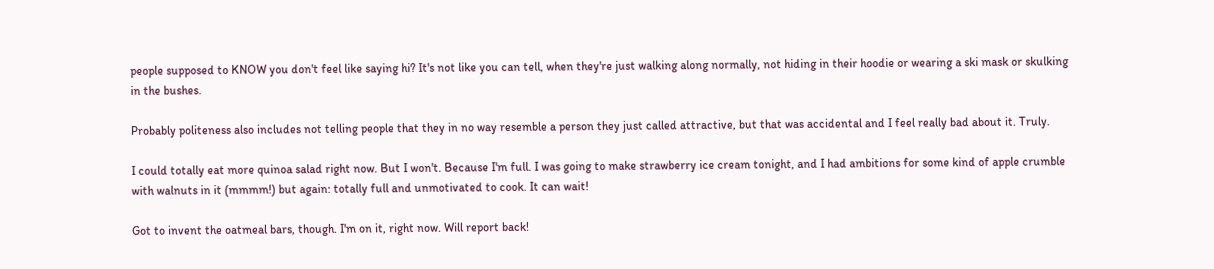people supposed to KNOW you don't feel like saying hi? It's not like you can tell, when they're just walking along normally, not hiding in their hoodie or wearing a ski mask or skulking in the bushes.

Probably politeness also includes not telling people that they in no way resemble a person they just called attractive, but that was accidental and I feel really bad about it. Truly.

I could totally eat more quinoa salad right now. But I won't. Because I'm full. I was going to make strawberry ice cream tonight, and I had ambitions for some kind of apple crumble with walnuts in it (mmmm!) but again: totally full and unmotivated to cook. It can wait!

Got to invent the oatmeal bars, though. I'm on it, right now. Will report back!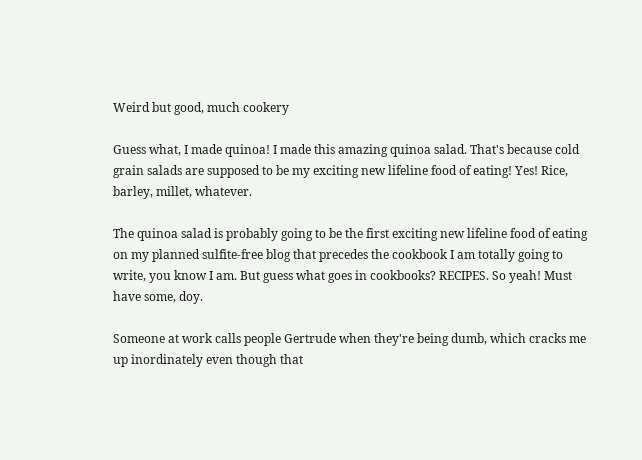Weird but good, much cookery

Guess what, I made quinoa! I made this amazing quinoa salad. That's because cold grain salads are supposed to be my exciting new lifeline food of eating! Yes! Rice, barley, millet, whatever.

The quinoa salad is probably going to be the first exciting new lifeline food of eating on my planned sulfite-free blog that precedes the cookbook I am totally going to write, you know I am. But guess what goes in cookbooks? RECIPES. So yeah! Must have some, doy.

Someone at work calls people Gertrude when they're being dumb, which cracks me up inordinately even though that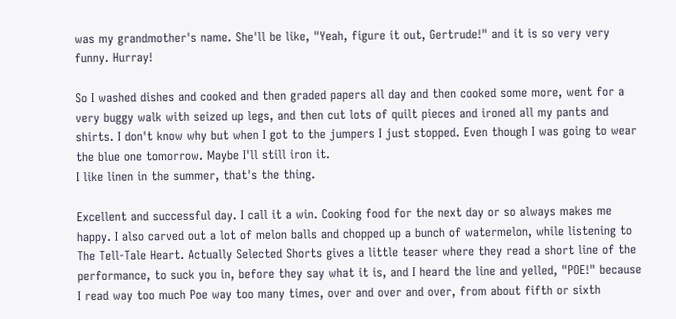was my grandmother's name. She'll be like, "Yeah, figure it out, Gertrude!" and it is so very very funny. Hurray!

So I washed dishes and cooked and then graded papers all day and then cooked some more, went for a very buggy walk with seized up legs, and then cut lots of quilt pieces and ironed all my pants and shirts. I don't know why but when I got to the jumpers I just stopped. Even though I was going to wear the blue one tomorrow. Maybe I'll still iron it.
I like linen in the summer, that's the thing.

Excellent and successful day. I call it a win. Cooking food for the next day or so always makes me happy. I also carved out a lot of melon balls and chopped up a bunch of watermelon, while listening to The Tell-Tale Heart. Actually Selected Shorts gives a little teaser where they read a short line of the performance, to suck you in, before they say what it is, and I heard the line and yelled, "POE!" because I read way too much Poe way too many times, over and over and over, from about fifth or sixth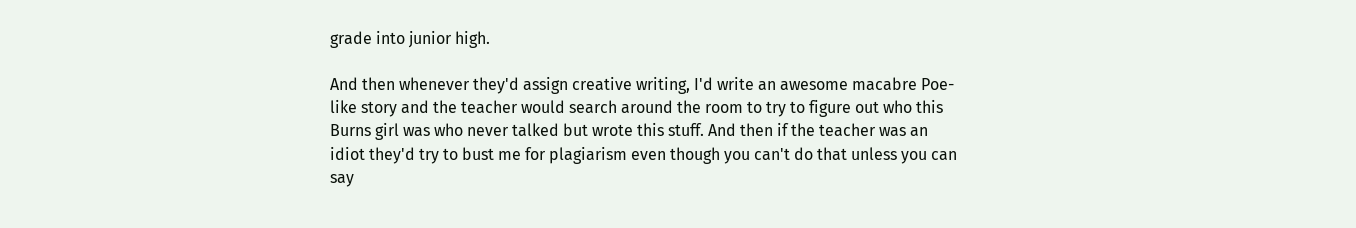grade into junior high.

And then whenever they'd assign creative writing, I'd write an awesome macabre Poe-like story and the teacher would search around the room to try to figure out who this Burns girl was who never talked but wrote this stuff. And then if the teacher was an idiot they'd try to bust me for plagiarism even though you can't do that unless you can say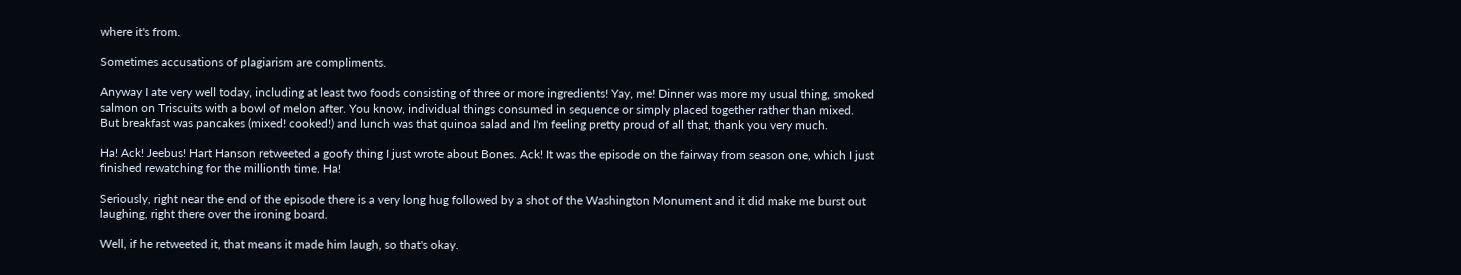where it's from.

Sometimes accusations of plagiarism are compliments.

Anyway I ate very well today, including at least two foods consisting of three or more ingredients! Yay, me! Dinner was more my usual thing, smoked salmon on Triscuits with a bowl of melon after. You know, individual things consumed in sequence or simply placed together rather than mixed. But breakfast was pancakes (mixed! cooked!) and lunch was that quinoa salad and I'm feeling pretty proud of all that, thank you very much.

Ha! Ack! Jeebus! Hart Hanson retweeted a goofy thing I just wrote about Bones. Ack! It was the episode on the fairway from season one, which I just finished rewatching for the millionth time. Ha!

Seriously, right near the end of the episode there is a very long hug followed by a shot of the Washington Monument and it did make me burst out laughing, right there over the ironing board.

Well, if he retweeted it, that means it made him laugh, so that's okay.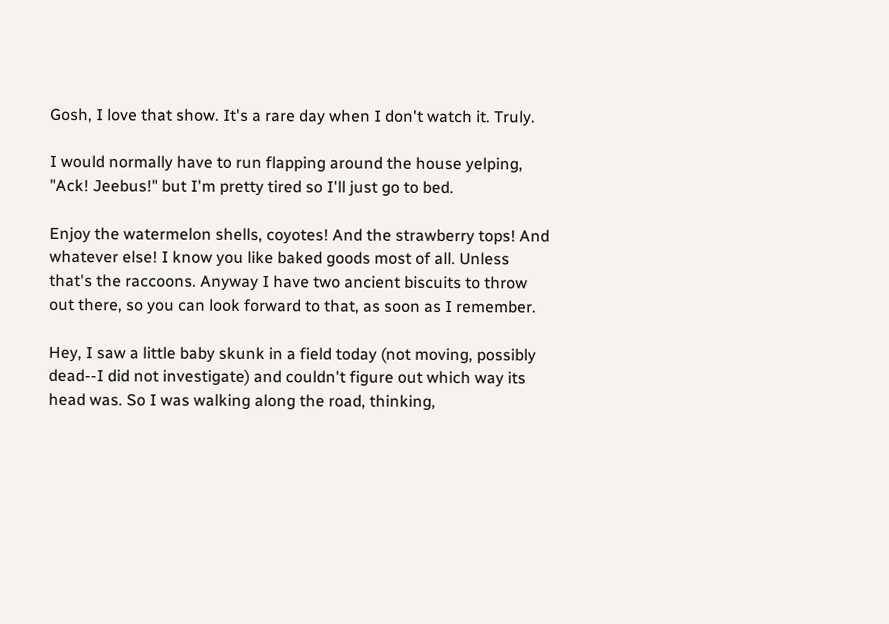Gosh, I love that show. It's a rare day when I don't watch it. Truly.

I would normally have to run flapping around the house yelping, "Ack! Jeebus!" but I'm pretty tired so I'll just go to bed.

Enjoy the watermelon shells, coyotes! And the strawberry tops! And whatever else! I know you like baked goods most of all. Unless that's the raccoons. Anyway I have two ancient biscuits to throw out there, so you can look forward to that, as soon as I remember.

Hey, I saw a little baby skunk in a field today (not moving, possibly dead--I did not investigate) and couldn't figure out which way its head was. So I was walking along the road, thinking,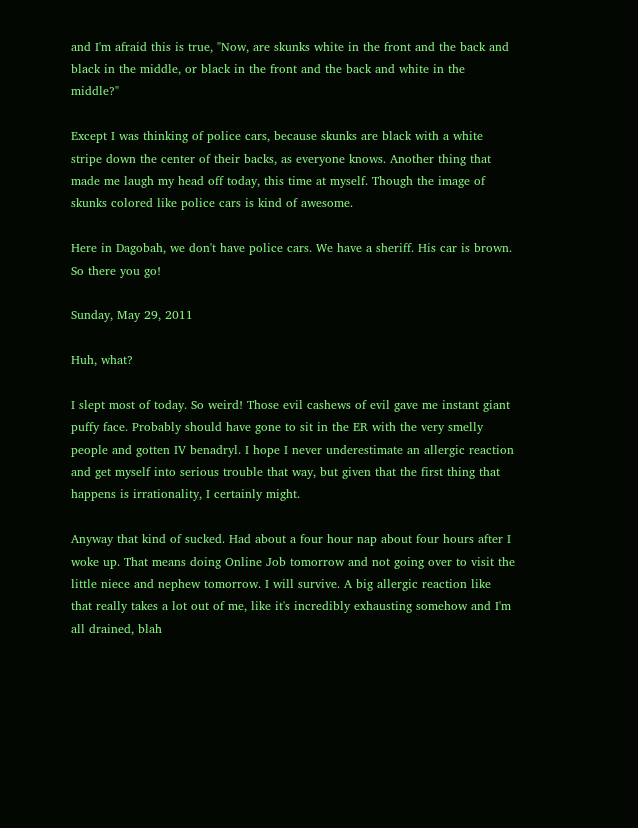and I'm afraid this is true, "Now, are skunks white in the front and the back and black in the middle, or black in the front and the back and white in the middle?"

Except I was thinking of police cars, because skunks are black with a white stripe down the center of their backs, as everyone knows. Another thing that made me laugh my head off today, this time at myself. Though the image of skunks colored like police cars is kind of awesome.

Here in Dagobah, we don't have police cars. We have a sheriff. His car is brown. So there you go!

Sunday, May 29, 2011

Huh, what?

I slept most of today. So weird! Those evil cashews of evil gave me instant giant puffy face. Probably should have gone to sit in the ER with the very smelly people and gotten IV benadryl. I hope I never underestimate an allergic reaction and get myself into serious trouble that way, but given that the first thing that happens is irrationality, I certainly might.

Anyway that kind of sucked. Had about a four hour nap about four hours after I woke up. That means doing Online Job tomorrow and not going over to visit the little niece and nephew tomorrow. I will survive. A big allergic reaction like that really takes a lot out of me, like it's incredibly exhausting somehow and I'm all drained, blah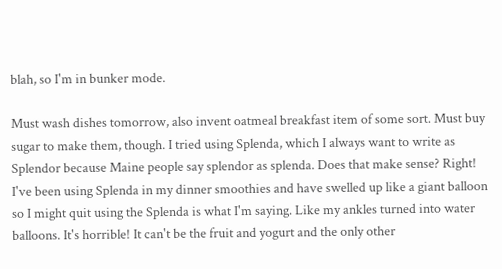blah, so I'm in bunker mode.

Must wash dishes tomorrow, also invent oatmeal breakfast item of some sort. Must buy sugar to make them, though. I tried using Splenda, which I always want to write as Splendor because Maine people say splendor as splenda. Does that make sense? Right! I've been using Splenda in my dinner smoothies and have swelled up like a giant balloon so I might quit using the Splenda is what I'm saying. Like my ankles turned into water balloons. It's horrible! It can't be the fruit and yogurt and the only other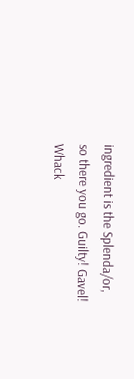ingredient is the Splenda/or, so there you go. Guilty! Gavel! Whack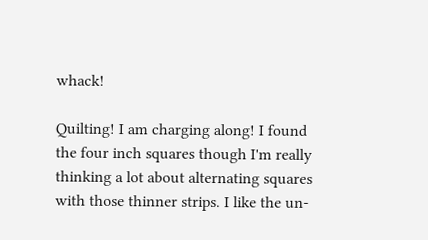whack!

Quilting! I am charging along! I found the four inch squares though I'm really thinking a lot about alternating squares with those thinner strips. I like the un-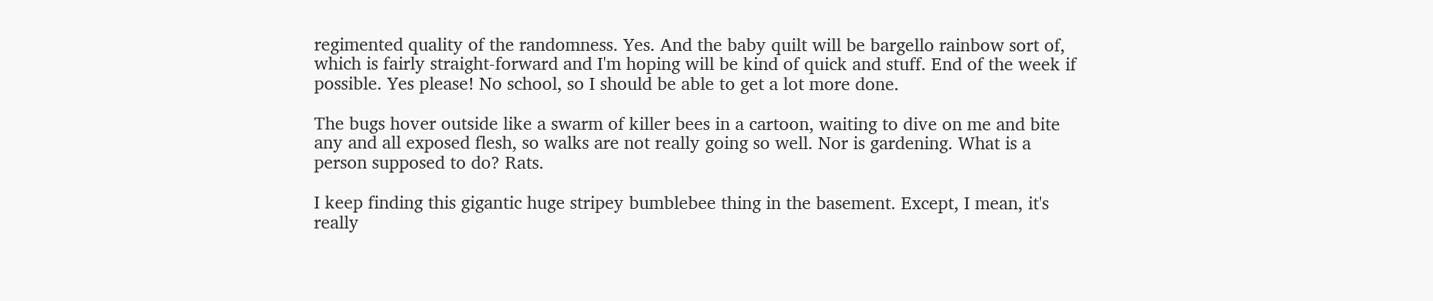regimented quality of the randomness. Yes. And the baby quilt will be bargello rainbow sort of, which is fairly straight-forward and I'm hoping will be kind of quick and stuff. End of the week if possible. Yes please! No school, so I should be able to get a lot more done.

The bugs hover outside like a swarm of killer bees in a cartoon, waiting to dive on me and bite any and all exposed flesh, so walks are not really going so well. Nor is gardening. What is a person supposed to do? Rats.

I keep finding this gigantic huge stripey bumblebee thing in the basement. Except, I mean, it's really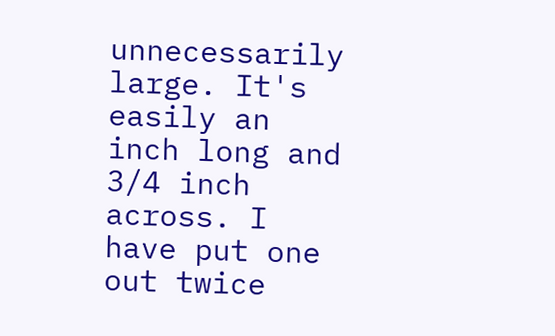unnecessarily large. It's easily an inch long and 3/4 inch across. I have put one out twice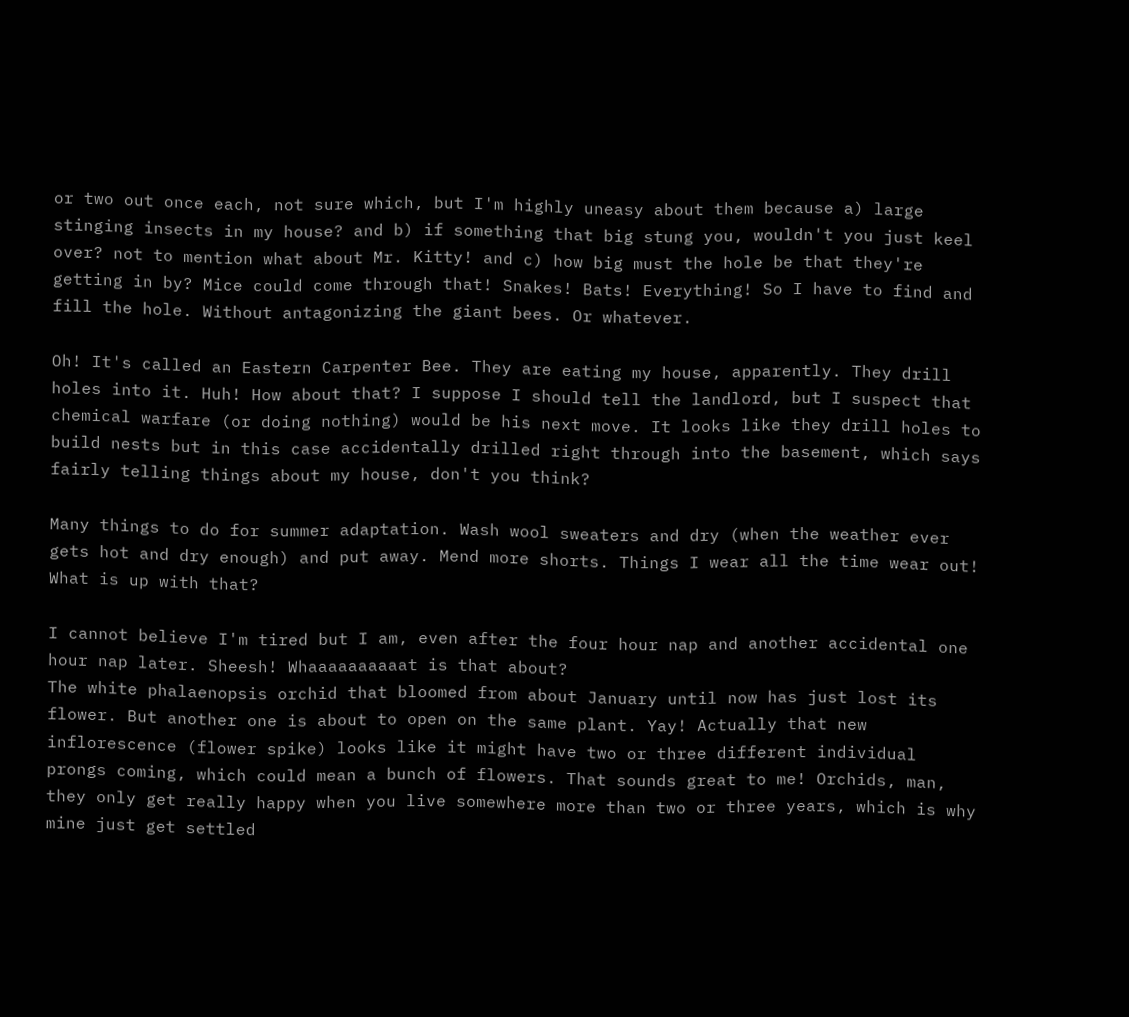or two out once each, not sure which, but I'm highly uneasy about them because a) large stinging insects in my house? and b) if something that big stung you, wouldn't you just keel over? not to mention what about Mr. Kitty! and c) how big must the hole be that they're getting in by? Mice could come through that! Snakes! Bats! Everything! So I have to find and fill the hole. Without antagonizing the giant bees. Or whatever.

Oh! It's called an Eastern Carpenter Bee. They are eating my house, apparently. They drill holes into it. Huh! How about that? I suppose I should tell the landlord, but I suspect that chemical warfare (or doing nothing) would be his next move. It looks like they drill holes to build nests but in this case accidentally drilled right through into the basement, which says fairly telling things about my house, don't you think?

Many things to do for summer adaptation. Wash wool sweaters and dry (when the weather ever gets hot and dry enough) and put away. Mend more shorts. Things I wear all the time wear out! What is up with that?

I cannot believe I'm tired but I am, even after the four hour nap and another accidental one hour nap later. Sheesh! Whaaaaaaaaaat is that about?
The white phalaenopsis orchid that bloomed from about January until now has just lost its flower. But another one is about to open on the same plant. Yay! Actually that new inflorescence (flower spike) looks like it might have two or three different individual prongs coming, which could mean a bunch of flowers. That sounds great to me! Orchids, man, they only get really happy when you live somewhere more than two or three years, which is why mine just get settled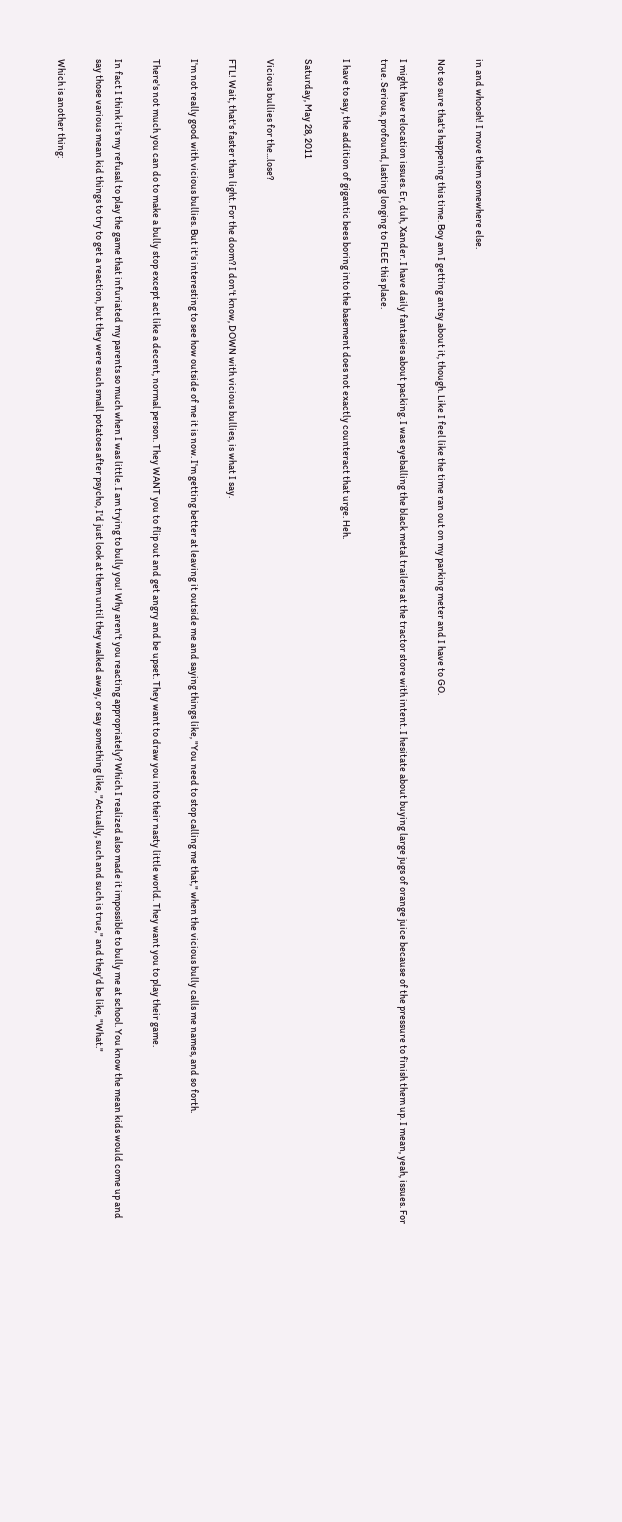in and whoosh! I move them somewhere else.

Not so sure that's happening this time. Boy am I getting antsy about it, though. Like I feel like the time ran out on my parking meter and I have to GO.

I might have relocation issues. Er, duh, Xander. I have daily fantasies about packing. I was eyeballing the black metal trailers at the tractor store with intent. I hesitate about buying large jugs of orange juice because of the pressure to finish them up. I mean, yeah, issues. For true. Serious, profound, lasting longing to FLEE this place.

I have to say, the addition of gigantic bees boring into the basement does not exactly counteract that urge. Heh.

Saturday, May 28, 2011

Vicious bullies for the...lose?

FTL! Wait, that's faster than light. For the doom? I don't know, DOWN with vicious bullies, is what I say.

I'm not really good with vicious bullies. But it's interesting to see how outside of me it is now. I'm getting better at leaving it outside me and saying things like, "You need to stop calling me that," when the vicious bully calls me names, and so forth.

There's not much you can do to make a bully stop except act like a decent, normal person. They WANT you to flip out and get angry and be upset. They want to draw you into their nasty little world. They want you to play their game.

In fact I think it's my refusal to play the game that infuriated my parents so much when I was little. I am trying to bully you! Why aren't you reacting appropriately? Which I realized also made it impossible to bully me at school. You know the mean kids would come up and say those various mean kid things to try to get a reaction, but they were such small potatoes after psycho, I'd just look at them until they walked away, or say something like, "Actually, such and such is true," and they'd be like, "What."

Which is another thing: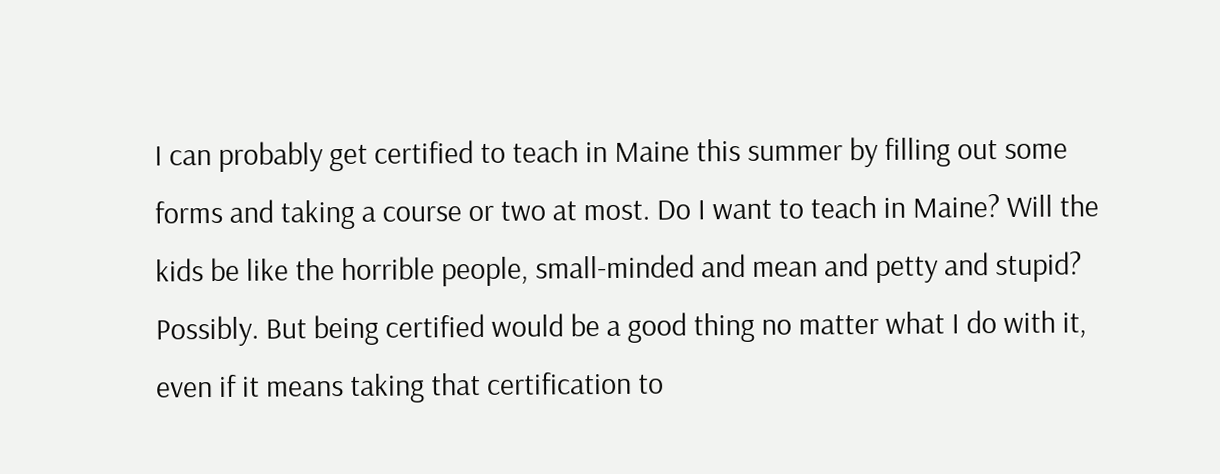I can probably get certified to teach in Maine this summer by filling out some forms and taking a course or two at most. Do I want to teach in Maine? Will the kids be like the horrible people, small-minded and mean and petty and stupid? Possibly. But being certified would be a good thing no matter what I do with it, even if it means taking that certification to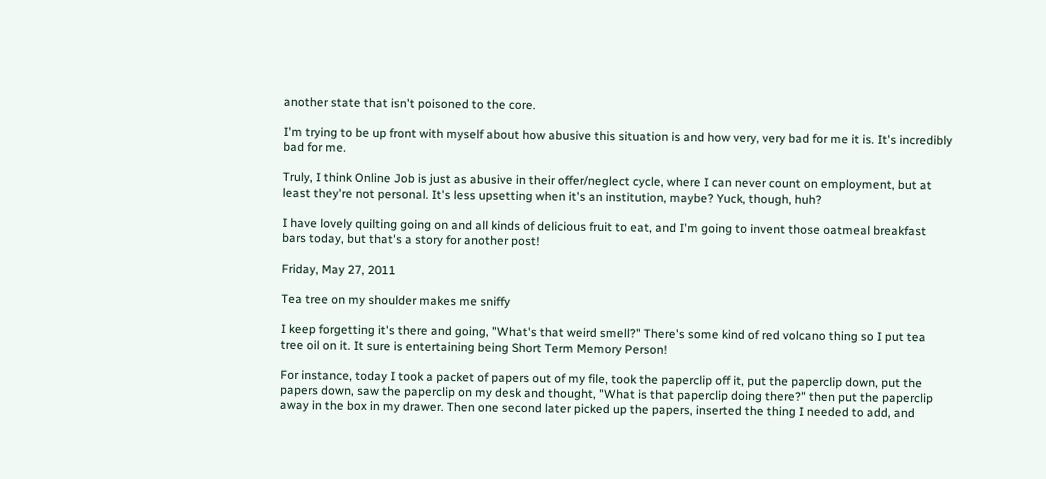another state that isn't poisoned to the core.

I'm trying to be up front with myself about how abusive this situation is and how very, very bad for me it is. It's incredibly bad for me.

Truly, I think Online Job is just as abusive in their offer/neglect cycle, where I can never count on employment, but at least they're not personal. It's less upsetting when it's an institution, maybe? Yuck, though, huh?

I have lovely quilting going on and all kinds of delicious fruit to eat, and I'm going to invent those oatmeal breakfast bars today, but that's a story for another post!

Friday, May 27, 2011

Tea tree on my shoulder makes me sniffy

I keep forgetting it's there and going, "What's that weird smell?" There's some kind of red volcano thing so I put tea tree oil on it. It sure is entertaining being Short Term Memory Person!

For instance, today I took a packet of papers out of my file, took the paperclip off it, put the paperclip down, put the papers down, saw the paperclip on my desk and thought, "What is that paperclip doing there?" then put the paperclip away in the box in my drawer. Then one second later picked up the papers, inserted the thing I needed to add, and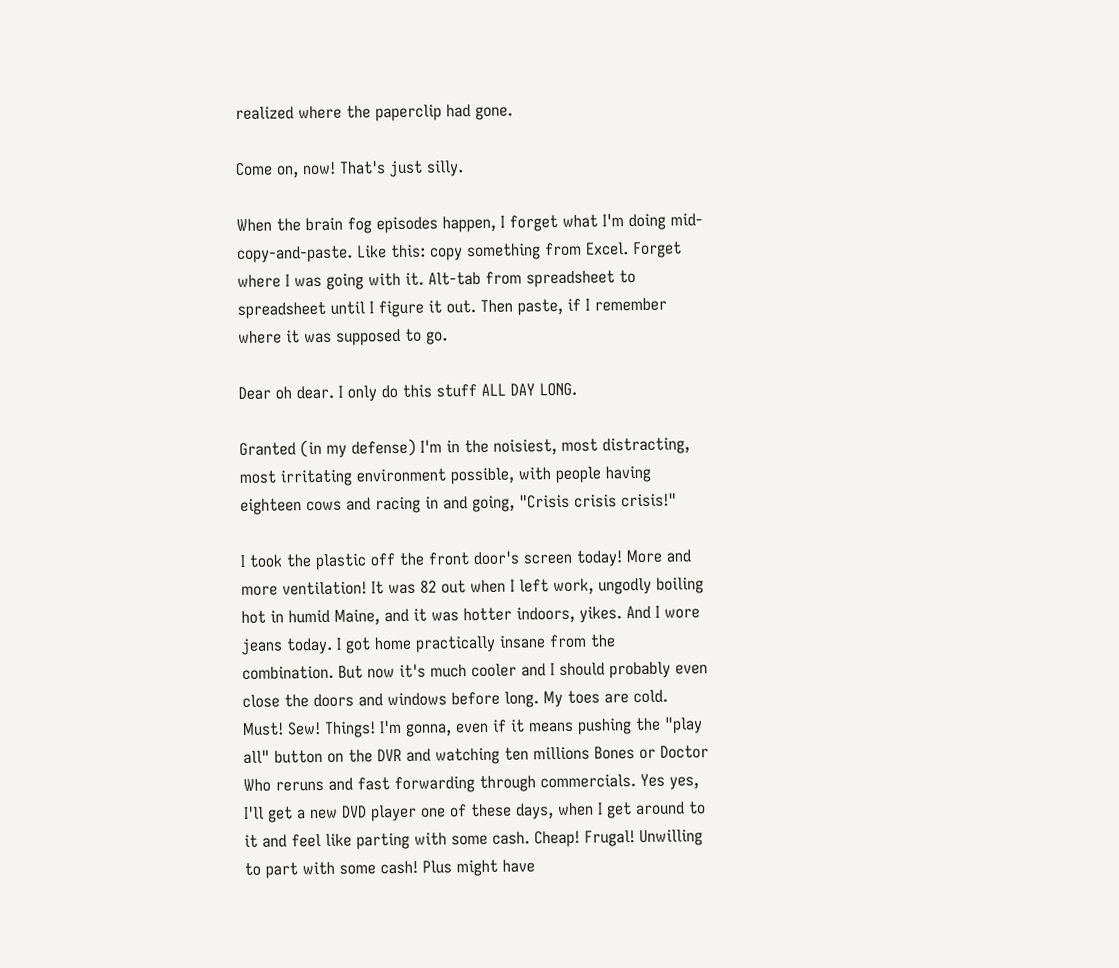realized where the paperclip had gone.

Come on, now! That's just silly.

When the brain fog episodes happen, I forget what I'm doing mid-copy-and-paste. Like this: copy something from Excel. Forget where I was going with it. Alt-tab from spreadsheet to spreadsheet until I figure it out. Then paste, if I remember where it was supposed to go.

Dear oh dear. I only do this stuff ALL DAY LONG.

Granted (in my defense) I'm in the noisiest, most distracting, most irritating environment possible, with people having eighteen cows and racing in and going, "Crisis crisis crisis!"

I took the plastic off the front door's screen today! More and more ventilation! It was 82 out when I left work, ungodly boiling hot in humid Maine, and it was hotter indoors, yikes. And I wore jeans today. I got home practically insane from the combination. But now it's much cooler and I should probably even close the doors and windows before long. My toes are cold.
Must! Sew! Things! I'm gonna, even if it means pushing the "play all" button on the DVR and watching ten millions Bones or Doctor Who reruns and fast forwarding through commercials. Yes yes, I'll get a new DVD player one of these days, when I get around to it and feel like parting with some cash. Cheap! Frugal! Unwilling to part with some cash! Plus might have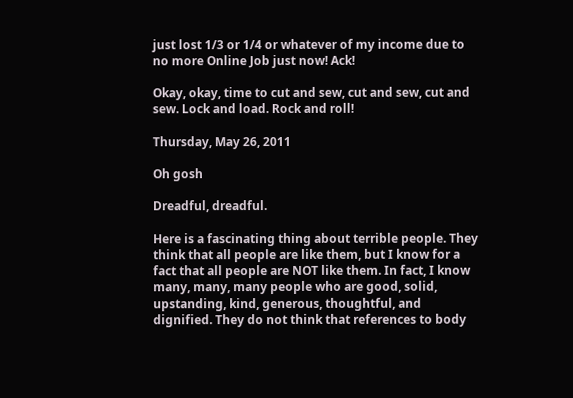just lost 1/3 or 1/4 or whatever of my income due to no more Online Job just now! Ack!

Okay, okay, time to cut and sew, cut and sew, cut and sew. Lock and load. Rock and roll!

Thursday, May 26, 2011

Oh gosh

Dreadful, dreadful.

Here is a fascinating thing about terrible people. They think that all people are like them, but I know for a fact that all people are NOT like them. In fact, I know many, many, many people who are good, solid, upstanding, kind, generous, thoughtful, and dignified. They do not think that references to body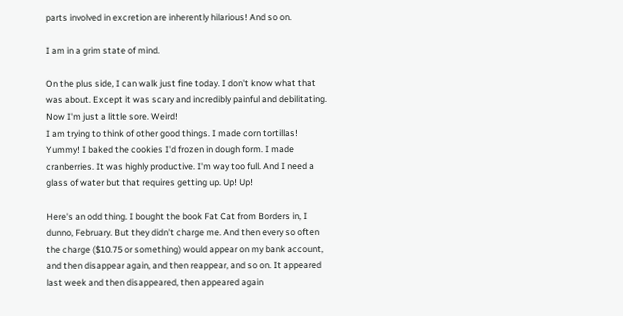parts involved in excretion are inherently hilarious! And so on.

I am in a grim state of mind.

On the plus side, I can walk just fine today. I don't know what that was about. Except it was scary and incredibly painful and debilitating. Now I'm just a little sore. Weird!
I am trying to think of other good things. I made corn tortillas! Yummy! I baked the cookies I'd frozen in dough form. I made cranberries. It was highly productive. I'm way too full. And I need a glass of water but that requires getting up. Up! Up!

Here's an odd thing. I bought the book Fat Cat from Borders in, I dunno, February. But they didn't charge me. And then every so often the charge ($10.75 or something) would appear on my bank account, and then disappear again, and then reappear, and so on. It appeared last week and then disappeared, then appeared again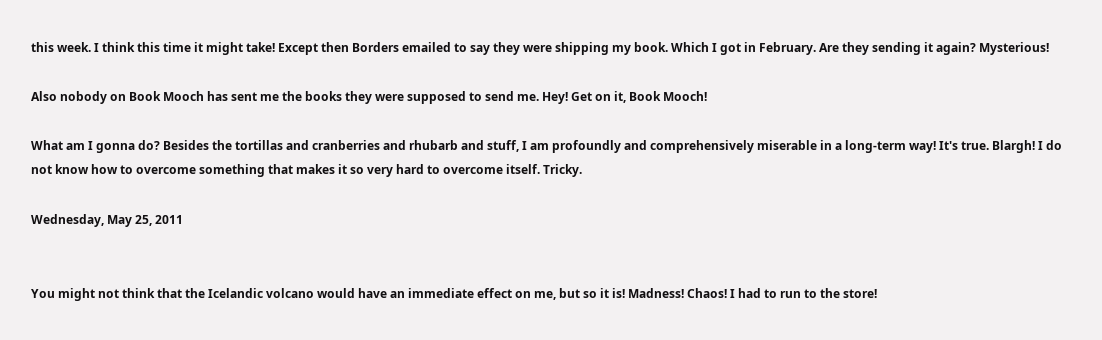this week. I think this time it might take! Except then Borders emailed to say they were shipping my book. Which I got in February. Are they sending it again? Mysterious!

Also nobody on Book Mooch has sent me the books they were supposed to send me. Hey! Get on it, Book Mooch!

What am I gonna do? Besides the tortillas and cranberries and rhubarb and stuff, I am profoundly and comprehensively miserable in a long-term way! It's true. Blargh! I do not know how to overcome something that makes it so very hard to overcome itself. Tricky.

Wednesday, May 25, 2011


You might not think that the Icelandic volcano would have an immediate effect on me, but so it is! Madness! Chaos! I had to run to the store!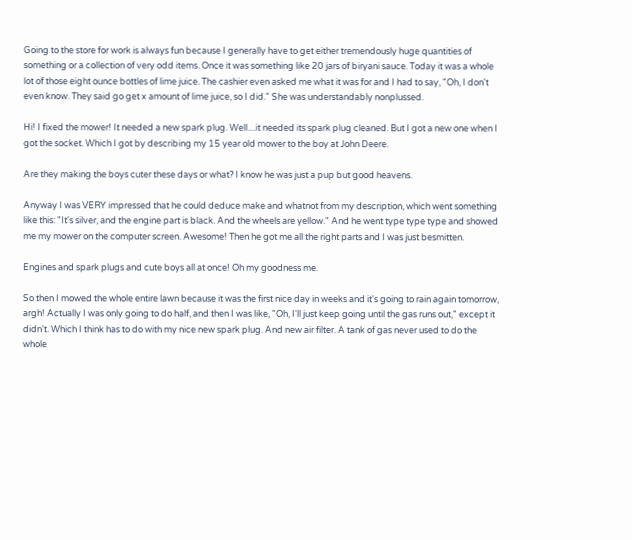Going to the store for work is always fun because I generally have to get either tremendously huge quantities of something or a collection of very odd items. Once it was something like 20 jars of biryani sauce. Today it was a whole lot of those eight ounce bottles of lime juice. The cashier even asked me what it was for and I had to say, "Oh, I don't even know. They said go get x amount of lime juice, so I did." She was understandably nonplussed.

Hi! I fixed the mower! It needed a new spark plug. Well....it needed its spark plug cleaned. But I got a new one when I got the socket. Which I got by describing my 15 year old mower to the boy at John Deere.

Are they making the boys cuter these days or what? I know he was just a pup but good heavens.

Anyway I was VERY impressed that he could deduce make and whatnot from my description, which went something like this: "It's silver, and the engine part is black. And the wheels are yellow." And he went type type type and showed me my mower on the computer screen. Awesome! Then he got me all the right parts and I was just besmitten.

Engines and spark plugs and cute boys all at once! Oh my goodness me.

So then I mowed the whole entire lawn because it was the first nice day in weeks and it's going to rain again tomorrow, argh! Actually I was only going to do half, and then I was like, "Oh, I'll just keep going until the gas runs out," except it didn't. Which I think has to do with my nice new spark plug. And new air filter. A tank of gas never used to do the whole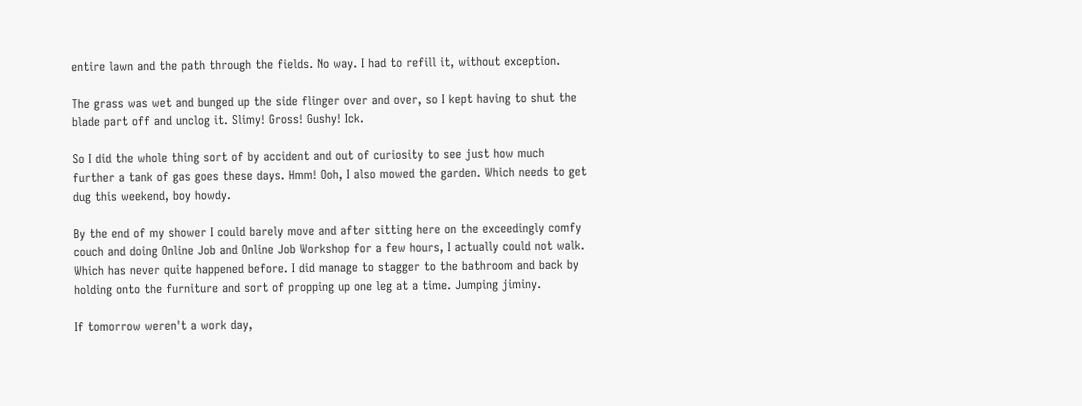entire lawn and the path through the fields. No way. I had to refill it, without exception.

The grass was wet and bunged up the side flinger over and over, so I kept having to shut the blade part off and unclog it. Slimy! Gross! Gushy! Ick.

So I did the whole thing sort of by accident and out of curiosity to see just how much further a tank of gas goes these days. Hmm! Ooh, I also mowed the garden. Which needs to get dug this weekend, boy howdy.

By the end of my shower I could barely move and after sitting here on the exceedingly comfy couch and doing Online Job and Online Job Workshop for a few hours, I actually could not walk. Which has never quite happened before. I did manage to stagger to the bathroom and back by holding onto the furniture and sort of propping up one leg at a time. Jumping jiminy.

If tomorrow weren't a work day,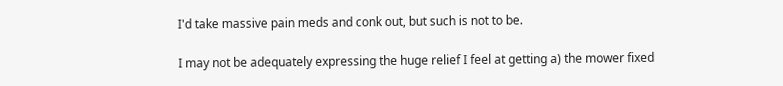I'd take massive pain meds and conk out, but such is not to be.

I may not be adequately expressing the huge relief I feel at getting a) the mower fixed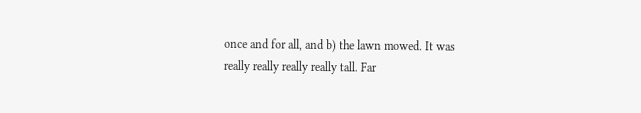once and for all, and b) the lawn mowed. It was really really really really tall. Far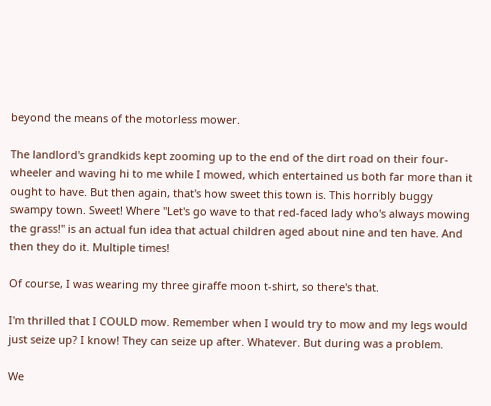beyond the means of the motorless mower.

The landlord's grandkids kept zooming up to the end of the dirt road on their four-wheeler and waving hi to me while I mowed, which entertained us both far more than it ought to have. But then again, that's how sweet this town is. This horribly buggy swampy town. Sweet! Where "Let's go wave to that red-faced lady who's always mowing the grass!" is an actual fun idea that actual children aged about nine and ten have. And then they do it. Multiple times!

Of course, I was wearing my three giraffe moon t-shirt, so there's that.

I'm thrilled that I COULD mow. Remember when I would try to mow and my legs would just seize up? I know! They can seize up after. Whatever. But during was a problem.

We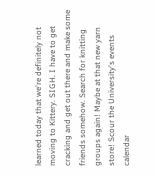learned today that we're definitely not moving to Kittery. SIGH. I have to get cracking and get out there and make some friends somehow. Search for knitting groups again! Maybe at that new yarn store! Scour the University's events calendar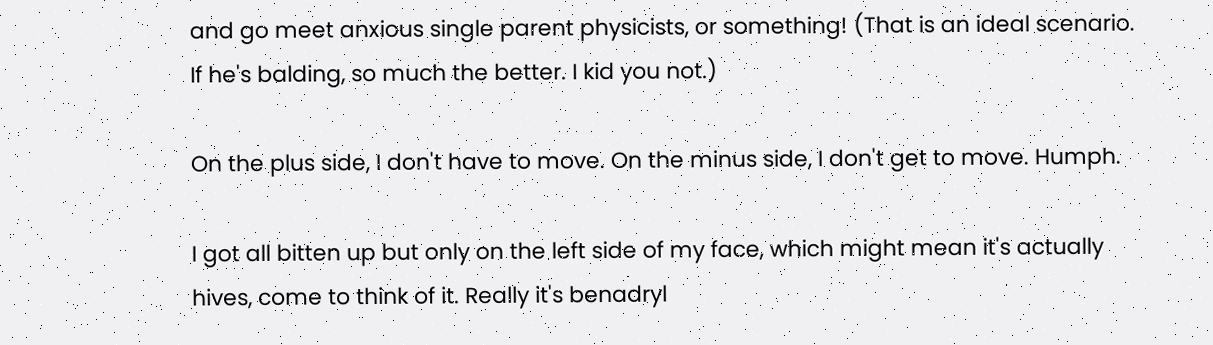and go meet anxious single parent physicists, or something! (That is an ideal scenario. If he's balding, so much the better. I kid you not.)

On the plus side, I don't have to move. On the minus side, I don't get to move. Humph.

I got all bitten up but only on the left side of my face, which might mean it's actually hives, come to think of it. Really it's benadryl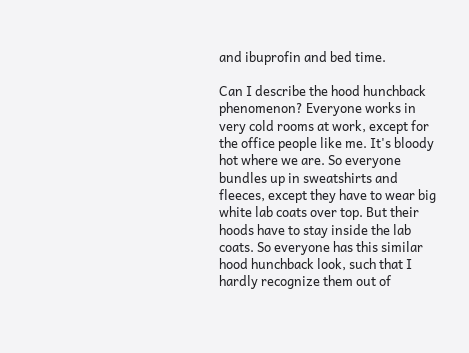and ibuprofin and bed time.

Can I describe the hood hunchback phenomenon? Everyone works in very cold rooms at work, except for the office people like me. It's bloody hot where we are. So everyone bundles up in sweatshirts and fleeces, except they have to wear big white lab coats over top. But their hoods have to stay inside the lab coats. So everyone has this similar hood hunchback look, such that I hardly recognize them out of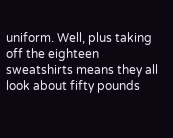uniform. Well, plus taking off the eighteen sweatshirts means they all look about fifty pounds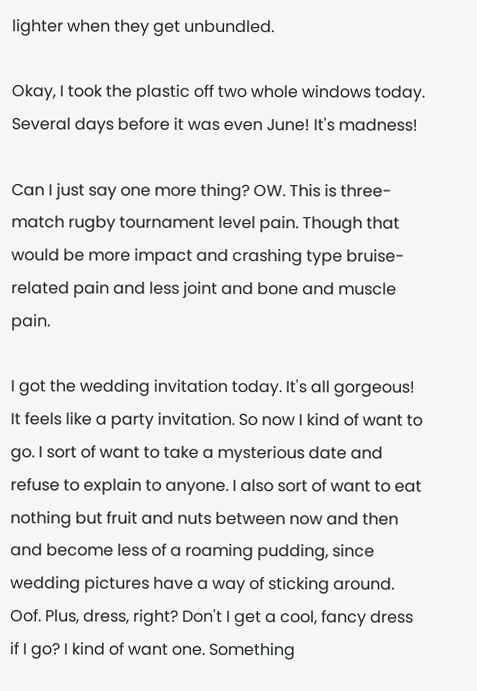lighter when they get unbundled.

Okay, I took the plastic off two whole windows today. Several days before it was even June! It's madness!

Can I just say one more thing? OW. This is three-match rugby tournament level pain. Though that would be more impact and crashing type bruise-related pain and less joint and bone and muscle pain.

I got the wedding invitation today. It's all gorgeous! It feels like a party invitation. So now I kind of want to go. I sort of want to take a mysterious date and refuse to explain to anyone. I also sort of want to eat nothing but fruit and nuts between now and then and become less of a roaming pudding, since wedding pictures have a way of sticking around. Oof. Plus, dress, right? Don't I get a cool, fancy dress if I go? I kind of want one. Something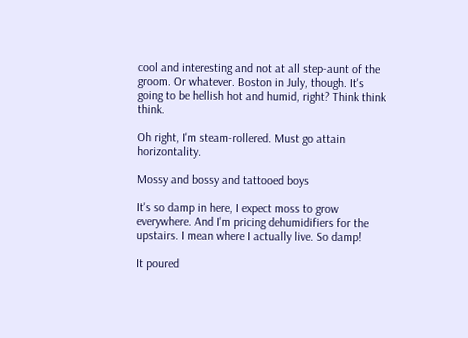cool and interesting and not at all step-aunt of the groom. Or whatever. Boston in July, though. It's going to be hellish hot and humid, right? Think think think.

Oh right, I'm steam-rollered. Must go attain horizontality.

Mossy and bossy and tattooed boys

It's so damp in here, I expect moss to grow everywhere. And I'm pricing dehumidifiers for the upstairs. I mean where I actually live. So damp!

It poured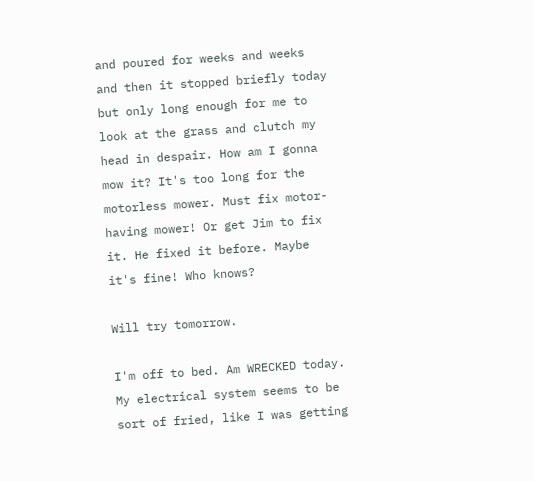and poured for weeks and weeks and then it stopped briefly today but only long enough for me to look at the grass and clutch my head in despair. How am I gonna mow it? It's too long for the motorless mower. Must fix motor-having mower! Or get Jim to fix it. He fixed it before. Maybe it's fine! Who knows?

Will try tomorrow.

I'm off to bed. Am WRECKED today. My electrical system seems to be sort of fried, like I was getting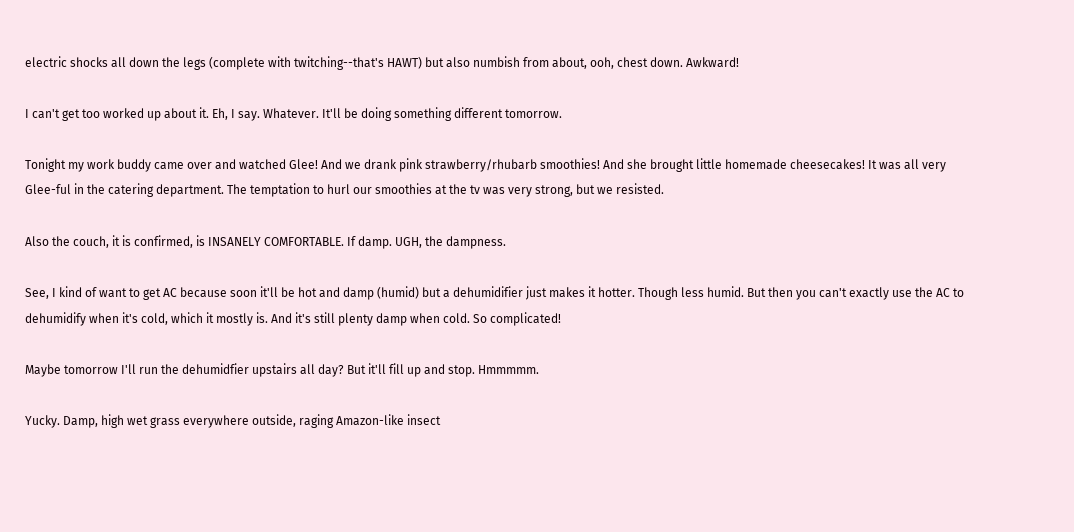electric shocks all down the legs (complete with twitching--that's HAWT) but also numbish from about, ooh, chest down. Awkward!

I can't get too worked up about it. Eh, I say. Whatever. It'll be doing something different tomorrow.

Tonight my work buddy came over and watched Glee! And we drank pink strawberry/rhubarb smoothies! And she brought little homemade cheesecakes! It was all very Glee-ful in the catering department. The temptation to hurl our smoothies at the tv was very strong, but we resisted.

Also the couch, it is confirmed, is INSANELY COMFORTABLE. If damp. UGH, the dampness.

See, I kind of want to get AC because soon it'll be hot and damp (humid) but a dehumidifier just makes it hotter. Though less humid. But then you can't exactly use the AC to dehumidify when it's cold, which it mostly is. And it's still plenty damp when cold. So complicated!

Maybe tomorrow I'll run the dehumidfier upstairs all day? But it'll fill up and stop. Hmmmmm.

Yucky. Damp, high wet grass everywhere outside, raging Amazon-like insect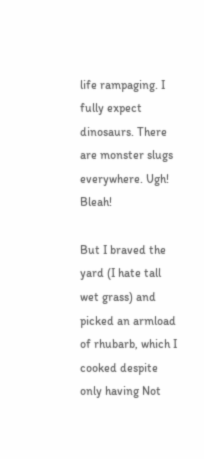life rampaging. I fully expect dinosaurs. There are monster slugs everywhere. Ugh! Bleah!

But I braved the yard (I hate tall wet grass) and picked an armload of rhubarb, which I cooked despite only having Not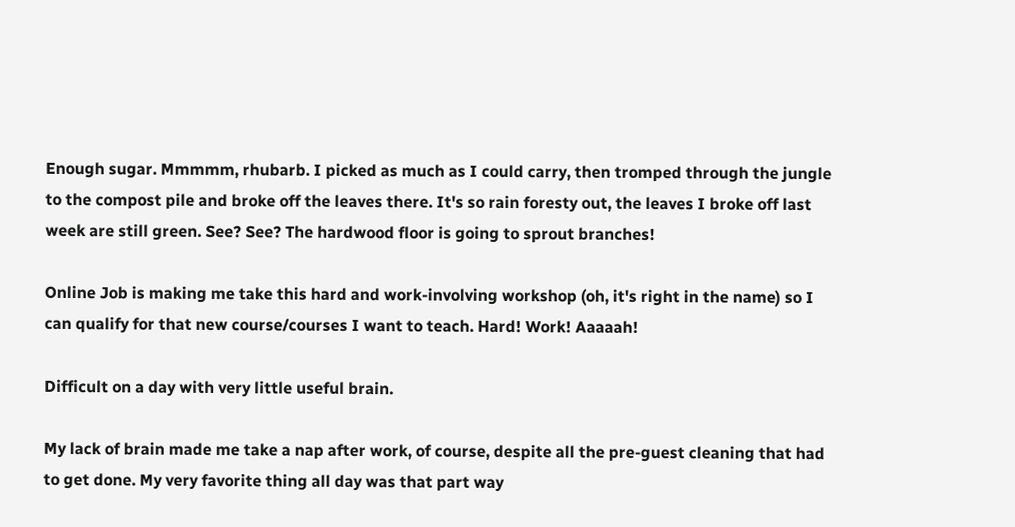Enough sugar. Mmmmm, rhubarb. I picked as much as I could carry, then tromped through the jungle to the compost pile and broke off the leaves there. It's so rain foresty out, the leaves I broke off last week are still green. See? See? The hardwood floor is going to sprout branches!

Online Job is making me take this hard and work-involving workshop (oh, it's right in the name) so I can qualify for that new course/courses I want to teach. Hard! Work! Aaaaah!

Difficult on a day with very little useful brain.

My lack of brain made me take a nap after work, of course, despite all the pre-guest cleaning that had to get done. My very favorite thing all day was that part way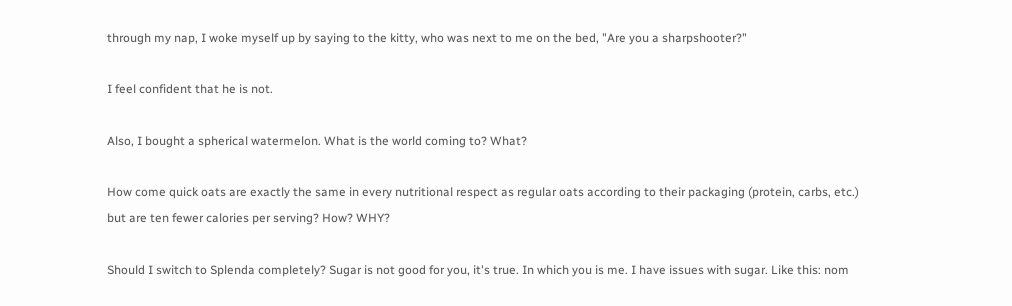through my nap, I woke myself up by saying to the kitty, who was next to me on the bed, "Are you a sharpshooter?"

I feel confident that he is not.

Also, I bought a spherical watermelon. What is the world coming to? What?

How come quick oats are exactly the same in every nutritional respect as regular oats according to their packaging (protein, carbs, etc.) but are ten fewer calories per serving? How? WHY?

Should I switch to Splenda completely? Sugar is not good for you, it's true. In which you is me. I have issues with sugar. Like this: nom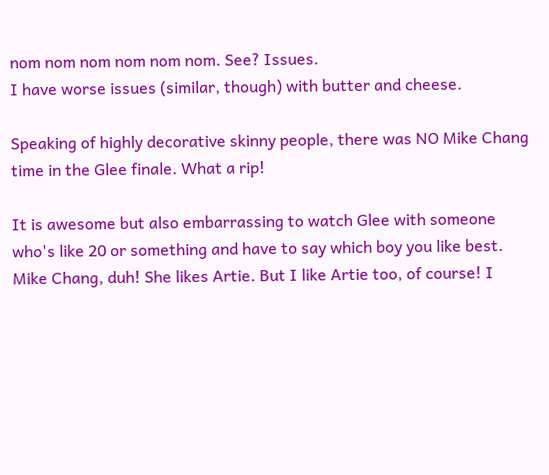nom nom nom nom nom nom. See? Issues.
I have worse issues (similar, though) with butter and cheese.

Speaking of highly decorative skinny people, there was NO Mike Chang time in the Glee finale. What a rip!

It is awesome but also embarrassing to watch Glee with someone who's like 20 or something and have to say which boy you like best. Mike Chang, duh! She likes Artie. But I like Artie too, of course! I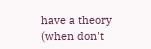have a theory (when don't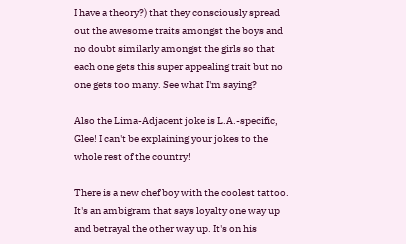I have a theory?) that they consciously spread out the awesome traits amongst the boys and no doubt similarly amongst the girls so that each one gets this super appealing trait but no one gets too many. See what I'm saying?

Also the Lima-Adjacent joke is L.A.-specific, Glee! I can't be explaining your jokes to the whole rest of the country!

There is a new chef boy with the coolest tattoo. It's an ambigram that says loyalty one way up and betrayal the other way up. It's on his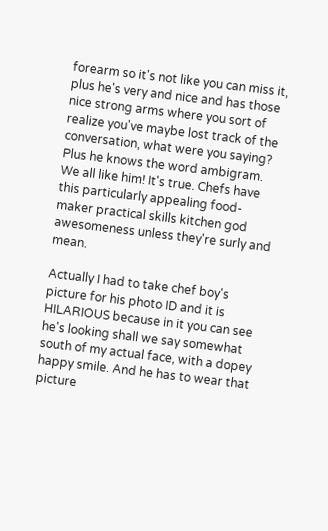forearm so it's not like you can miss it, plus he's very and nice and has those nice strong arms where you sort of realize you've maybe lost track of the conversation, what were you saying? Plus he knows the word ambigram. We all like him! It's true. Chefs have this particularly appealing food-maker practical skills kitchen god awesomeness unless they're surly and mean.

Actually I had to take chef boy's picture for his photo ID and it is HILARIOUS because in it you can see he's looking shall we say somewhat south of my actual face, with a dopey happy smile. And he has to wear that picture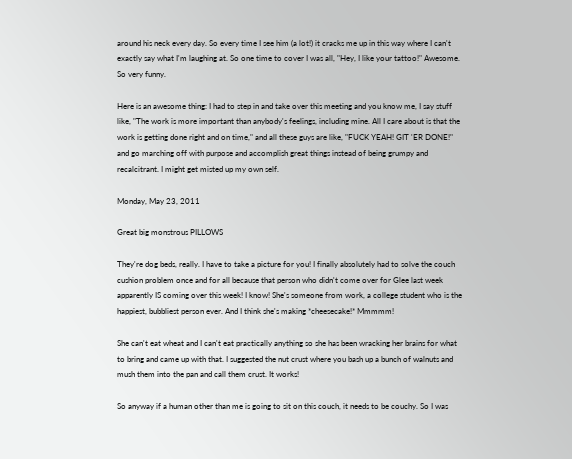around his neck every day. So every time I see him (a lot!) it cracks me up in this way where I can't exactly say what I'm laughing at. So one time to cover I was all, "Hey, I like your tattoo!" Awesome. So very funny.

Here is an awesome thing: I had to step in and take over this meeting and you know me, I say stuff like, "The work is more important than anybody's feelings, including mine. All I care about is that the work is getting done right and on time," and all these guys are like, "FUCK YEAH! GIT 'ER DONE!" and go marching off with purpose and accomplish great things instead of being grumpy and recalcitrant. I might get misted up my own self.

Monday, May 23, 2011

Great big monstrous PILLOWS

They're dog beds, really. I have to take a picture for you! I finally absolutely had to solve the couch cushion problem once and for all because that person who didn't come over for Glee last week apparently IS coming over this week! I know! She's someone from work, a college student who is the happiest, bubbliest person ever. And I think she's making *cheesecake!* Mmmmm!

She can't eat wheat and I can't eat practically anything so she has been wracking her brains for what to bring and came up with that. I suggested the nut crust where you bash up a bunch of walnuts and mush them into the pan and call them crust. It works!

So anyway if a human other than me is going to sit on this couch, it needs to be couchy. So I was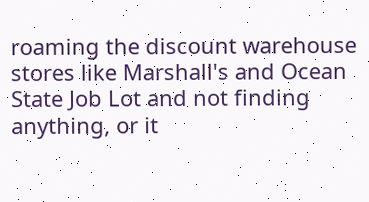roaming the discount warehouse stores like Marshall's and Ocean State Job Lot and not finding anything, or it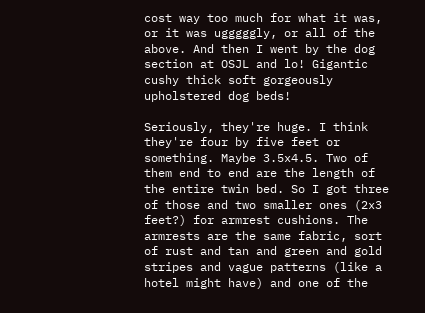cost way too much for what it was, or it was ugggggly, or all of the above. And then I went by the dog section at OSJL and lo! Gigantic cushy thick soft gorgeously upholstered dog beds!

Seriously, they're huge. I think they're four by five feet or something. Maybe 3.5x4.5. Two of them end to end are the length of the entire twin bed. So I got three of those and two smaller ones (2x3 feet?) for armrest cushions. The armrests are the same fabric, sort of rust and tan and green and gold stripes and vague patterns (like a hotel might have) and one of the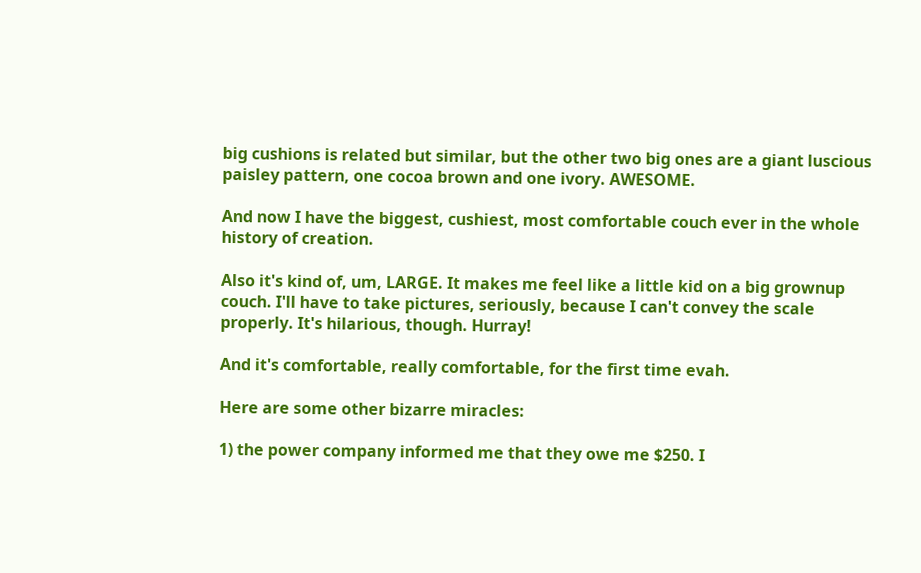big cushions is related but similar, but the other two big ones are a giant luscious paisley pattern, one cocoa brown and one ivory. AWESOME.

And now I have the biggest, cushiest, most comfortable couch ever in the whole history of creation.

Also it's kind of, um, LARGE. It makes me feel like a little kid on a big grownup couch. I'll have to take pictures, seriously, because I can't convey the scale properly. It's hilarious, though. Hurray!

And it's comfortable, really comfortable, for the first time evah.

Here are some other bizarre miracles:

1) the power company informed me that they owe me $250. I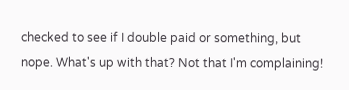checked to see if I double paid or something, but nope. What's up with that? Not that I'm complaining!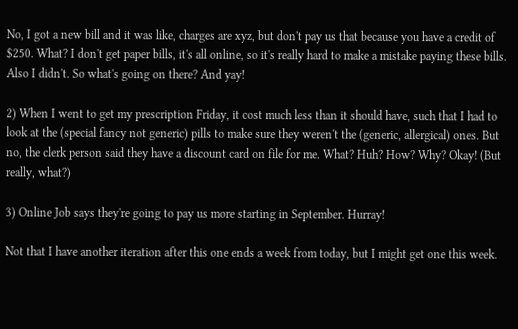No, I got a new bill and it was like, charges are xyz, but don't pay us that because you have a credit of $250. What? I don't get paper bills, it's all online, so it's really hard to make a mistake paying these bills. Also I didn't. So what's going on there? And yay!

2) When I went to get my prescription Friday, it cost much less than it should have, such that I had to look at the (special fancy not generic) pills to make sure they weren't the (generic, allergical) ones. But no, the clerk person said they have a discount card on file for me. What? Huh? How? Why? Okay! (But really, what?)

3) Online Job says they're going to pay us more starting in September. Hurray!

Not that I have another iteration after this one ends a week from today, but I might get one this week.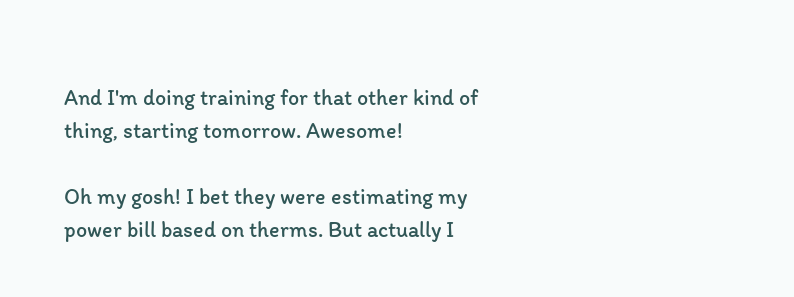And I'm doing training for that other kind of thing, starting tomorrow. Awesome!

Oh my gosh! I bet they were estimating my power bill based on therms. But actually I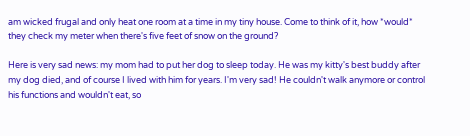am wicked frugal and only heat one room at a time in my tiny house. Come to think of it, how *would* they check my meter when there's five feet of snow on the ground?

Here is very sad news: my mom had to put her dog to sleep today. He was my kitty's best buddy after my dog died, and of course I lived with him for years. I'm very sad! He couldn't walk anymore or control his functions and wouldn't eat, so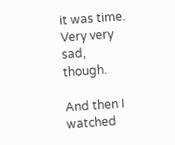it was time. Very very sad, though.

And then I watched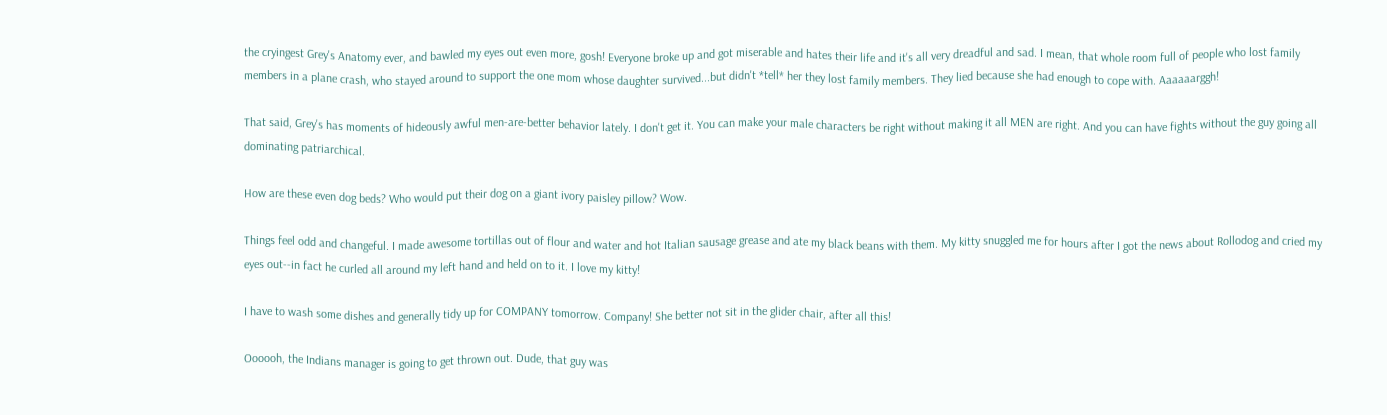the cryingest Grey's Anatomy ever, and bawled my eyes out even more, gosh! Everyone broke up and got miserable and hates their life and it's all very dreadful and sad. I mean, that whole room full of people who lost family members in a plane crash, who stayed around to support the one mom whose daughter survived...but didn't *tell* her they lost family members. They lied because she had enough to cope with. Aaaaaarggh!

That said, Grey's has moments of hideously awful men-are-better behavior lately. I don't get it. You can make your male characters be right without making it all MEN are right. And you can have fights without the guy going all dominating patriarchical.

How are these even dog beds? Who would put their dog on a giant ivory paisley pillow? Wow.

Things feel odd and changeful. I made awesome tortillas out of flour and water and hot Italian sausage grease and ate my black beans with them. My kitty snuggled me for hours after I got the news about Rollodog and cried my eyes out--in fact he curled all around my left hand and held on to it. I love my kitty!

I have to wash some dishes and generally tidy up for COMPANY tomorrow. Company! She better not sit in the glider chair, after all this!

Oooooh, the Indians manager is going to get thrown out. Dude, that guy was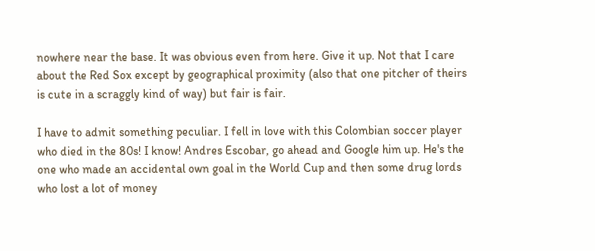nowhere near the base. It was obvious even from here. Give it up. Not that I care about the Red Sox except by geographical proximity (also that one pitcher of theirs is cute in a scraggly kind of way) but fair is fair.

I have to admit something peculiar. I fell in love with this Colombian soccer player who died in the 80s! I know! Andres Escobar, go ahead and Google him up. He's the one who made an accidental own goal in the World Cup and then some drug lords who lost a lot of money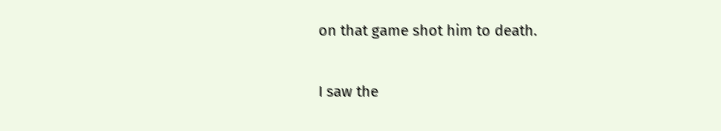on that game shot him to death.

I saw the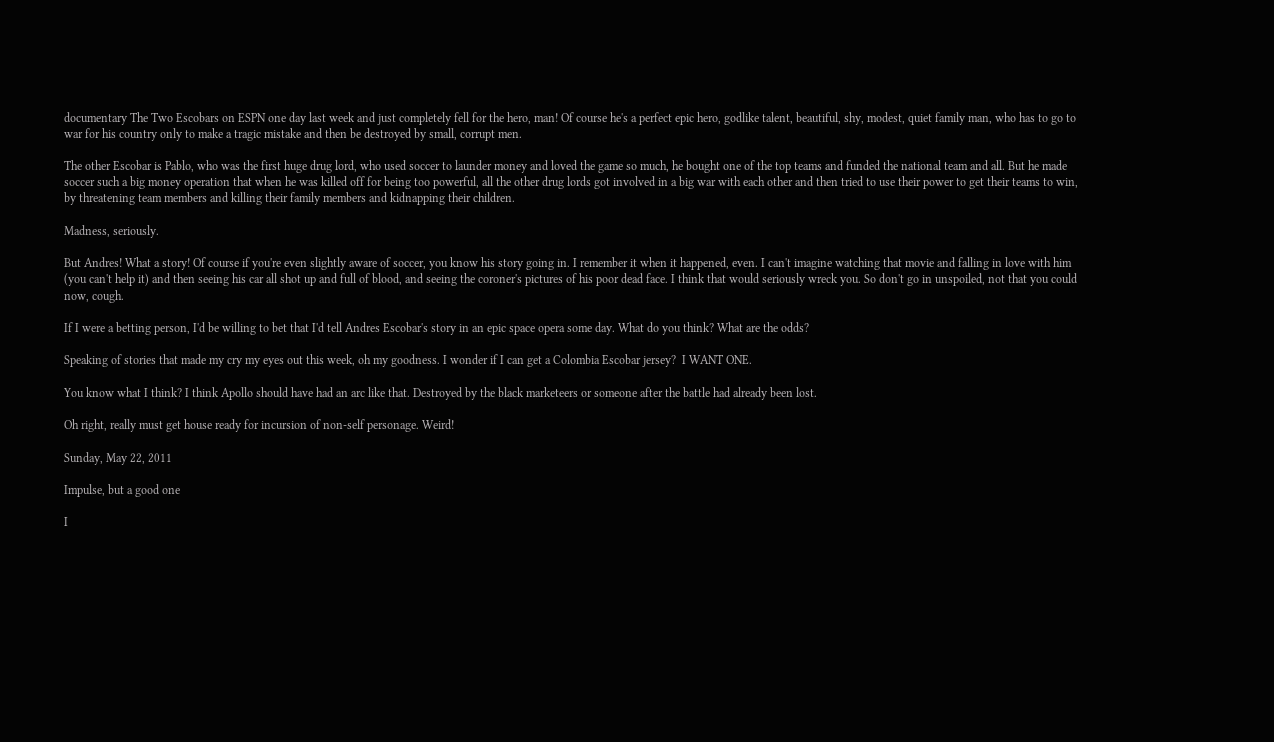documentary The Two Escobars on ESPN one day last week and just completely fell for the hero, man! Of course he's a perfect epic hero, godlike talent, beautiful, shy, modest, quiet family man, who has to go to war for his country only to make a tragic mistake and then be destroyed by small, corrupt men.

The other Escobar is Pablo, who was the first huge drug lord, who used soccer to launder money and loved the game so much, he bought one of the top teams and funded the national team and all. But he made soccer such a big money operation that when he was killed off for being too powerful, all the other drug lords got involved in a big war with each other and then tried to use their power to get their teams to win, by threatening team members and killing their family members and kidnapping their children.

Madness, seriously.

But Andres! What a story! Of course if you're even slightly aware of soccer, you know his story going in. I remember it when it happened, even. I can't imagine watching that movie and falling in love with him (you can't help it) and then seeing his car all shot up and full of blood, and seeing the coroner's pictures of his poor dead face. I think that would seriously wreck you. So don't go in unspoiled, not that you could now, cough.

If I were a betting person, I'd be willing to bet that I'd tell Andres Escobar's story in an epic space opera some day. What do you think? What are the odds?

Speaking of stories that made my cry my eyes out this week, oh my goodness. I wonder if I can get a Colombia Escobar jersey?  I WANT ONE.

You know what I think? I think Apollo should have had an arc like that. Destroyed by the black marketeers or someone after the battle had already been lost.

Oh right, really must get house ready for incursion of non-self personage. Weird!

Sunday, May 22, 2011

Impulse, but a good one

I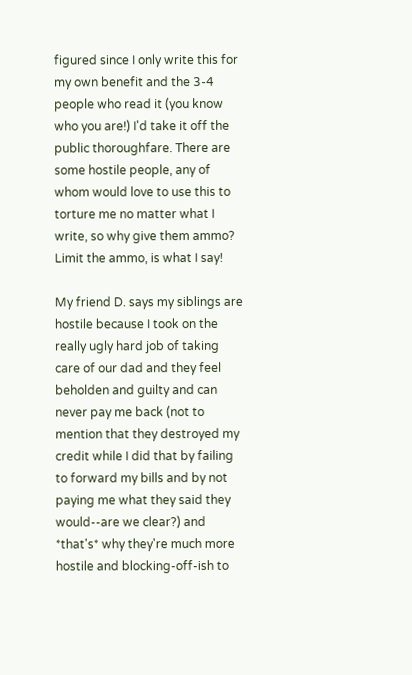figured since I only write this for my own benefit and the 3-4 people who read it (you know who you are!) I'd take it off the public thoroughfare. There are some hostile people, any of whom would love to use this to torture me no matter what I write, so why give them ammo? Limit the ammo, is what I say!

My friend D. says my siblings are hostile because I took on the really ugly hard job of taking care of our dad and they feel beholden and guilty and can never pay me back (not to mention that they destroyed my credit while I did that by failing to forward my bills and by not paying me what they said they would--are we clear?) and *that's* why they're much more hostile and blocking-off-ish to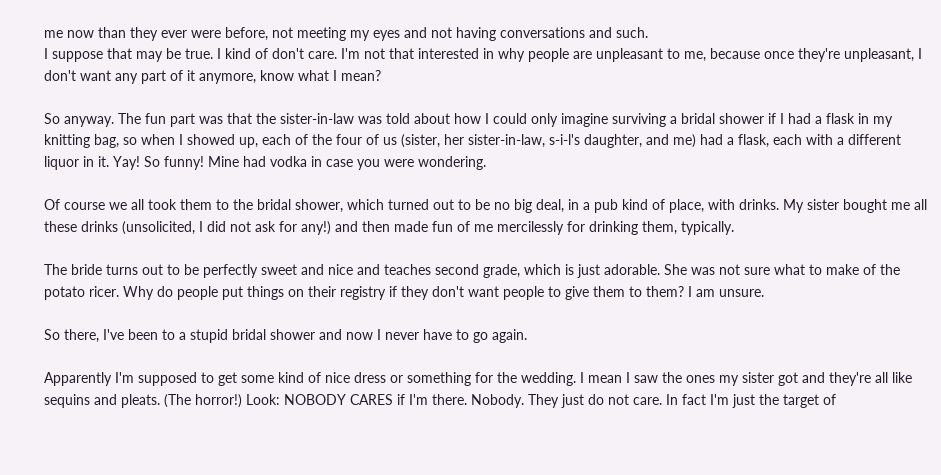me now than they ever were before, not meeting my eyes and not having conversations and such.
I suppose that may be true. I kind of don't care. I'm not that interested in why people are unpleasant to me, because once they're unpleasant, I don't want any part of it anymore, know what I mean?

So anyway. The fun part was that the sister-in-law was told about how I could only imagine surviving a bridal shower if I had a flask in my knitting bag, so when I showed up, each of the four of us (sister, her sister-in-law, s-i-l's daughter, and me) had a flask, each with a different liquor in it. Yay! So funny! Mine had vodka in case you were wondering.

Of course we all took them to the bridal shower, which turned out to be no big deal, in a pub kind of place, with drinks. My sister bought me all these drinks (unsolicited, I did not ask for any!) and then made fun of me mercilessly for drinking them, typically.

The bride turns out to be perfectly sweet and nice and teaches second grade, which is just adorable. She was not sure what to make of the potato ricer. Why do people put things on their registry if they don't want people to give them to them? I am unsure.

So there, I've been to a stupid bridal shower and now I never have to go again.

Apparently I'm supposed to get some kind of nice dress or something for the wedding. I mean I saw the ones my sister got and they're all like sequins and pleats. (The horror!) Look: NOBODY CARES if I'm there. Nobody. They just do not care. In fact I'm just the target of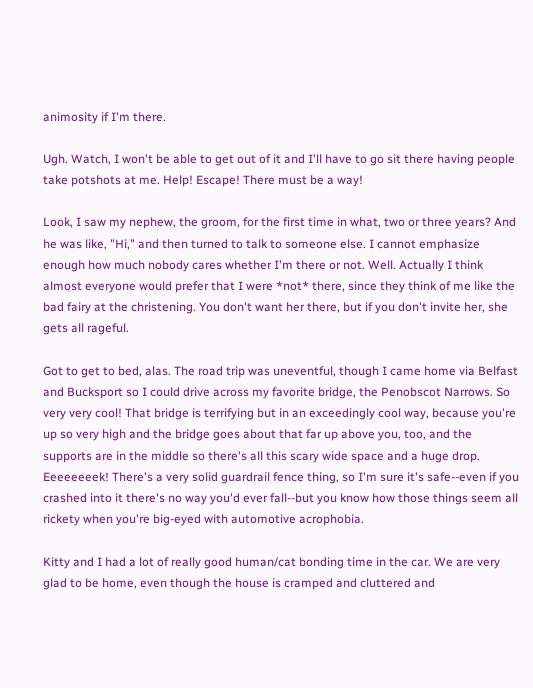animosity if I'm there.

Ugh. Watch, I won't be able to get out of it and I'll have to go sit there having people take potshots at me. Help! Escape! There must be a way!

Look, I saw my nephew, the groom, for the first time in what, two or three years? And he was like, "Hi," and then turned to talk to someone else. I cannot emphasize enough how much nobody cares whether I'm there or not. Well. Actually I think almost everyone would prefer that I were *not* there, since they think of me like the bad fairy at the christening. You don't want her there, but if you don't invite her, she gets all rageful.

Got to get to bed, alas. The road trip was uneventful, though I came home via Belfast and Bucksport so I could drive across my favorite bridge, the Penobscot Narrows. So very very cool! That bridge is terrifying but in an exceedingly cool way, because you're up so very high and the bridge goes about that far up above you, too, and the supports are in the middle so there's all this scary wide space and a huge drop. Eeeeeeeek! There's a very solid guardrail fence thing, so I'm sure it's safe--even if you crashed into it there's no way you'd ever fall--but you know how those things seem all rickety when you're big-eyed with automotive acrophobia.

Kitty and I had a lot of really good human/cat bonding time in the car. We are very glad to be home, even though the house is cramped and cluttered and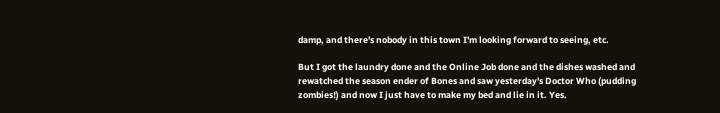damp, and there's nobody in this town I'm looking forward to seeing, etc.

But I got the laundry done and the Online Job done and the dishes washed and rewatched the season ender of Bones and saw yesterday's Doctor Who (pudding zombies!) and now I just have to make my bed and lie in it. Yes.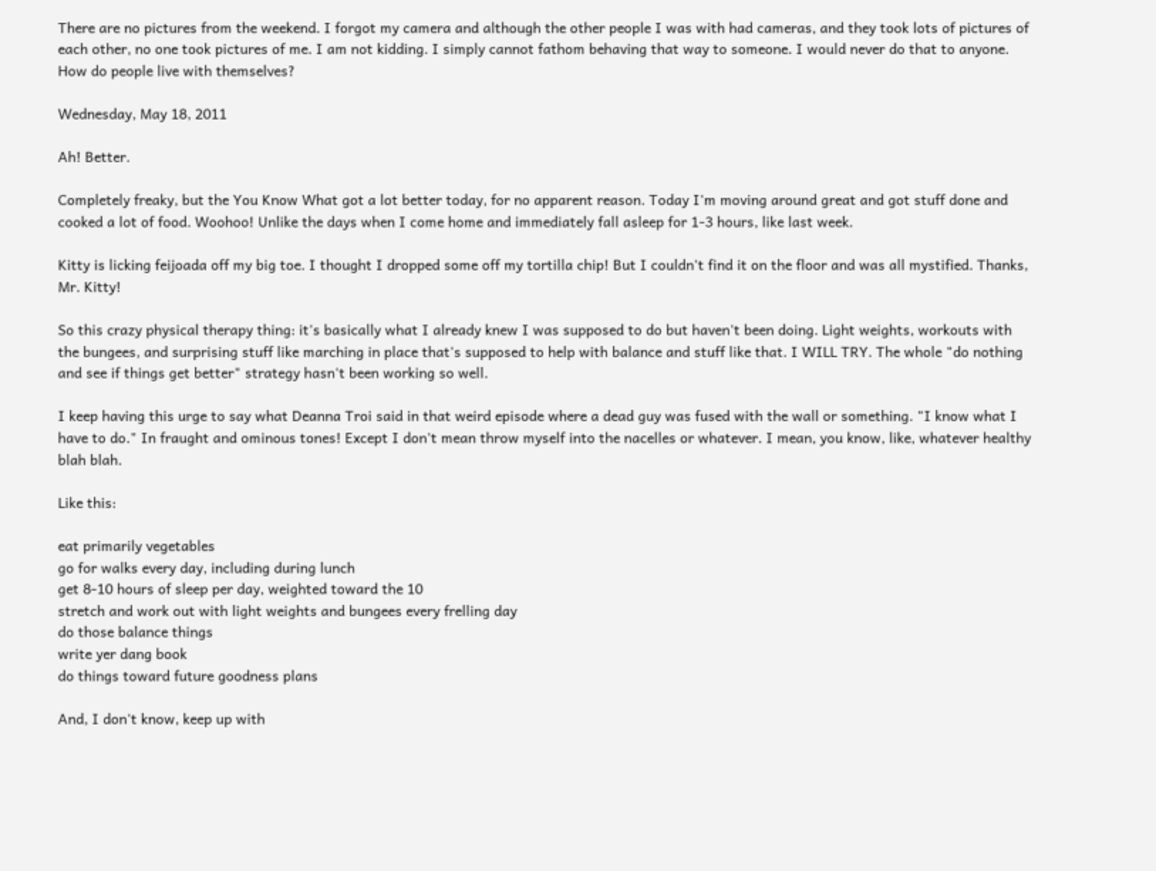There are no pictures from the weekend. I forgot my camera and although the other people I was with had cameras, and they took lots of pictures of each other, no one took pictures of me. I am not kidding. I simply cannot fathom behaving that way to someone. I would never do that to anyone. How do people live with themselves?

Wednesday, May 18, 2011

Ah! Better.

Completely freaky, but the You Know What got a lot better today, for no apparent reason. Today I'm moving around great and got stuff done and cooked a lot of food. Woohoo! Unlike the days when I come home and immediately fall asleep for 1-3 hours, like last week.

Kitty is licking feijoada off my big toe. I thought I dropped some off my tortilla chip! But I couldn't find it on the floor and was all mystified. Thanks, Mr. Kitty!

So this crazy physical therapy thing: it's basically what I already knew I was supposed to do but haven't been doing. Light weights, workouts with the bungees, and surprising stuff like marching in place that's supposed to help with balance and stuff like that. I WILL TRY. The whole "do nothing and see if things get better" strategy hasn't been working so well.

I keep having this urge to say what Deanna Troi said in that weird episode where a dead guy was fused with the wall or something. "I know what I have to do." In fraught and ominous tones! Except I don't mean throw myself into the nacelles or whatever. I mean, you know, like, whatever healthy blah blah.

Like this:

eat primarily vegetables
go for walks every day, including during lunch
get 8-10 hours of sleep per day, weighted toward the 10
stretch and work out with light weights and bungees every frelling day
do those balance things
write yer dang book
do things toward future goodness plans

And, I don't know, keep up with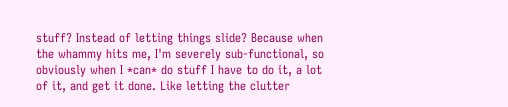stuff? Instead of letting things slide? Because when the whammy hits me, I'm severely sub-functional, so obviously when I *can* do stuff I have to do it, a lot of it, and get it done. Like letting the clutter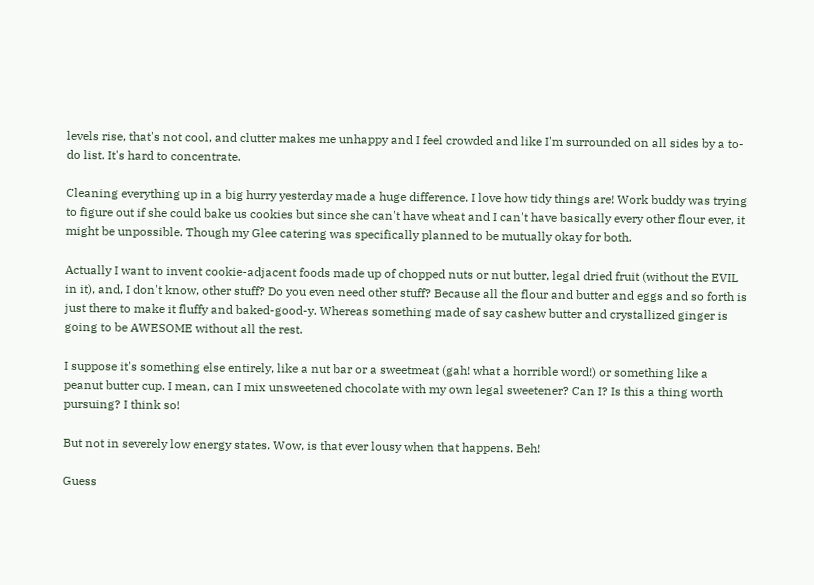levels rise, that's not cool, and clutter makes me unhappy and I feel crowded and like I'm surrounded on all sides by a to-do list. It's hard to concentrate.

Cleaning everything up in a big hurry yesterday made a huge difference. I love how tidy things are! Work buddy was trying to figure out if she could bake us cookies but since she can't have wheat and I can't have basically every other flour ever, it might be unpossible. Though my Glee catering was specifically planned to be mutually okay for both.

Actually I want to invent cookie-adjacent foods made up of chopped nuts or nut butter, legal dried fruit (without the EVIL in it), and, I don't know, other stuff? Do you even need other stuff? Because all the flour and butter and eggs and so forth is just there to make it fluffy and baked-good-y. Whereas something made of say cashew butter and crystallized ginger is going to be AWESOME without all the rest.

I suppose it's something else entirely, like a nut bar or a sweetmeat (gah! what a horrible word!) or something like a peanut butter cup. I mean, can I mix unsweetened chocolate with my own legal sweetener? Can I? Is this a thing worth pursuing? I think so!

But not in severely low energy states. Wow, is that ever lousy when that happens. Beh!

Guess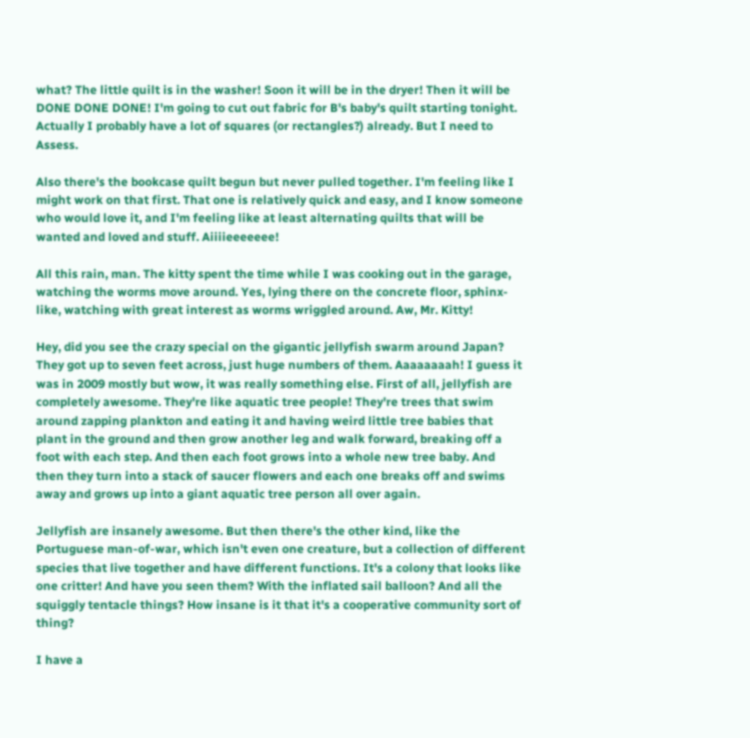what? The little quilt is in the washer! Soon it will be in the dryer! Then it will be DONE DONE DONE! I'm going to cut out fabric for B's baby's quilt starting tonight. Actually I probably have a lot of squares (or rectangles?) already. But I need to Assess.

Also there's the bookcase quilt begun but never pulled together. I'm feeling like I might work on that first. That one is relatively quick and easy, and I know someone who would love it, and I'm feeling like at least alternating quilts that will be wanted and loved and stuff. Aiiiieeeeeee!

All this rain, man. The kitty spent the time while I was cooking out in the garage, watching the worms move around. Yes, lying there on the concrete floor, sphinx-like, watching with great interest as worms wriggled around. Aw, Mr. Kitty!

Hey, did you see the crazy special on the gigantic jellyfish swarm around Japan? They got up to seven feet across, just huge numbers of them. Aaaaaaaah! I guess it was in 2009 mostly but wow, it was really something else. First of all, jellyfish are completely awesome. They're like aquatic tree people! They're trees that swim around zapping plankton and eating it and having weird little tree babies that plant in the ground and then grow another leg and walk forward, breaking off a foot with each step. And then each foot grows into a whole new tree baby. And then they turn into a stack of saucer flowers and each one breaks off and swims away and grows up into a giant aquatic tree person all over again.

Jellyfish are insanely awesome. But then there's the other kind, like the Portuguese man-of-war, which isn't even one creature, but a collection of different species that live together and have different functions. It's a colony that looks like one critter! And have you seen them? With the inflated sail balloon? And all the squiggly tentacle things? How insane is it that it's a cooperative community sort of thing?

I have a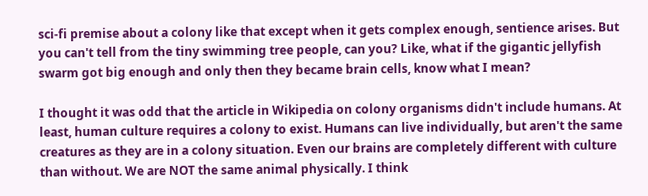sci-fi premise about a colony like that except when it gets complex enough, sentience arises. But you can't tell from the tiny swimming tree people, can you? Like, what if the gigantic jellyfish swarm got big enough and only then they became brain cells, know what I mean?

I thought it was odd that the article in Wikipedia on colony organisms didn't include humans. At least, human culture requires a colony to exist. Humans can live individually, but aren't the same creatures as they are in a colony situation. Even our brains are completely different with culture than without. We are NOT the same animal physically. I think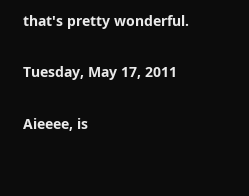that's pretty wonderful.

Tuesday, May 17, 2011

Aieeee, is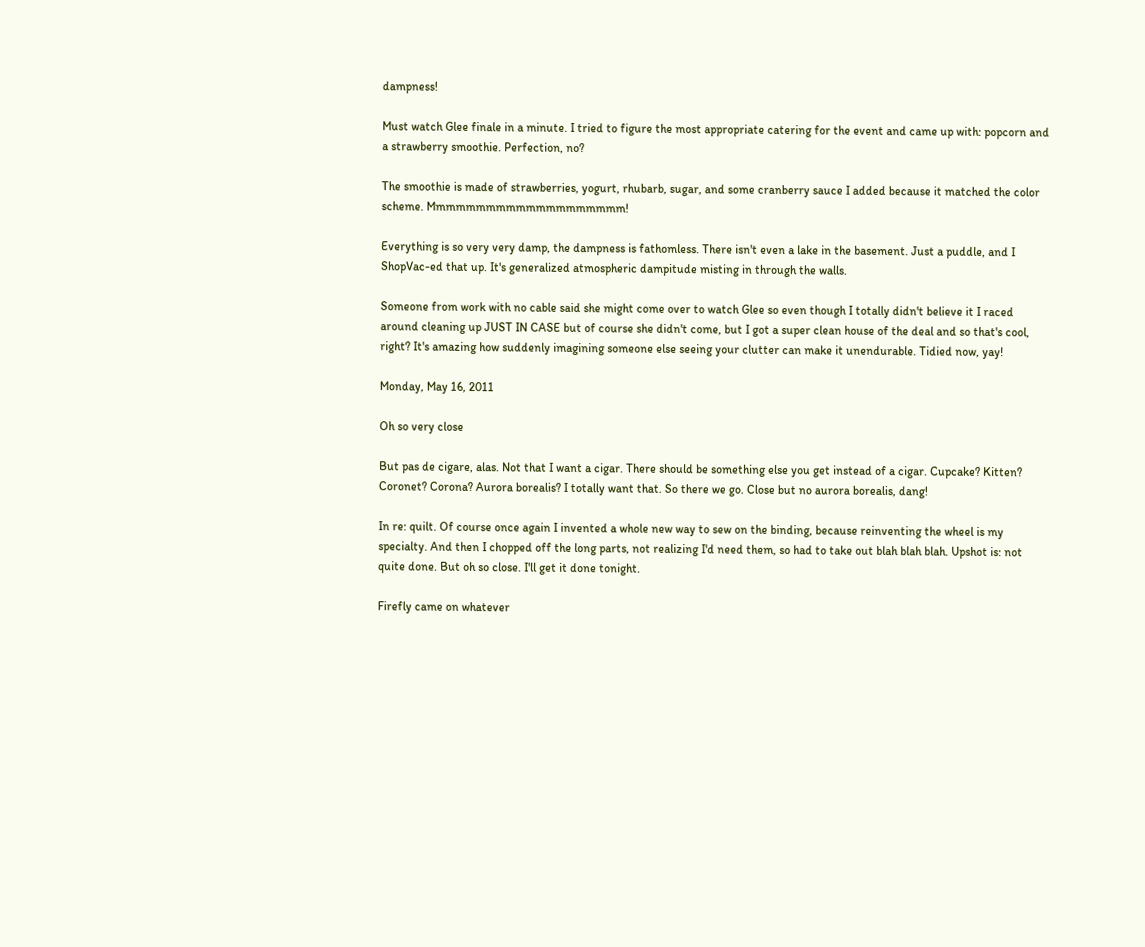dampness!

Must watch Glee finale in a minute. I tried to figure the most appropriate catering for the event and came up with: popcorn and a strawberry smoothie. Perfection, no?

The smoothie is made of strawberries, yogurt, rhubarb, sugar, and some cranberry sauce I added because it matched the color scheme. Mmmmmmmmmmmmmmmmmmmm!

Everything is so very very damp, the dampness is fathomless. There isn't even a lake in the basement. Just a puddle, and I ShopVac-ed that up. It's generalized atmospheric dampitude misting in through the walls.

Someone from work with no cable said she might come over to watch Glee so even though I totally didn't believe it I raced around cleaning up JUST IN CASE but of course she didn't come, but I got a super clean house of the deal and so that's cool, right? It's amazing how suddenly imagining someone else seeing your clutter can make it unendurable. Tidied now, yay!

Monday, May 16, 2011

Oh so very close

But pas de cigare, alas. Not that I want a cigar. There should be something else you get instead of a cigar. Cupcake? Kitten? Coronet? Corona? Aurora borealis? I totally want that. So there we go. Close but no aurora borealis, dang!

In re: quilt. Of course once again I invented a whole new way to sew on the binding, because reinventing the wheel is my specialty. And then I chopped off the long parts, not realizing I'd need them, so had to take out blah blah blah. Upshot is: not quite done. But oh so close. I'll get it done tonight.

Firefly came on whatever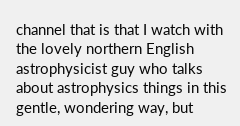channel that is that I watch with the lovely northern English astrophysicist guy who talks about astrophysics things in this gentle, wondering way, but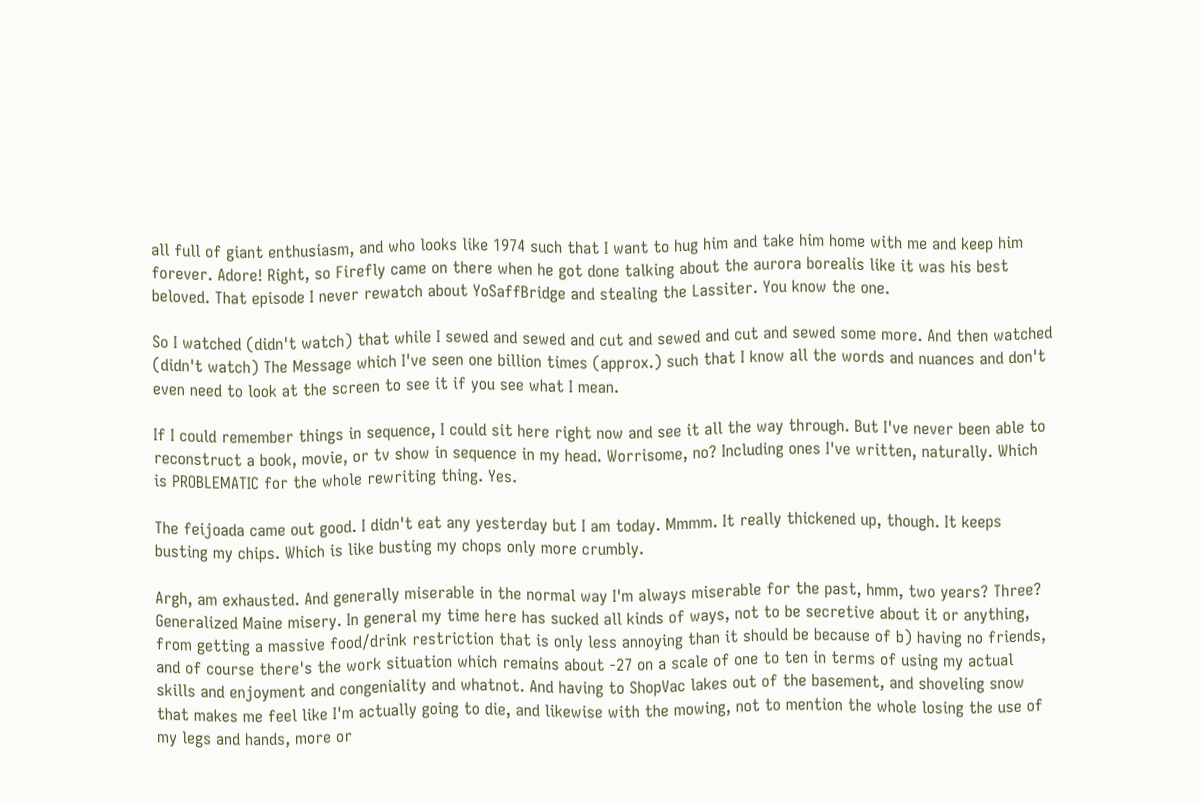all full of giant enthusiasm, and who looks like 1974 such that I want to hug him and take him home with me and keep him forever. Adore! Right, so Firefly came on there when he got done talking about the aurora borealis like it was his best beloved. That episode I never rewatch about YoSaffBridge and stealing the Lassiter. You know the one.

So I watched (didn't watch) that while I sewed and sewed and cut and sewed and cut and sewed some more. And then watched (didn't watch) The Message which I've seen one billion times (approx.) such that I know all the words and nuances and don't even need to look at the screen to see it if you see what I mean.

If I could remember things in sequence, I could sit here right now and see it all the way through. But I've never been able to reconstruct a book, movie, or tv show in sequence in my head. Worrisome, no? Including ones I've written, naturally. Which is PROBLEMATIC for the whole rewriting thing. Yes.

The feijoada came out good. I didn't eat any yesterday but I am today. Mmmm. It really thickened up, though. It keeps busting my chips. Which is like busting my chops only more crumbly.

Argh, am exhausted. And generally miserable in the normal way I'm always miserable for the past, hmm, two years? Three? Generalized Maine misery. In general my time here has sucked all kinds of ways, not to be secretive about it or anything, from getting a massive food/drink restriction that is only less annoying than it should be because of b) having no friends, and of course there's the work situation which remains about -27 on a scale of one to ten in terms of using my actual skills and enjoyment and congeniality and whatnot. And having to ShopVac lakes out of the basement, and shoveling snow that makes me feel like I'm actually going to die, and likewise with the mowing, not to mention the whole losing the use of my legs and hands, more or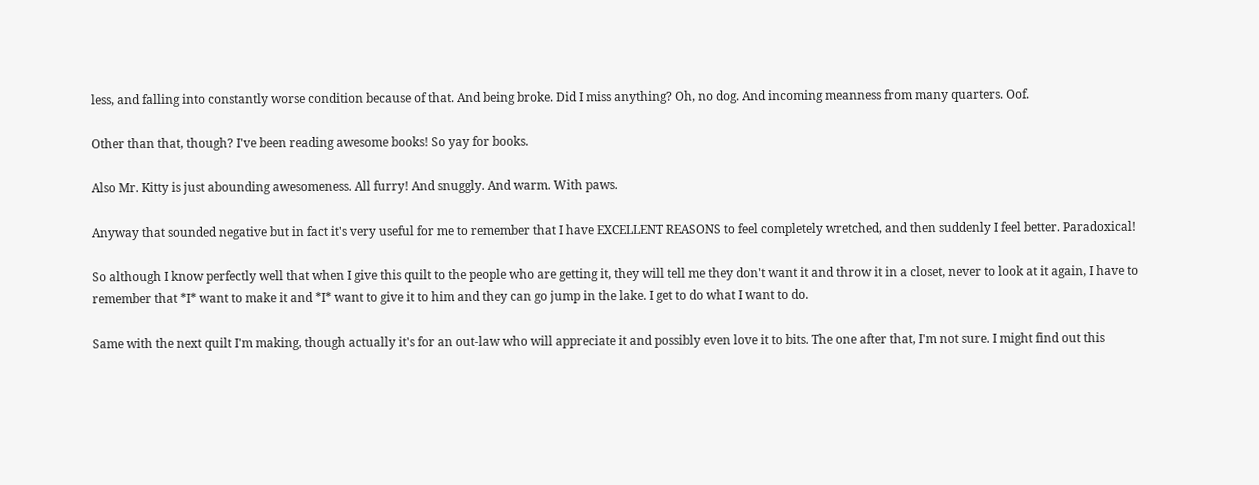less, and falling into constantly worse condition because of that. And being broke. Did I miss anything? Oh, no dog. And incoming meanness from many quarters. Oof.

Other than that, though? I've been reading awesome books! So yay for books.

Also Mr. Kitty is just abounding awesomeness. All furry! And snuggly. And warm. With paws.

Anyway that sounded negative but in fact it's very useful for me to remember that I have EXCELLENT REASONS to feel completely wretched, and then suddenly I feel better. Paradoxical!

So although I know perfectly well that when I give this quilt to the people who are getting it, they will tell me they don't want it and throw it in a closet, never to look at it again, I have to remember that *I* want to make it and *I* want to give it to him and they can go jump in the lake. I get to do what I want to do.

Same with the next quilt I'm making, though actually it's for an out-law who will appreciate it and possibly even love it to bits. The one after that, I'm not sure. I might find out this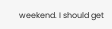weekend. I should get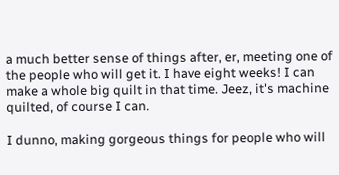a much better sense of things after, er, meeting one of the people who will get it. I have eight weeks! I can make a whole big quilt in that time. Jeez, it's machine quilted, of course I can.

I dunno, making gorgeous things for people who will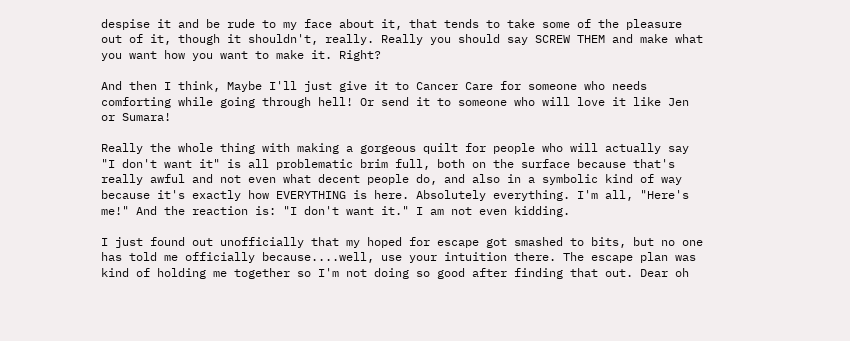despise it and be rude to my face about it, that tends to take some of the pleasure out of it, though it shouldn't, really. Really you should say SCREW THEM and make what you want how you want to make it. Right?

And then I think, Maybe I'll just give it to Cancer Care for someone who needs comforting while going through hell! Or send it to someone who will love it like Jen or Sumara!

Really the whole thing with making a gorgeous quilt for people who will actually say "I don't want it" is all problematic brim full, both on the surface because that's really awful and not even what decent people do, and also in a symbolic kind of way because it's exactly how EVERYTHING is here. Absolutely everything. I'm all, "Here's me!" And the reaction is: "I don't want it." I am not even kidding.

I just found out unofficially that my hoped for escape got smashed to bits, but no one has told me officially because....well, use your intuition there. The escape plan was kind of holding me together so I'm not doing so good after finding that out. Dear oh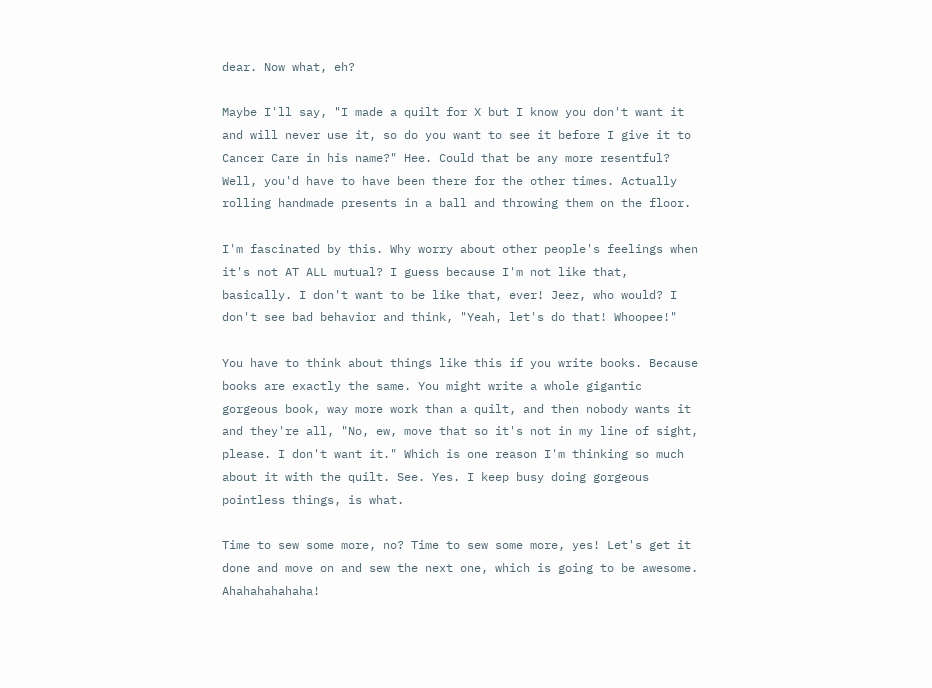dear. Now what, eh?

Maybe I'll say, "I made a quilt for X but I know you don't want it and will never use it, so do you want to see it before I give it to Cancer Care in his name?" Hee. Could that be any more resentful? Well, you'd have to have been there for the other times. Actually rolling handmade presents in a ball and throwing them on the floor.

I'm fascinated by this. Why worry about other people's feelings when it's not AT ALL mutual? I guess because I'm not like that, basically. I don't want to be like that, ever! Jeez, who would? I don't see bad behavior and think, "Yeah, let's do that! Whoopee!"

You have to think about things like this if you write books. Because books are exactly the same. You might write a whole gigantic gorgeous book, way more work than a quilt, and then nobody wants it and they're all, "No, ew, move that so it's not in my line of sight, please. I don't want it." Which is one reason I'm thinking so much about it with the quilt. See. Yes. I keep busy doing gorgeous pointless things, is what.

Time to sew some more, no? Time to sew some more, yes! Let's get it done and move on and sew the next one, which is going to be awesome. Ahahahahahaha!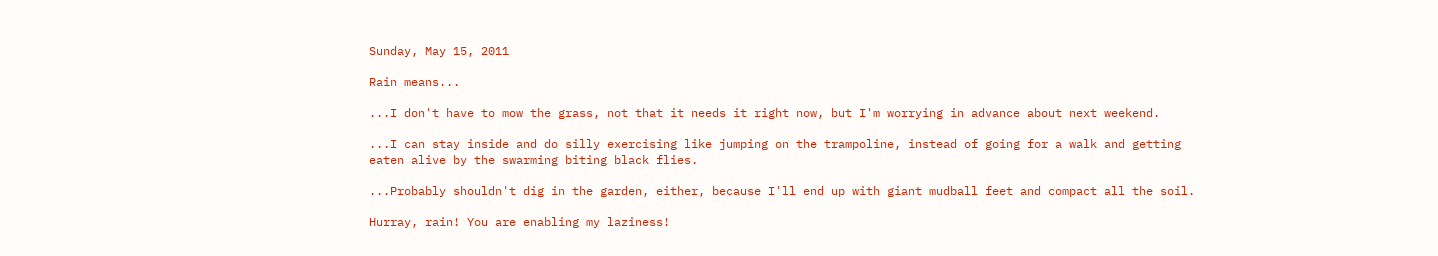Sunday, May 15, 2011

Rain means...

...I don't have to mow the grass, not that it needs it right now, but I'm worrying in advance about next weekend.

...I can stay inside and do silly exercising like jumping on the trampoline, instead of going for a walk and getting eaten alive by the swarming biting black flies.

...Probably shouldn't dig in the garden, either, because I'll end up with giant mudball feet and compact all the soil.

Hurray, rain! You are enabling my laziness!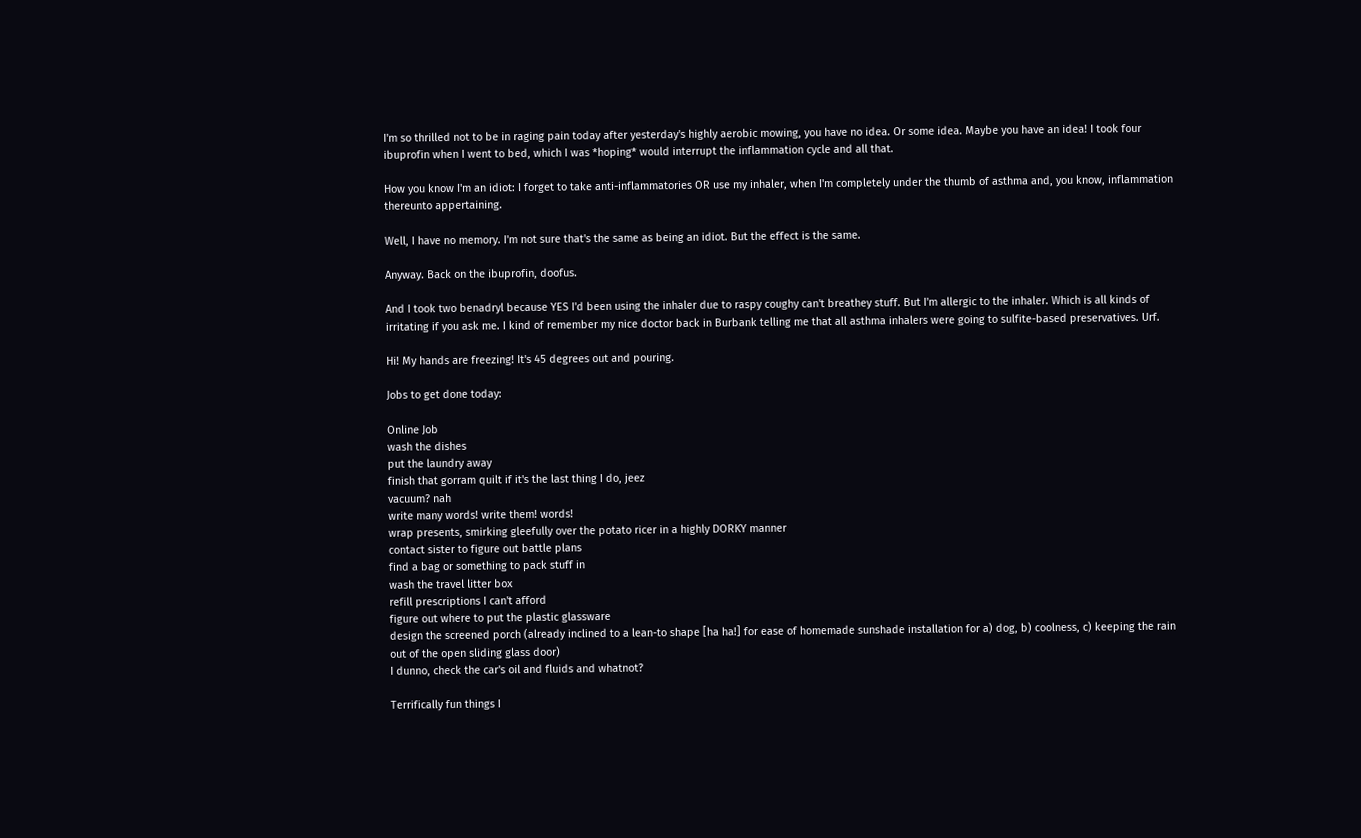I'm so thrilled not to be in raging pain today after yesterday's highly aerobic mowing, you have no idea. Or some idea. Maybe you have an idea! I took four ibuprofin when I went to bed, which I was *hoping* would interrupt the inflammation cycle and all that.

How you know I'm an idiot: I forget to take anti-inflammatories OR use my inhaler, when I'm completely under the thumb of asthma and, you know, inflammation thereunto appertaining.

Well, I have no memory. I'm not sure that's the same as being an idiot. But the effect is the same.

Anyway. Back on the ibuprofin, doofus.

And I took two benadryl because YES I'd been using the inhaler due to raspy coughy can't breathey stuff. But I'm allergic to the inhaler. Which is all kinds of irritating if you ask me. I kind of remember my nice doctor back in Burbank telling me that all asthma inhalers were going to sulfite-based preservatives. Urf.

Hi! My hands are freezing! It's 45 degrees out and pouring.

Jobs to get done today:

Online Job
wash the dishes
put the laundry away
finish that gorram quilt if it's the last thing I do, jeez
vacuum? nah
write many words! write them! words!
wrap presents, smirking gleefully over the potato ricer in a highly DORKY manner
contact sister to figure out battle plans
find a bag or something to pack stuff in
wash the travel litter box
refill prescriptions I can't afford
figure out where to put the plastic glassware
design the screened porch (already inclined to a lean-to shape [ha ha!] for ease of homemade sunshade installation for a) dog, b) coolness, c) keeping the rain out of the open sliding glass door)
I dunno, check the car's oil and fluids and whatnot?

Terrifically fun things I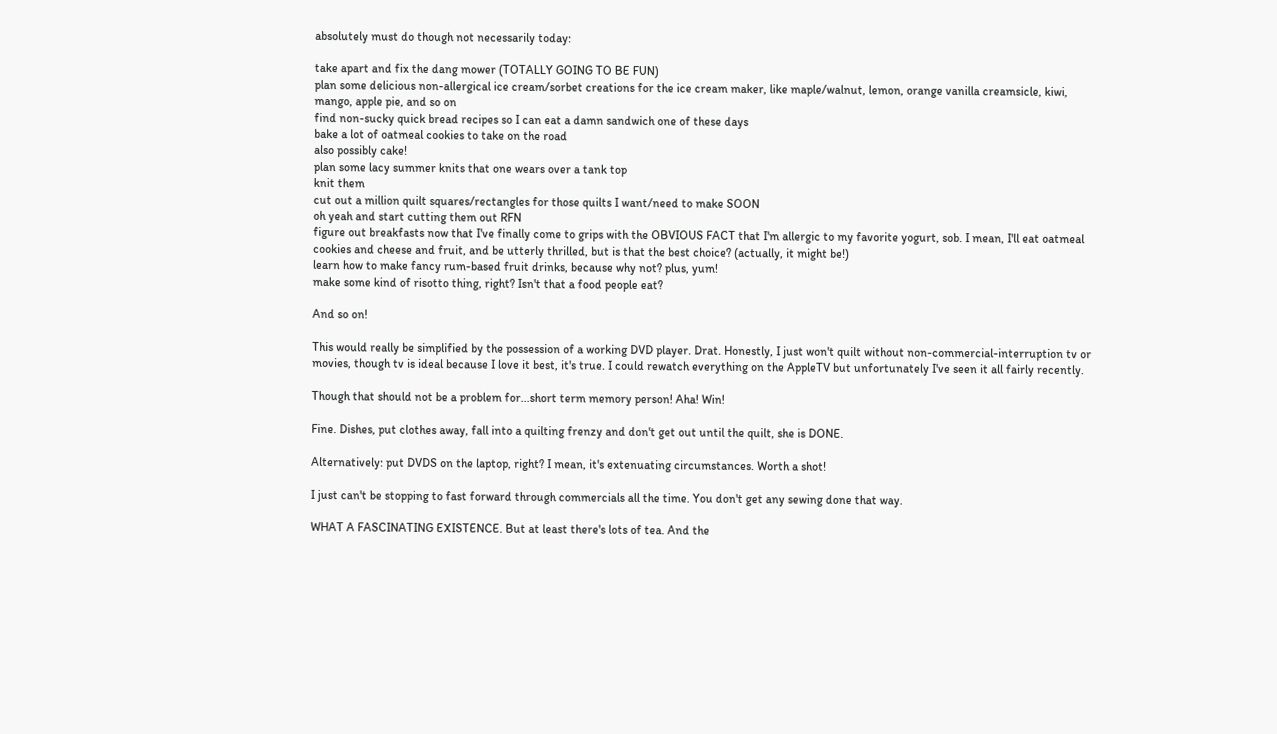absolutely must do though not necessarily today:

take apart and fix the dang mower (TOTALLY GOING TO BE FUN)
plan some delicious non-allergical ice cream/sorbet creations for the ice cream maker, like maple/walnut, lemon, orange vanilla creamsicle, kiwi, mango, apple pie, and so on
find non-sucky quick bread recipes so I can eat a damn sandwich one of these days
bake a lot of oatmeal cookies to take on the road
also possibly cake!
plan some lacy summer knits that one wears over a tank top
knit them
cut out a million quilt squares/rectangles for those quilts I want/need to make SOON
oh yeah and start cutting them out RFN
figure out breakfasts now that I've finally come to grips with the OBVIOUS FACT that I'm allergic to my favorite yogurt, sob. I mean, I'll eat oatmeal cookies and cheese and fruit, and be utterly thrilled, but is that the best choice? (actually, it might be!)
learn how to make fancy rum-based fruit drinks, because why not? plus, yum!
make some kind of risotto thing, right? Isn't that a food people eat?

And so on!

This would really be simplified by the possession of a working DVD player. Drat. Honestly, I just won't quilt without non-commercial-interruption tv or movies, though tv is ideal because I love it best, it's true. I could rewatch everything on the AppleTV but unfortunately I've seen it all fairly recently.

Though that should not be a problem for...short term memory person! Aha! Win!

Fine. Dishes, put clothes away, fall into a quilting frenzy and don't get out until the quilt, she is DONE.

Alternatively: put DVDS on the laptop, right? I mean, it's extenuating circumstances. Worth a shot!

I just can't be stopping to fast forward through commercials all the time. You don't get any sewing done that way.

WHAT A FASCINATING EXISTENCE. But at least there's lots of tea. And the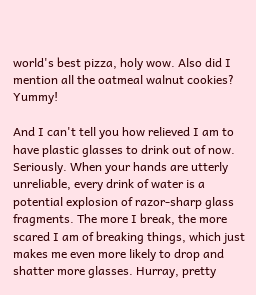world's best pizza, holy wow. Also did I mention all the oatmeal walnut cookies? Yummy!

And I can't tell you how relieved I am to have plastic glasses to drink out of now. Seriously. When your hands are utterly unreliable, every drink of water is a potential explosion of razor-sharp glass fragments. The more I break, the more scared I am of breaking things, which just makes me even more likely to drop and shatter more glasses. Hurray, pretty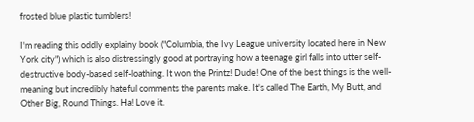frosted blue plastic tumblers!

I'm reading this oddly explainy book ("Columbia, the Ivy League university located here in New York city") which is also distressingly good at portraying how a teenage girl falls into utter self-destructive body-based self-loathing. It won the Printz! Dude! One of the best things is the well-meaning but incredibly hateful comments the parents make. It's called The Earth, My Butt, and Other Big, Round Things. Ha! Love it.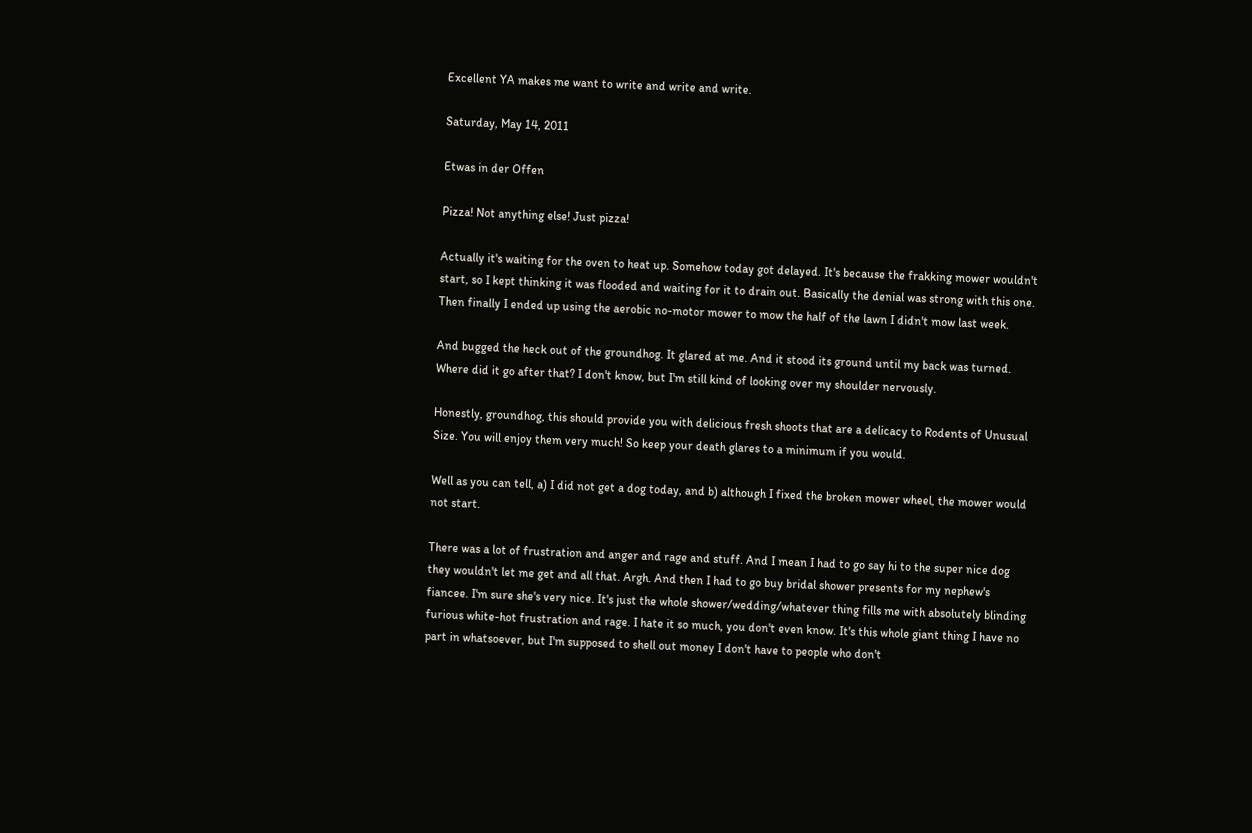Excellent YA makes me want to write and write and write.

Saturday, May 14, 2011

Etwas in der Offen

Pizza! Not anything else! Just pizza!

Actually it's waiting for the oven to heat up. Somehow today got delayed. It's because the frakking mower wouldn't start, so I kept thinking it was flooded and waiting for it to drain out. Basically the denial was strong with this one. Then finally I ended up using the aerobic no-motor mower to mow the half of the lawn I didn't mow last week.

And bugged the heck out of the groundhog. It glared at me. And it stood its ground until my back was turned. Where did it go after that? I don't know, but I'm still kind of looking over my shoulder nervously.

Honestly, groundhog, this should provide you with delicious fresh shoots that are a delicacy to Rodents of Unusual Size. You will enjoy them very much! So keep your death glares to a minimum if you would.

Well as you can tell, a) I did not get a dog today, and b) although I fixed the broken mower wheel, the mower would not start.

There was a lot of frustration and anger and rage and stuff. And I mean I had to go say hi to the super nice dog they wouldn't let me get and all that. Argh. And then I had to go buy bridal shower presents for my nephew's fiancee. I'm sure she's very nice. It's just the whole shower/wedding/whatever thing fills me with absolutely blinding furious white-hot frustration and rage. I hate it so much, you don't even know. It's this whole giant thing I have no part in whatsoever, but I'm supposed to shell out money I don't have to people who don't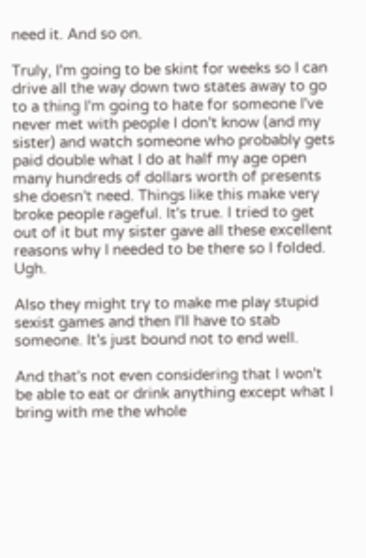need it. And so on.

Truly, I'm going to be skint for weeks so I can drive all the way down two states away to go to a thing I'm going to hate for someone I've never met with people I don't know (and my sister) and watch someone who probably gets paid double what I do at half my age open many hundreds of dollars worth of presents she doesn't need. Things like this make very broke people rageful. It's true. I tried to get out of it but my sister gave all these excellent reasons why I needed to be there so I folded. Ugh.

Also they might try to make me play stupid sexist games and then I'll have to stab someone. It's just bound not to end well.

And that's not even considering that I won't be able to eat or drink anything except what I bring with me the whole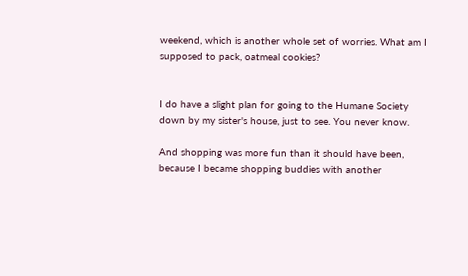weekend, which is another whole set of worries. What am I supposed to pack, oatmeal cookies?


I do have a slight plan for going to the Humane Society down by my sister's house, just to see. You never know.

And shopping was more fun than it should have been, because I became shopping buddies with another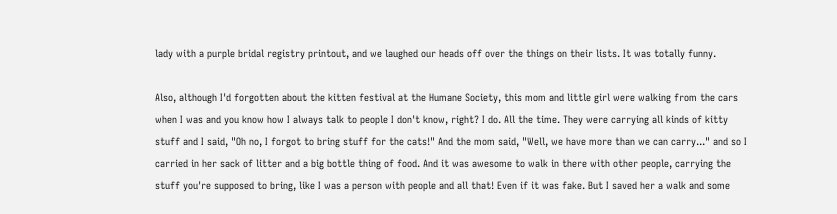lady with a purple bridal registry printout, and we laughed our heads off over the things on their lists. It was totally funny.

Also, although I'd forgotten about the kitten festival at the Humane Society, this mom and little girl were walking from the cars when I was and you know how I always talk to people I don't know, right? I do. All the time. They were carrying all kinds of kitty stuff and I said, "Oh no, I forgot to bring stuff for the cats!" And the mom said, "Well, we have more than we can carry..." and so I carried in her sack of litter and a big bottle thing of food. And it was awesome to walk in there with other people, carrying the stuff you're supposed to bring, like I was a person with people and all that! Even if it was fake. But I saved her a walk and some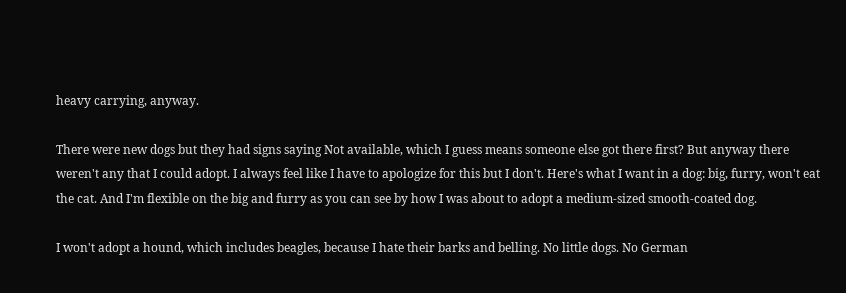heavy carrying, anyway.

There were new dogs but they had signs saying Not available, which I guess means someone else got there first? But anyway there weren't any that I could adopt. I always feel like I have to apologize for this but I don't. Here's what I want in a dog: big, furry, won't eat the cat. And I'm flexible on the big and furry as you can see by how I was about to adopt a medium-sized smooth-coated dog.

I won't adopt a hound, which includes beagles, because I hate their barks and belling. No little dogs. No German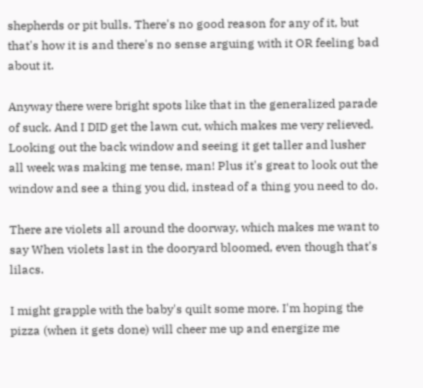shepherds or pit bulls. There's no good reason for any of it, but that's how it is and there's no sense arguing with it OR feeling bad about it.

Anyway there were bright spots like that in the generalized parade of suck. And I DID get the lawn cut, which makes me very relieved. Looking out the back window and seeing it get taller and lusher all week was making me tense, man! Plus it's great to look out the window and see a thing you did, instead of a thing you need to do.

There are violets all around the doorway, which makes me want to say When violets last in the dooryard bloomed, even though that's lilacs.

I might grapple with the baby's quilt some more. I'm hoping the pizza (when it gets done) will cheer me up and energize me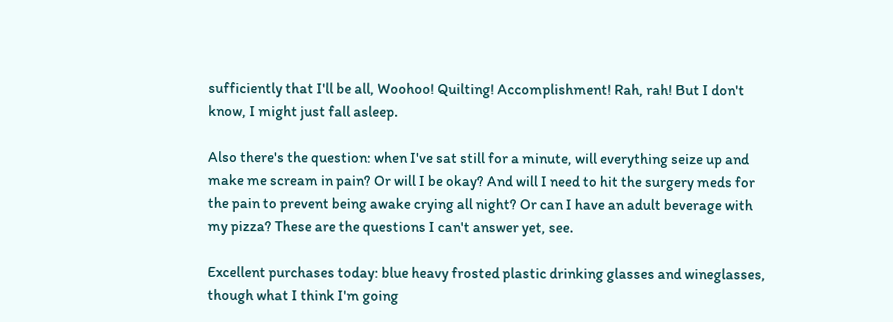sufficiently that I'll be all, Woohoo! Quilting! Accomplishment! Rah, rah! But I don't know, I might just fall asleep.

Also there's the question: when I've sat still for a minute, will everything seize up and make me scream in pain? Or will I be okay? And will I need to hit the surgery meds for the pain to prevent being awake crying all night? Or can I have an adult beverage with my pizza? These are the questions I can't answer yet, see.

Excellent purchases today: blue heavy frosted plastic drinking glasses and wineglasses, though what I think I'm going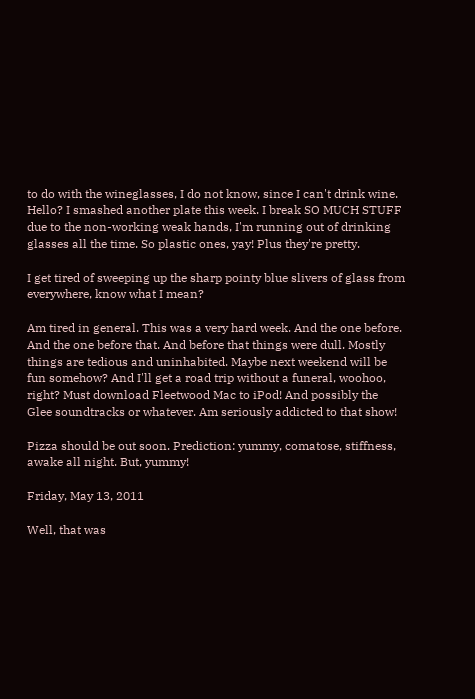to do with the wineglasses, I do not know, since I can't drink wine. Hello? I smashed another plate this week. I break SO MUCH STUFF due to the non-working weak hands, I'm running out of drinking glasses all the time. So plastic ones, yay! Plus they're pretty.

I get tired of sweeping up the sharp pointy blue slivers of glass from everywhere, know what I mean?

Am tired in general. This was a very hard week. And the one before. And the one before that. And before that things were dull. Mostly things are tedious and uninhabited. Maybe next weekend will be fun somehow? And I'll get a road trip without a funeral, woohoo, right? Must download Fleetwood Mac to iPod! And possibly the Glee soundtracks or whatever. Am seriously addicted to that show!

Pizza should be out soon. Prediction: yummy, comatose, stiffness, awake all night. But, yummy!

Friday, May 13, 2011

Well, that was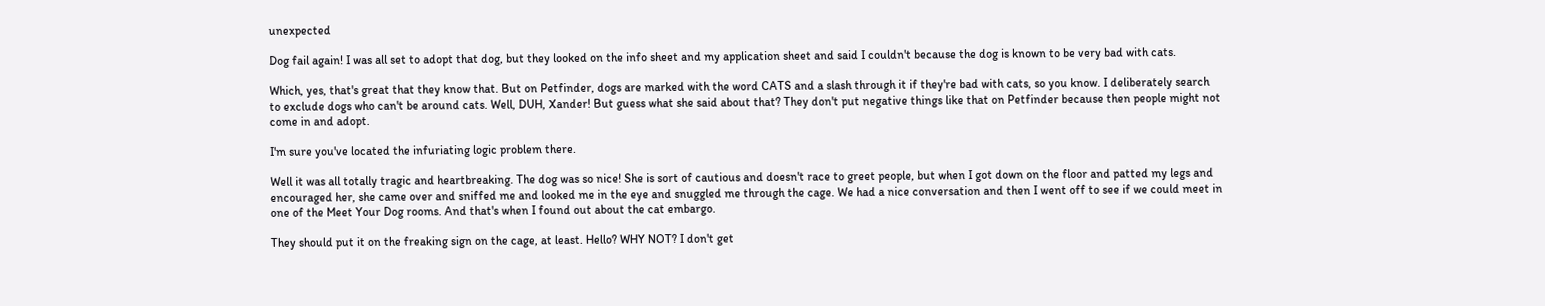unexpected

Dog fail again! I was all set to adopt that dog, but they looked on the info sheet and my application sheet and said I couldn't because the dog is known to be very bad with cats.

Which, yes, that's great that they know that. But on Petfinder, dogs are marked with the word CATS and a slash through it if they're bad with cats, so you know. I deliberately search to exclude dogs who can't be around cats. Well, DUH, Xander! But guess what she said about that? They don't put negative things like that on Petfinder because then people might not come in and adopt.

I'm sure you've located the infuriating logic problem there.

Well it was all totally tragic and heartbreaking. The dog was so nice! She is sort of cautious and doesn't race to greet people, but when I got down on the floor and patted my legs and encouraged her, she came over and sniffed me and looked me in the eye and snuggled me through the cage. We had a nice conversation and then I went off to see if we could meet in one of the Meet Your Dog rooms. And that's when I found out about the cat embargo.

They should put it on the freaking sign on the cage, at least. Hello? WHY NOT? I don't get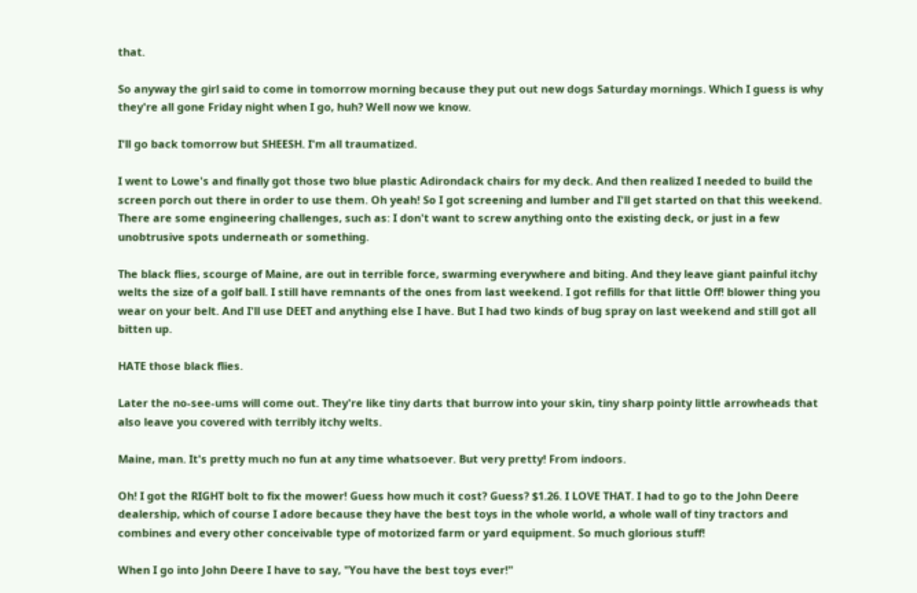that.

So anyway the girl said to come in tomorrow morning because they put out new dogs Saturday mornings. Which I guess is why they're all gone Friday night when I go, huh? Well now we know.

I'll go back tomorrow but SHEESH. I'm all traumatized.

I went to Lowe's and finally got those two blue plastic Adirondack chairs for my deck. And then realized I needed to build the screen porch out there in order to use them. Oh yeah! So I got screening and lumber and I'll get started on that this weekend. There are some engineering challenges, such as: I don't want to screw anything onto the existing deck, or just in a few unobtrusive spots underneath or something.

The black flies, scourge of Maine, are out in terrible force, swarming everywhere and biting. And they leave giant painful itchy welts the size of a golf ball. I still have remnants of the ones from last weekend. I got refills for that little Off! blower thing you wear on your belt. And I'll use DEET and anything else I have. But I had two kinds of bug spray on last weekend and still got all bitten up.

HATE those black flies.

Later the no-see-ums will come out. They're like tiny darts that burrow into your skin, tiny sharp pointy little arrowheads that also leave you covered with terribly itchy welts.

Maine, man. It's pretty much no fun at any time whatsoever. But very pretty! From indoors.

Oh! I got the RIGHT bolt to fix the mower! Guess how much it cost? Guess? $1.26. I LOVE THAT. I had to go to the John Deere dealership, which of course I adore because they have the best toys in the whole world, a whole wall of tiny tractors and combines and every other conceivable type of motorized farm or yard equipment. So much glorious stuff!

When I go into John Deere I have to say, "You have the best toys ever!"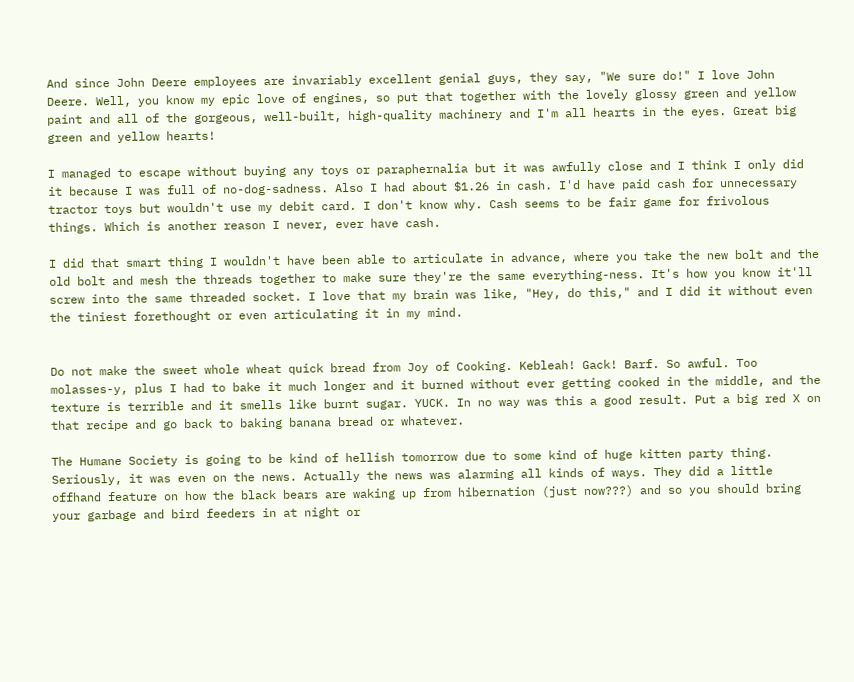And since John Deere employees are invariably excellent genial guys, they say, "We sure do!" I love John Deere. Well, you know my epic love of engines, so put that together with the lovely glossy green and yellow paint and all of the gorgeous, well-built, high-quality machinery and I'm all hearts in the eyes. Great big green and yellow hearts!

I managed to escape without buying any toys or paraphernalia but it was awfully close and I think I only did it because I was full of no-dog-sadness. Also I had about $1.26 in cash. I'd have paid cash for unnecessary tractor toys but wouldn't use my debit card. I don't know why. Cash seems to be fair game for frivolous things. Which is another reason I never, ever have cash.

I did that smart thing I wouldn't have been able to articulate in advance, where you take the new bolt and the old bolt and mesh the threads together to make sure they're the same everything-ness. It's how you know it'll screw into the same threaded socket. I love that my brain was like, "Hey, do this," and I did it without even the tiniest forethought or even articulating it in my mind.


Do not make the sweet whole wheat quick bread from Joy of Cooking. Kebleah! Gack! Barf. So awful. Too molasses-y, plus I had to bake it much longer and it burned without ever getting cooked in the middle, and the texture is terrible and it smells like burnt sugar. YUCK. In no way was this a good result. Put a big red X on that recipe and go back to baking banana bread or whatever.

The Humane Society is going to be kind of hellish tomorrow due to some kind of huge kitten party thing. Seriously, it was even on the news. Actually the news was alarming all kinds of ways. They did a little offhand feature on how the black bears are waking up from hibernation (just now???) and so you should bring your garbage and bird feeders in at night or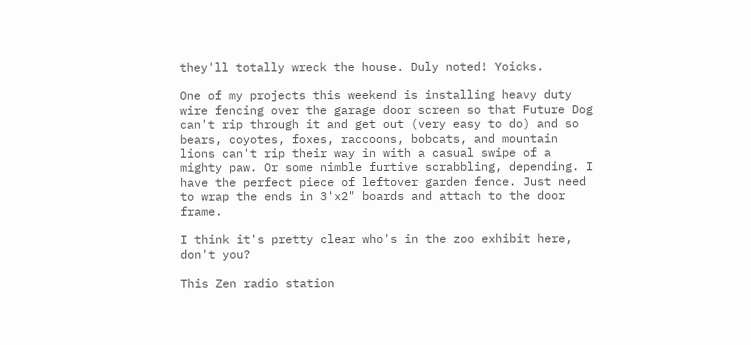they'll totally wreck the house. Duly noted! Yoicks.

One of my projects this weekend is installing heavy duty wire fencing over the garage door screen so that Future Dog can't rip through it and get out (very easy to do) and so bears, coyotes, foxes, raccoons, bobcats, and mountain lions can't rip their way in with a casual swipe of a mighty paw. Or some nimble furtive scrabbling, depending. I have the perfect piece of leftover garden fence. Just need to wrap the ends in 3'x2" boards and attach to the door frame.

I think it's pretty clear who's in the zoo exhibit here, don't you?

This Zen radio station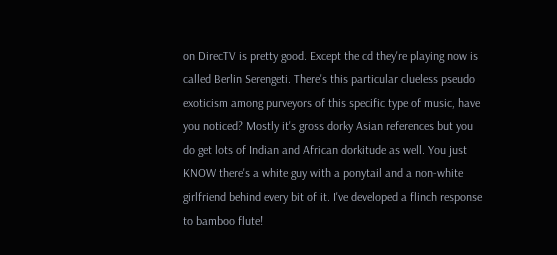on DirecTV is pretty good. Except the cd they're playing now is called Berlin Serengeti. There's this particular clueless pseudo exoticism among purveyors of this specific type of music, have you noticed? Mostly it's gross dorky Asian references but you do get lots of Indian and African dorkitude as well. You just KNOW there's a white guy with a ponytail and a non-white girlfriend behind every bit of it. I've developed a flinch response to bamboo flute!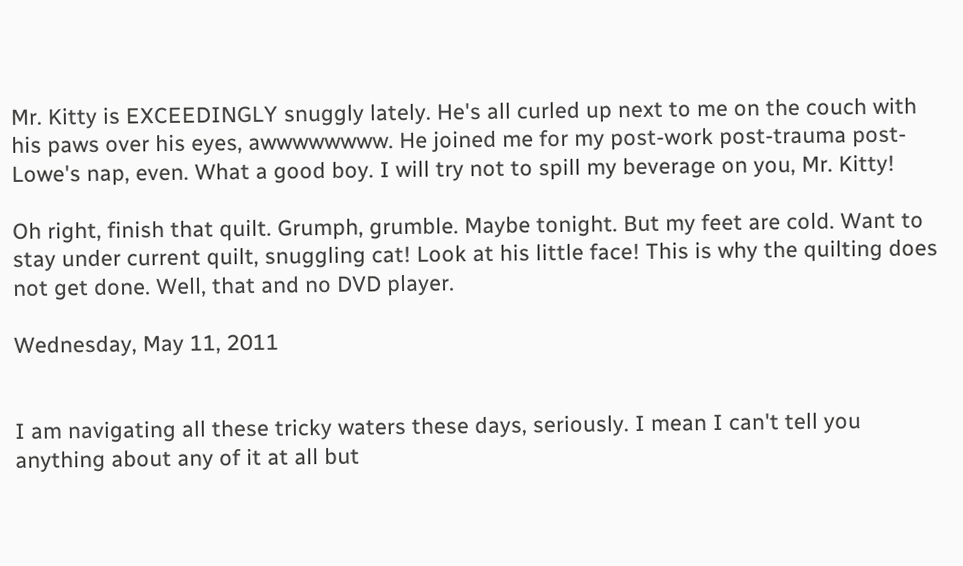Mr. Kitty is EXCEEDINGLY snuggly lately. He's all curled up next to me on the couch with his paws over his eyes, awwwwwwww. He joined me for my post-work post-trauma post-Lowe's nap, even. What a good boy. I will try not to spill my beverage on you, Mr. Kitty!

Oh right, finish that quilt. Grumph, grumble. Maybe tonight. But my feet are cold. Want to stay under current quilt, snuggling cat! Look at his little face! This is why the quilting does not get done. Well, that and no DVD player.

Wednesday, May 11, 2011


I am navigating all these tricky waters these days, seriously. I mean I can't tell you anything about any of it at all but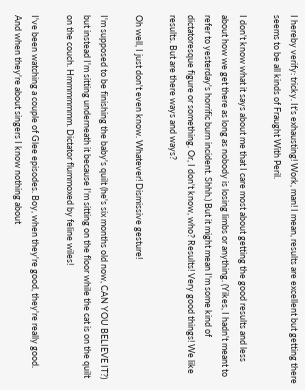I hereby verify: tricky. It's exhausting! Work, man! I mean, results are excellent but getting there seems to be all kinds of Fraught With Peril.

I don't know what it says about me that I care most about getting the good results and less about how we get there as long as nobody is losing limbs or anything. (Yikes, I hadn't meant to refer to yesterday's horrific burn incident. Shhh.) But it might mean I'm some kind of dictatoresque figure or something. Or, I don't know, who? Results! Very good things! We like results. But are there ways and ways?

Oh well, I just don't even know. Whatever! Dismissive gesture!

I'm supposed to be finishing the baby's quilt (he's six months old now, CAN YOU BELIEVE IT?) but instead I'm sitting underneath it because I'm sitting on the floor while the cat is on the quilt on the couch. Hmmmmmmm. Dictator flummoxed by feline wiles!

I've been watching a couple of Glee episodes. Boy, when they're good, they're really good. And when they're about singers I know nothing about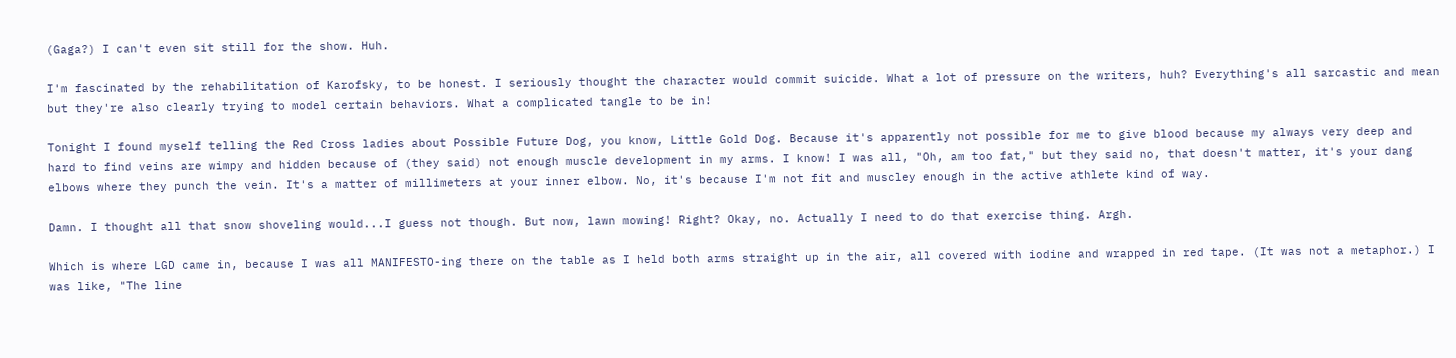(Gaga?) I can't even sit still for the show. Huh.

I'm fascinated by the rehabilitation of Karofsky, to be honest. I seriously thought the character would commit suicide. What a lot of pressure on the writers, huh? Everything's all sarcastic and mean but they're also clearly trying to model certain behaviors. What a complicated tangle to be in!

Tonight I found myself telling the Red Cross ladies about Possible Future Dog, you know, Little Gold Dog. Because it's apparently not possible for me to give blood because my always very deep and hard to find veins are wimpy and hidden because of (they said) not enough muscle development in my arms. I know! I was all, "Oh, am too fat," but they said no, that doesn't matter, it's your dang elbows where they punch the vein. It's a matter of millimeters at your inner elbow. No, it's because I'm not fit and muscley enough in the active athlete kind of way.

Damn. I thought all that snow shoveling would...I guess not though. But now, lawn mowing! Right? Okay, no. Actually I need to do that exercise thing. Argh.

Which is where LGD came in, because I was all MANIFESTO-ing there on the table as I held both arms straight up in the air, all covered with iodine and wrapped in red tape. (It was not a metaphor.) I was like, "The line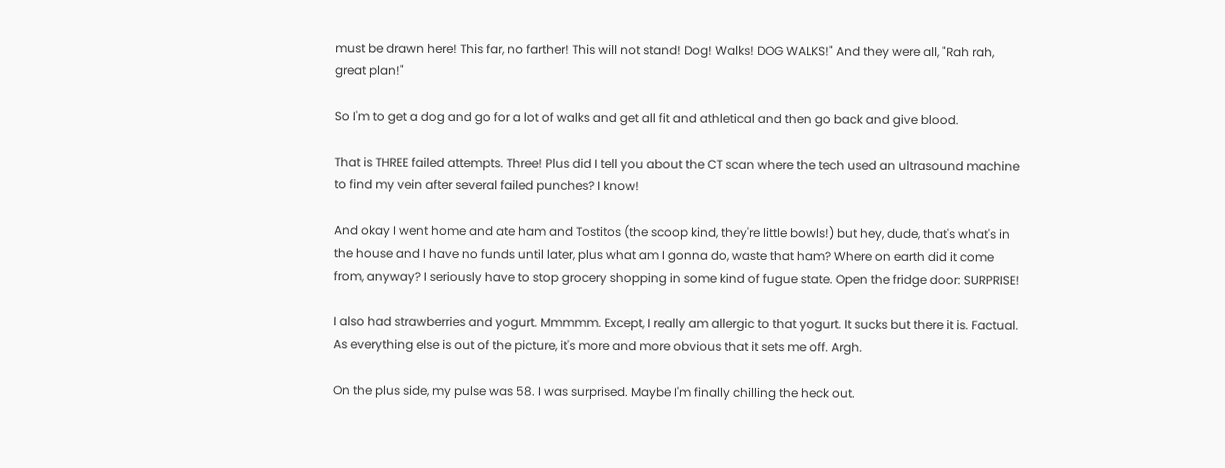must be drawn here! This far, no farther! This will not stand! Dog! Walks! DOG WALKS!" And they were all, "Rah rah, great plan!"

So I'm to get a dog and go for a lot of walks and get all fit and athletical and then go back and give blood.

That is THREE failed attempts. Three! Plus did I tell you about the CT scan where the tech used an ultrasound machine to find my vein after several failed punches? I know!

And okay I went home and ate ham and Tostitos (the scoop kind, they're little bowls!) but hey, dude, that's what's in the house and I have no funds until later, plus what am I gonna do, waste that ham? Where on earth did it come from, anyway? I seriously have to stop grocery shopping in some kind of fugue state. Open the fridge door: SURPRISE!

I also had strawberries and yogurt. Mmmmm. Except, I really am allergic to that yogurt. It sucks but there it is. Factual. As everything else is out of the picture, it's more and more obvious that it sets me off. Argh.

On the plus side, my pulse was 58. I was surprised. Maybe I'm finally chilling the heck out.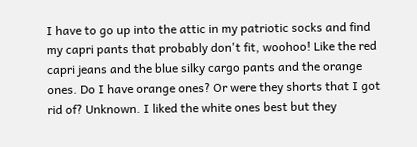I have to go up into the attic in my patriotic socks and find my capri pants that probably don't fit, woohoo! Like the red capri jeans and the blue silky cargo pants and the orange ones. Do I have orange ones? Or were they shorts that I got rid of? Unknown. I liked the white ones best but they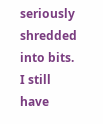seriously shredded into bits. I still have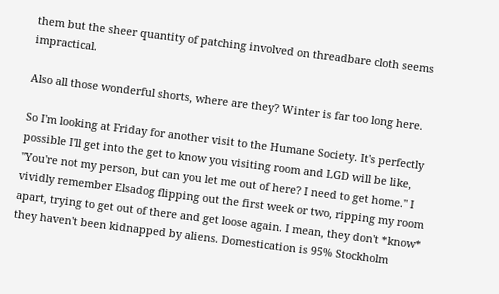them but the sheer quantity of patching involved on threadbare cloth seems impractical.

Also all those wonderful shorts, where are they? Winter is far too long here.

So I'm looking at Friday for another visit to the Humane Society. It's perfectly possible I'll get into the get to know you visiting room and LGD will be like, "You're not my person, but can you let me out of here? I need to get home." I vividly remember Elsadog flipping out the first week or two, ripping my room apart, trying to get out of there and get loose again. I mean, they don't *know* they haven't been kidnapped by aliens. Domestication is 95% Stockholm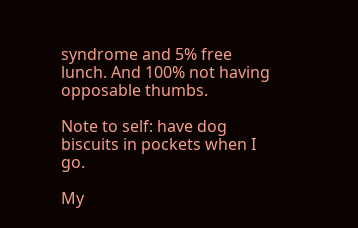syndrome and 5% free lunch. And 100% not having opposable thumbs.

Note to self: have dog biscuits in pockets when I go.

My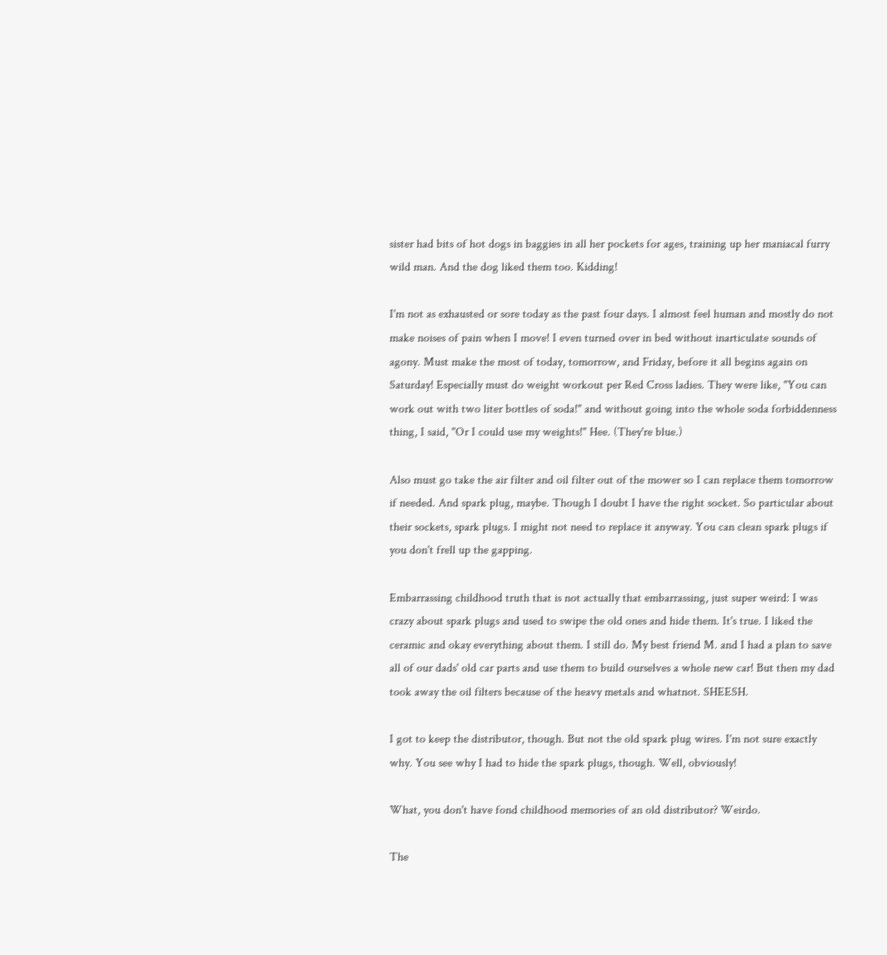sister had bits of hot dogs in baggies in all her pockets for ages, training up her maniacal furry wild man. And the dog liked them too. Kidding!

I'm not as exhausted or sore today as the past four days. I almost feel human and mostly do not make noises of pain when I move! I even turned over in bed without inarticulate sounds of agony. Must make the most of today, tomorrow, and Friday, before it all begins again on Saturday! Especially must do weight workout per Red Cross ladies. They were like, "You can work out with two liter bottles of soda!" and without going into the whole soda forbiddenness thing, I said, "Or I could use my weights!" Hee. (They're blue.)

Also must go take the air filter and oil filter out of the mower so I can replace them tomorrow if needed. And spark plug, maybe. Though I doubt I have the right socket. So particular about their sockets, spark plugs. I might not need to replace it anyway. You can clean spark plugs if you don't frell up the gapping.

Embarrassing childhood truth that is not actually that embarrassing, just super weird: I was crazy about spark plugs and used to swipe the old ones and hide them. It's true. I liked the ceramic and okay everything about them. I still do. My best friend M. and I had a plan to save all of our dads' old car parts and use them to build ourselves a whole new car! But then my dad took away the oil filters because of the heavy metals and whatnot. SHEESH.

I got to keep the distributor, though. But not the old spark plug wires. I'm not sure exactly why. You see why I had to hide the spark plugs, though. Well, obviously!

What, you don't have fond childhood memories of an old distributor? Weirdo.

The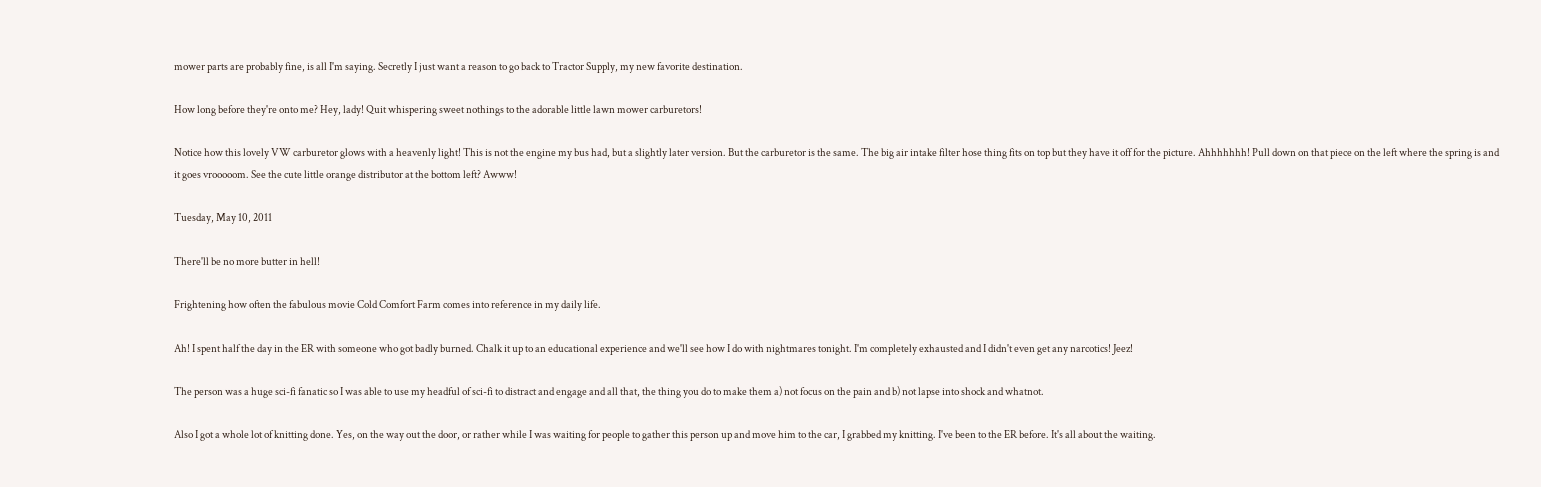mower parts are probably fine, is all I'm saying. Secretly I just want a reason to go back to Tractor Supply, my new favorite destination.

How long before they're onto me? Hey, lady! Quit whispering sweet nothings to the adorable little lawn mower carburetors!

Notice how this lovely VW carburetor glows with a heavenly light! This is not the engine my bus had, but a slightly later version. But the carburetor is the same. The big air intake filter hose thing fits on top but they have it off for the picture. Ahhhhhhh! Pull down on that piece on the left where the spring is and it goes vrooooom. See the cute little orange distributor at the bottom left? Awww!

Tuesday, May 10, 2011

There'll be no more butter in hell!

Frightening how often the fabulous movie Cold Comfort Farm comes into reference in my daily life.

Ah! I spent half the day in the ER with someone who got badly burned. Chalk it up to an educational experience and we'll see how I do with nightmares tonight. I'm completely exhausted and I didn't even get any narcotics! Jeez!

The person was a huge sci-fi fanatic so I was able to use my headful of sci-fi to distract and engage and all that, the thing you do to make them a) not focus on the pain and b) not lapse into shock and whatnot.

Also I got a whole lot of knitting done. Yes, on the way out the door, or rather while I was waiting for people to gather this person up and move him to the car, I grabbed my knitting. I've been to the ER before. It's all about the waiting.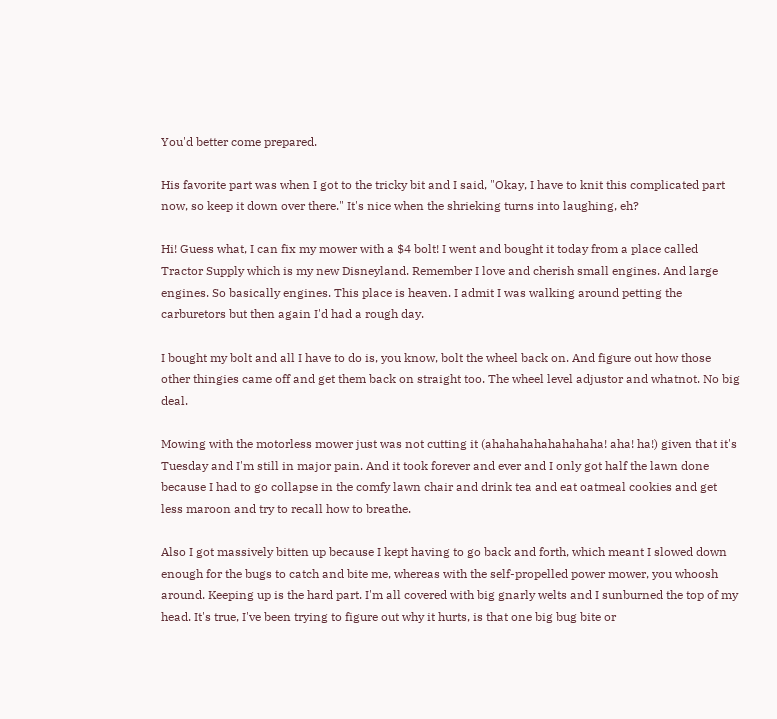You'd better come prepared.

His favorite part was when I got to the tricky bit and I said, "Okay, I have to knit this complicated part now, so keep it down over there." It's nice when the shrieking turns into laughing, eh?

Hi! Guess what, I can fix my mower with a $4 bolt! I went and bought it today from a place called Tractor Supply which is my new Disneyland. Remember I love and cherish small engines. And large engines. So basically engines. This place is heaven. I admit I was walking around petting the carburetors but then again I'd had a rough day.

I bought my bolt and all I have to do is, you know, bolt the wheel back on. And figure out how those other thingies came off and get them back on straight too. The wheel level adjustor and whatnot. No big deal.

Mowing with the motorless mower just was not cutting it (ahahahahahahahaha! aha! ha!) given that it's Tuesday and I'm still in major pain. And it took forever and ever and I only got half the lawn done because I had to go collapse in the comfy lawn chair and drink tea and eat oatmeal cookies and get less maroon and try to recall how to breathe.

Also I got massively bitten up because I kept having to go back and forth, which meant I slowed down enough for the bugs to catch and bite me, whereas with the self-propelled power mower, you whoosh around. Keeping up is the hard part. I'm all covered with big gnarly welts and I sunburned the top of my head. It's true, I've been trying to figure out why it hurts, is that one big bug bite or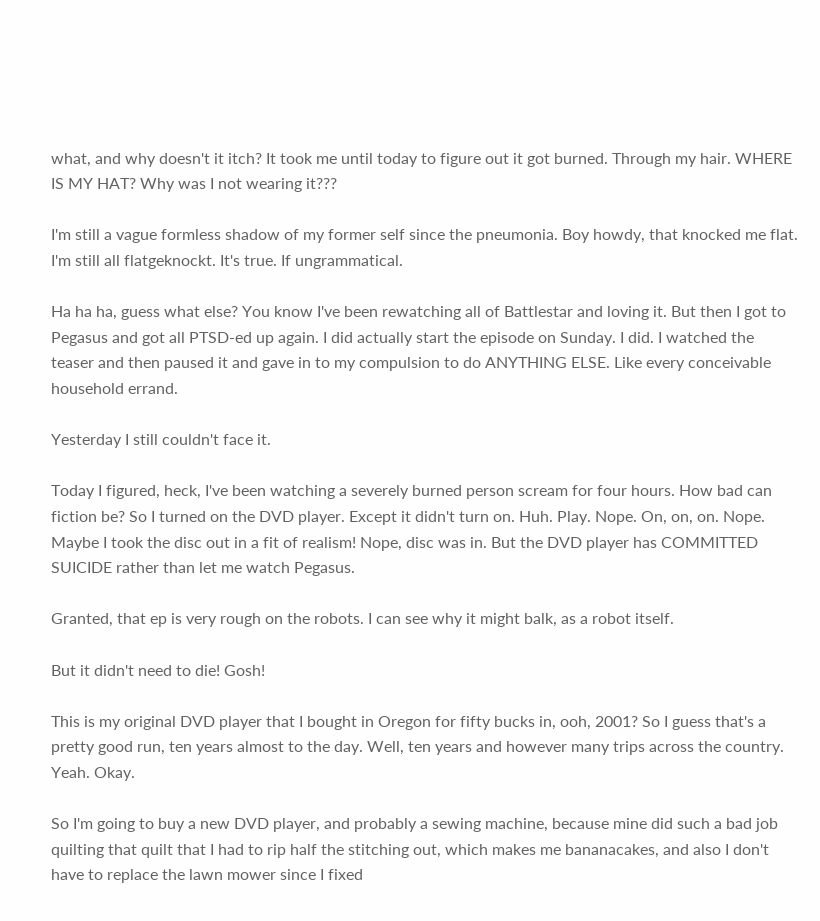what, and why doesn't it itch? It took me until today to figure out it got burned. Through my hair. WHERE IS MY HAT? Why was I not wearing it???

I'm still a vague formless shadow of my former self since the pneumonia. Boy howdy, that knocked me flat. I'm still all flatgeknockt. It's true. If ungrammatical.

Ha ha ha, guess what else? You know I've been rewatching all of Battlestar and loving it. But then I got to Pegasus and got all PTSD-ed up again. I did actually start the episode on Sunday. I did. I watched the teaser and then paused it and gave in to my compulsion to do ANYTHING ELSE. Like every conceivable household errand.

Yesterday I still couldn't face it.

Today I figured, heck, I've been watching a severely burned person scream for four hours. How bad can fiction be? So I turned on the DVD player. Except it didn't turn on. Huh. Play. Nope. On, on, on. Nope. Maybe I took the disc out in a fit of realism! Nope, disc was in. But the DVD player has COMMITTED SUICIDE rather than let me watch Pegasus.

Granted, that ep is very rough on the robots. I can see why it might balk, as a robot itself.

But it didn't need to die! Gosh!

This is my original DVD player that I bought in Oregon for fifty bucks in, ooh, 2001? So I guess that's a pretty good run, ten years almost to the day. Well, ten years and however many trips across the country. Yeah. Okay.

So I'm going to buy a new DVD player, and probably a sewing machine, because mine did such a bad job quilting that quilt that I had to rip half the stitching out, which makes me bananacakes, and also I don't have to replace the lawn mower since I fixed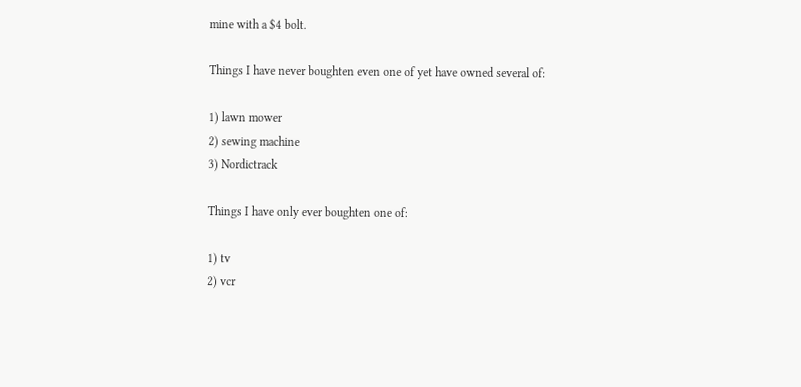mine with a $4 bolt.

Things I have never boughten even one of yet have owned several of:

1) lawn mower
2) sewing machine
3) Nordictrack

Things I have only ever boughten one of:

1) tv
2) vcr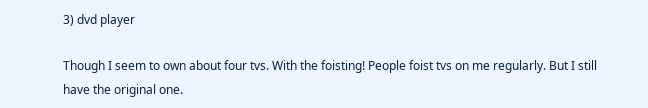3) dvd player

Though I seem to own about four tvs. With the foisting! People foist tvs on me regularly. But I still have the original one.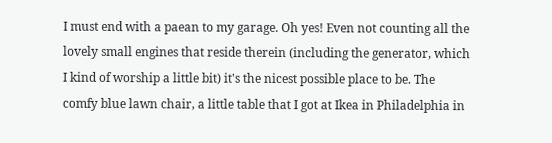I must end with a paean to my garage. Oh yes! Even not counting all the lovely small engines that reside therein (including the generator, which I kind of worship a little bit) it's the nicest possible place to be. The comfy blue lawn chair, a little table that I got at Ikea in Philadelphia in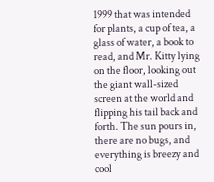1999 that was intended for plants, a cup of tea, a glass of water, a book to read, and Mr. Kitty lying on the floor, looking out the giant wall-sized screen at the world and flipping his tail back and forth. The sun pours in, there are no bugs, and everything is breezy and cool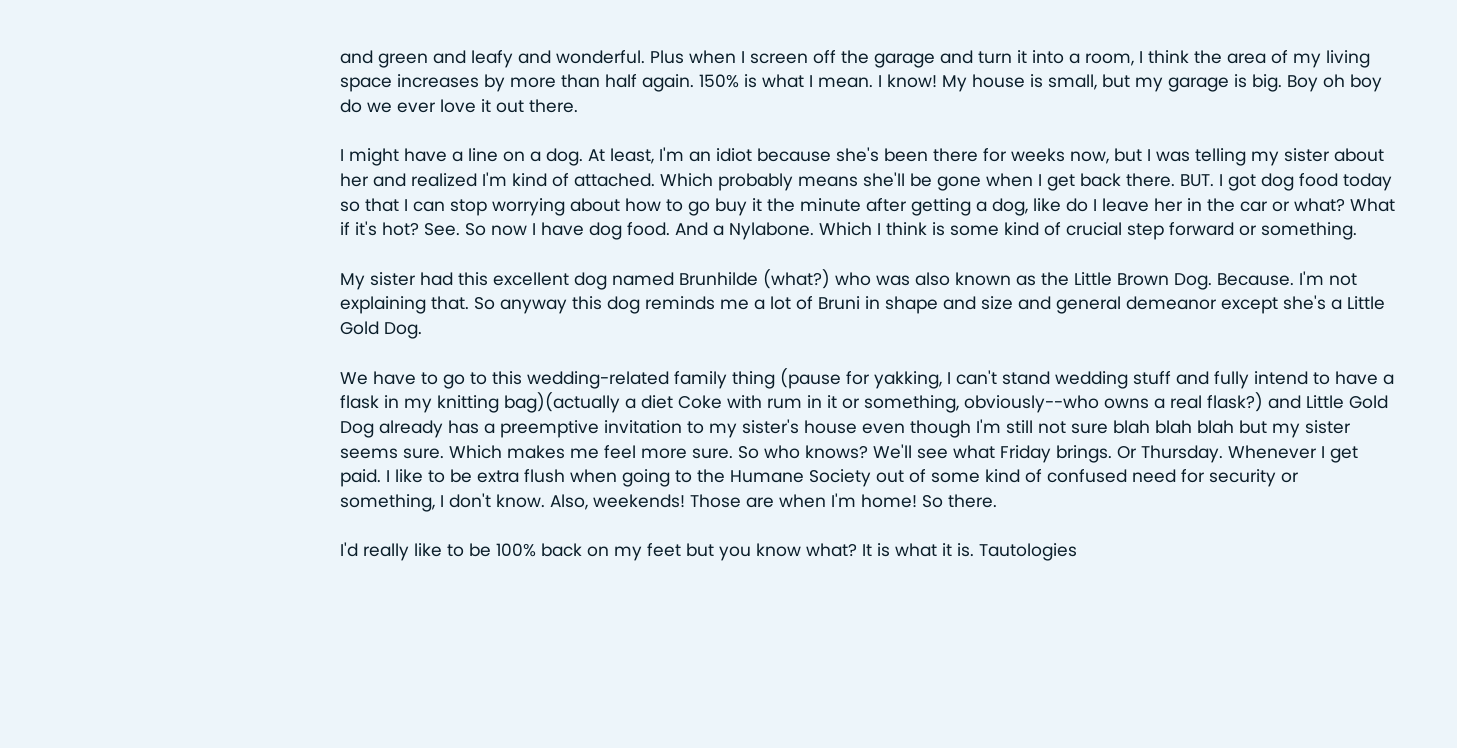and green and leafy and wonderful. Plus when I screen off the garage and turn it into a room, I think the area of my living space increases by more than half again. 150% is what I mean. I know! My house is small, but my garage is big. Boy oh boy do we ever love it out there.

I might have a line on a dog. At least, I'm an idiot because she's been there for weeks now, but I was telling my sister about her and realized I'm kind of attached. Which probably means she'll be gone when I get back there. BUT. I got dog food today so that I can stop worrying about how to go buy it the minute after getting a dog, like do I leave her in the car or what? What if it's hot? See. So now I have dog food. And a Nylabone. Which I think is some kind of crucial step forward or something.

My sister had this excellent dog named Brunhilde (what?) who was also known as the Little Brown Dog. Because. I'm not explaining that. So anyway this dog reminds me a lot of Bruni in shape and size and general demeanor except she's a Little Gold Dog.

We have to go to this wedding-related family thing (pause for yakking, I can't stand wedding stuff and fully intend to have a flask in my knitting bag)(actually a diet Coke with rum in it or something, obviously--who owns a real flask?) and Little Gold Dog already has a preemptive invitation to my sister's house even though I'm still not sure blah blah blah but my sister seems sure. Which makes me feel more sure. So who knows? We'll see what Friday brings. Or Thursday. Whenever I get paid. I like to be extra flush when going to the Humane Society out of some kind of confused need for security or something, I don't know. Also, weekends! Those are when I'm home! So there.

I'd really like to be 100% back on my feet but you know what? It is what it is. Tautologies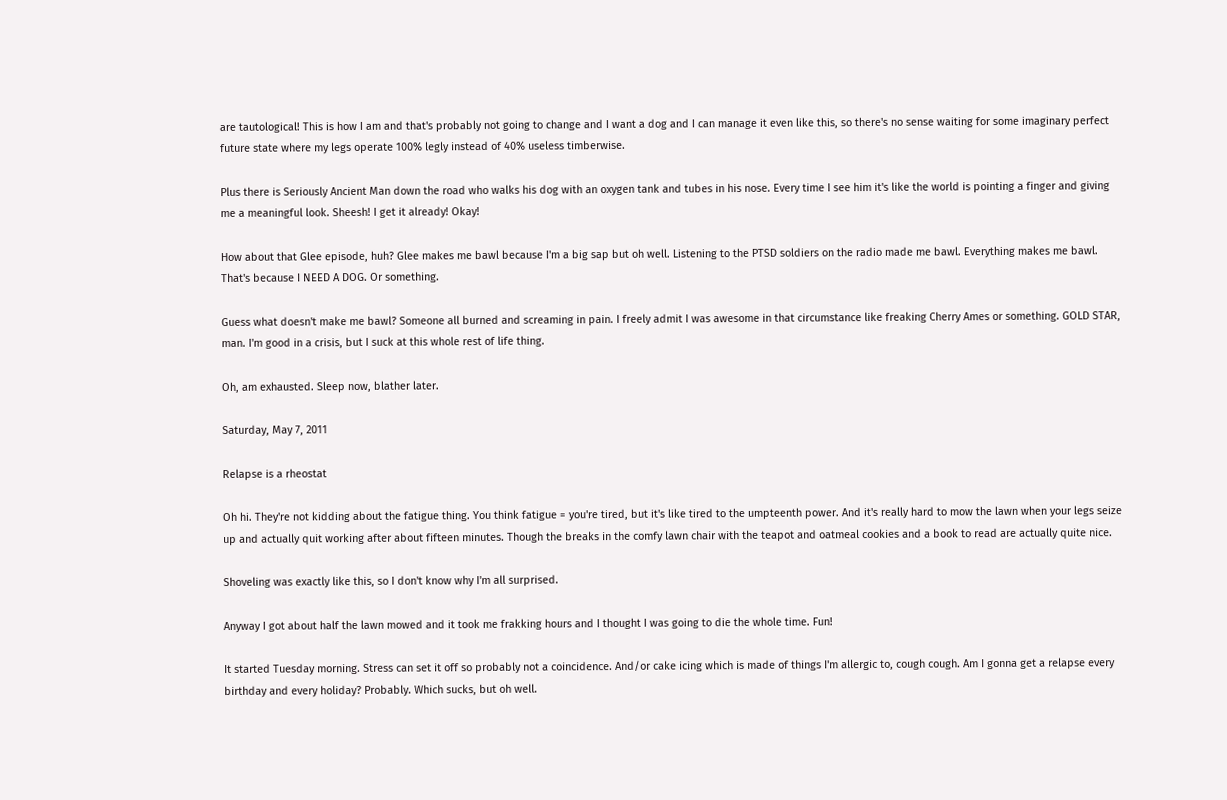are tautological! This is how I am and that's probably not going to change and I want a dog and I can manage it even like this, so there's no sense waiting for some imaginary perfect future state where my legs operate 100% legly instead of 40% useless timberwise.

Plus there is Seriously Ancient Man down the road who walks his dog with an oxygen tank and tubes in his nose. Every time I see him it's like the world is pointing a finger and giving me a meaningful look. Sheesh! I get it already! Okay!

How about that Glee episode, huh? Glee makes me bawl because I'm a big sap but oh well. Listening to the PTSD soldiers on the radio made me bawl. Everything makes me bawl. That's because I NEED A DOG. Or something.

Guess what doesn't make me bawl? Someone all burned and screaming in pain. I freely admit I was awesome in that circumstance like freaking Cherry Ames or something. GOLD STAR, man. I'm good in a crisis, but I suck at this whole rest of life thing.

Oh, am exhausted. Sleep now, blather later.

Saturday, May 7, 2011

Relapse is a rheostat

Oh hi. They're not kidding about the fatigue thing. You think fatigue = you're tired, but it's like tired to the umpteenth power. And it's really hard to mow the lawn when your legs seize up and actually quit working after about fifteen minutes. Though the breaks in the comfy lawn chair with the teapot and oatmeal cookies and a book to read are actually quite nice.

Shoveling was exactly like this, so I don't know why I'm all surprised.

Anyway I got about half the lawn mowed and it took me frakking hours and I thought I was going to die the whole time. Fun!

It started Tuesday morning. Stress can set it off so probably not a coincidence. And/or cake icing which is made of things I'm allergic to, cough cough. Am I gonna get a relapse every birthday and every holiday? Probably. Which sucks, but oh well.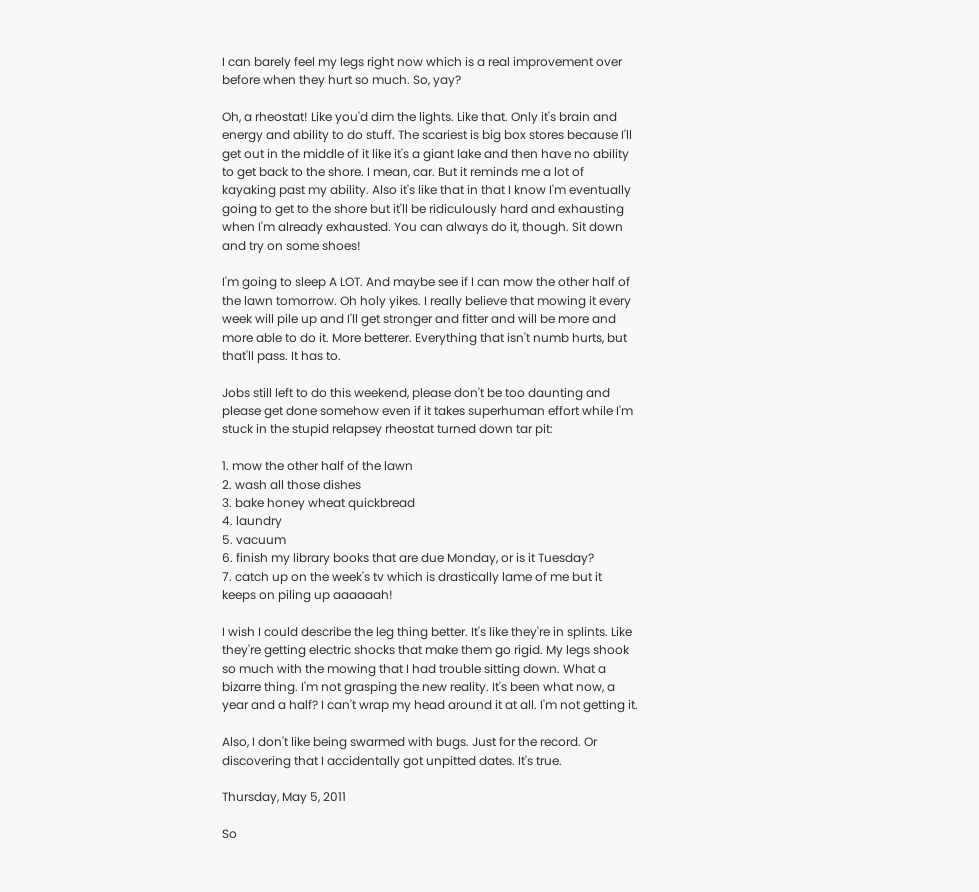I can barely feel my legs right now which is a real improvement over before when they hurt so much. So, yay?

Oh, a rheostat! Like you'd dim the lights. Like that. Only it's brain and energy and ability to do stuff. The scariest is big box stores because I'll get out in the middle of it like it's a giant lake and then have no ability to get back to the shore. I mean, car. But it reminds me a lot of kayaking past my ability. Also it's like that in that I know I'm eventually going to get to the shore but it'll be ridiculously hard and exhausting when I'm already exhausted. You can always do it, though. Sit down and try on some shoes!

I'm going to sleep A LOT. And maybe see if I can mow the other half of the lawn tomorrow. Oh holy yikes. I really believe that mowing it every week will pile up and I'll get stronger and fitter and will be more and more able to do it. More betterer. Everything that isn't numb hurts, but that'll pass. It has to.

Jobs still left to do this weekend, please don't be too daunting and please get done somehow even if it takes superhuman effort while I'm stuck in the stupid relapsey rheostat turned down tar pit:

1. mow the other half of the lawn
2. wash all those dishes
3. bake honey wheat quickbread
4. laundry
5. vacuum
6. finish my library books that are due Monday, or is it Tuesday?
7. catch up on the week's tv which is drastically lame of me but it keeps on piling up aaaaaah!

I wish I could describe the leg thing better. It's like they're in splints. Like they're getting electric shocks that make them go rigid. My legs shook so much with the mowing that I had trouble sitting down. What a bizarre thing. I'm not grasping the new reality. It's been what now, a year and a half? I can't wrap my head around it at all. I'm not getting it.

Also, I don't like being swarmed with bugs. Just for the record. Or discovering that I accidentally got unpitted dates. It's true.

Thursday, May 5, 2011

So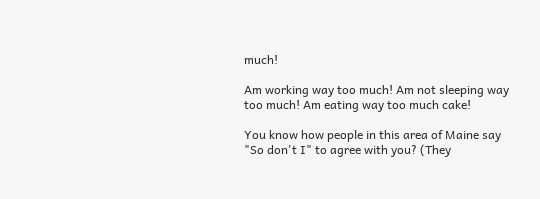much!

Am working way too much! Am not sleeping way too much! Am eating way too much cake!

You know how people in this area of Maine say "So don't I" to agree with you? (They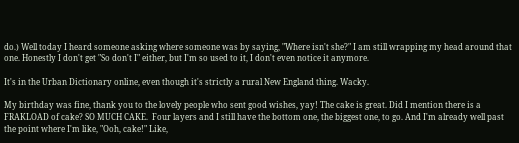do.) Well today I heard someone asking where someone was by saying, "Where isn't she?" I am still wrapping my head around that one. Honestly I don't get "So don't I" either, but I'm so used to it, I don't even notice it anymore.

It's in the Urban Dictionary online, even though it's strictly a rural New England thing. Wacky.

My birthday was fine, thank you to the lovely people who sent good wishes, yay! The cake is great. Did I mention there is a FRAKLOAD of cake? SO MUCH CAKE.  Four layers and I still have the bottom one, the biggest one, to go. And I'm already well past the point where I'm like, "Ooh, cake!" Like,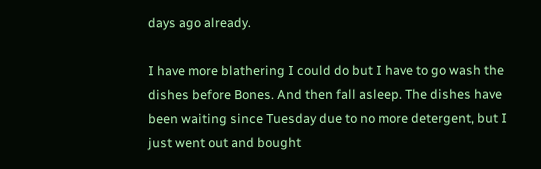days ago already.

I have more blathering I could do but I have to go wash the dishes before Bones. And then fall asleep. The dishes have been waiting since Tuesday due to no more detergent, but I just went out and bought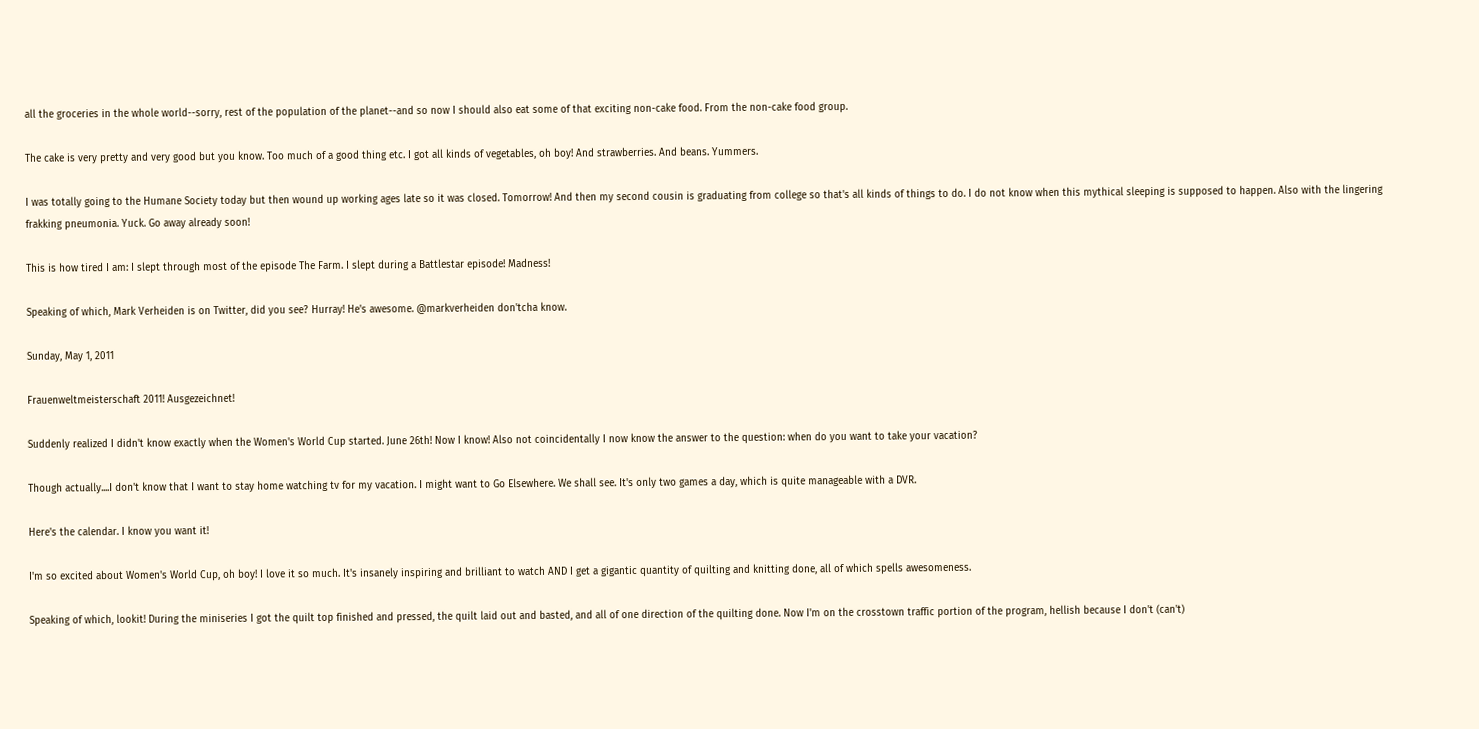all the groceries in the whole world--sorry, rest of the population of the planet--and so now I should also eat some of that exciting non-cake food. From the non-cake food group.

The cake is very pretty and very good but you know. Too much of a good thing etc. I got all kinds of vegetables, oh boy! And strawberries. And beans. Yummers.

I was totally going to the Humane Society today but then wound up working ages late so it was closed. Tomorrow! And then my second cousin is graduating from college so that's all kinds of things to do. I do not know when this mythical sleeping is supposed to happen. Also with the lingering frakking pneumonia. Yuck. Go away already soon!

This is how tired I am: I slept through most of the episode The Farm. I slept during a Battlestar episode! Madness!

Speaking of which, Mark Verheiden is on Twitter, did you see? Hurray! He's awesome. @markverheiden don'tcha know.

Sunday, May 1, 2011

Frauenweltmeisterschaft 2011! Ausgezeichnet!

Suddenly realized I didn't know exactly when the Women's World Cup started. June 26th! Now I know! Also not coincidentally I now know the answer to the question: when do you want to take your vacation?

Though actually....I don't know that I want to stay home watching tv for my vacation. I might want to Go Elsewhere. We shall see. It's only two games a day, which is quite manageable with a DVR.

Here's the calendar. I know you want it!

I'm so excited about Women's World Cup, oh boy! I love it so much. It's insanely inspiring and brilliant to watch AND I get a gigantic quantity of quilting and knitting done, all of which spells awesomeness.

Speaking of which, lookit! During the miniseries I got the quilt top finished and pressed, the quilt laid out and basted, and all of one direction of the quilting done. Now I'm on the crosstown traffic portion of the program, hellish because I don't (can't)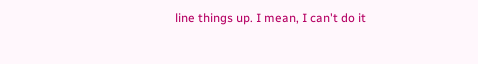line things up. I mean, I can't do it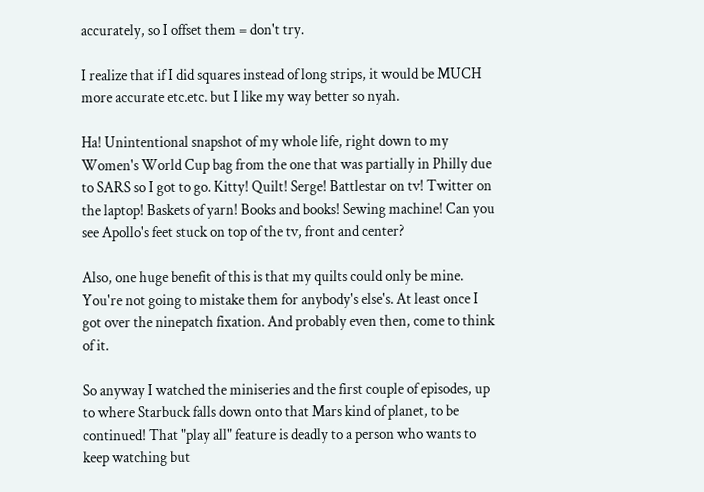accurately, so I offset them = don't try.

I realize that if I did squares instead of long strips, it would be MUCH more accurate etc.etc. but I like my way better so nyah.

Ha! Unintentional snapshot of my whole life, right down to my Women's World Cup bag from the one that was partially in Philly due to SARS so I got to go. Kitty! Quilt! Serge! Battlestar on tv! Twitter on the laptop! Baskets of yarn! Books and books! Sewing machine! Can you see Apollo's feet stuck on top of the tv, front and center?

Also, one huge benefit of this is that my quilts could only be mine. You're not going to mistake them for anybody's else's. At least once I got over the ninepatch fixation. And probably even then, come to think of it.

So anyway I watched the miniseries and the first couple of episodes, up to where Starbuck falls down onto that Mars kind of planet, to be continued! That "play all" feature is deadly to a person who wants to keep watching but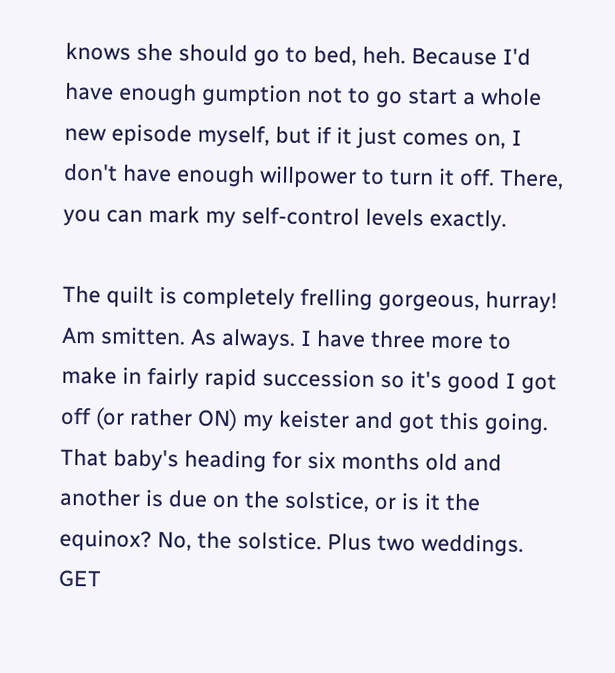knows she should go to bed, heh. Because I'd have enough gumption not to go start a whole new episode myself, but if it just comes on, I don't have enough willpower to turn it off. There, you can mark my self-control levels exactly.

The quilt is completely frelling gorgeous, hurray! Am smitten. As always. I have three more to make in fairly rapid succession so it's good I got off (or rather ON) my keister and got this going. That baby's heading for six months old and another is due on the solstice, or is it the equinox? No, the solstice. Plus two weddings. GET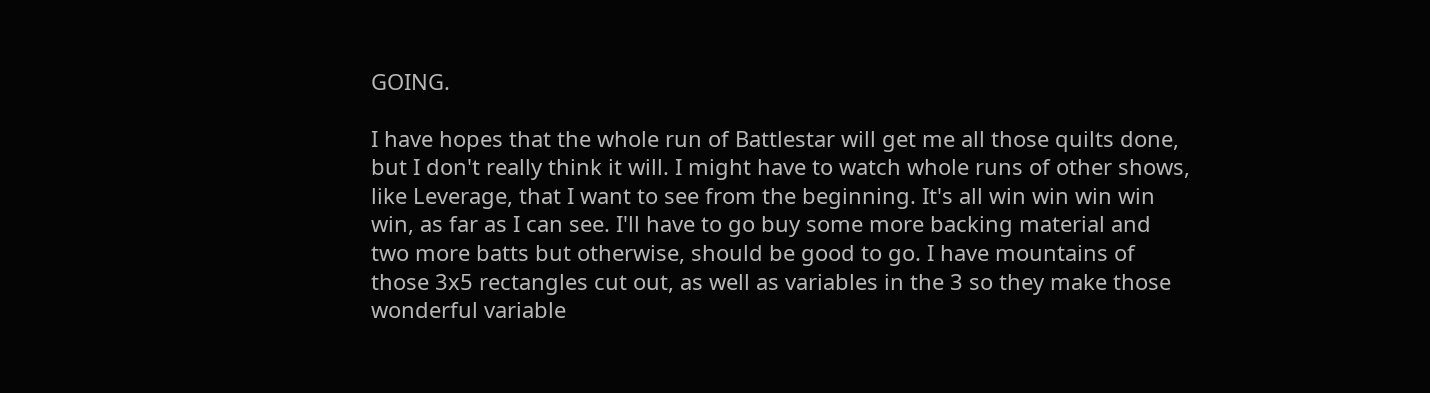GOING.

I have hopes that the whole run of Battlestar will get me all those quilts done, but I don't really think it will. I might have to watch whole runs of other shows, like Leverage, that I want to see from the beginning. It's all win win win win win, as far as I can see. I'll have to go buy some more backing material and two more batts but otherwise, should be good to go. I have mountains of those 3x5 rectangles cut out, as well as variables in the 3 so they make those wonderful variable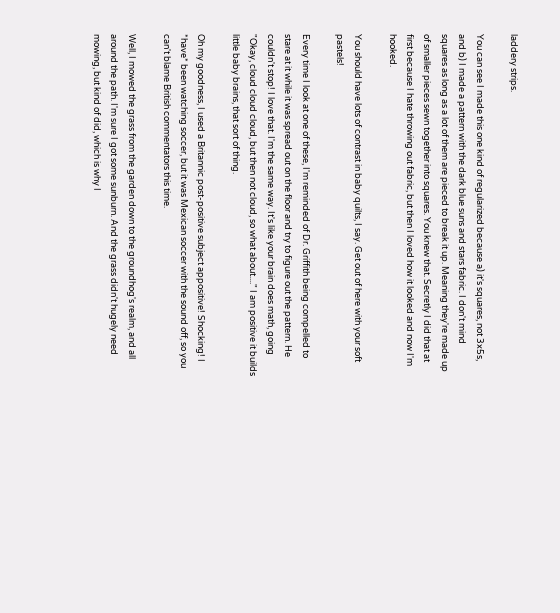laddery strips.

You can see I made this one kind of regularized because a) it's squares, not 3x5s, and b) I made a pattern with the dark blue suns and stars fabric. I don't mind squares as long as a lot of them are pieced to break it up. Meaning they're made up of smaller pieces sewn together into squares. You knew that. Secretly I did that at first because I hate throwing out fabric, but then I loved how it looked and now I'm hooked.

You should have lots of contrast in baby quilts, I say. Get out of here with your soft pastels!

Every time I look at one of these, I'm reminded of Dr. Griffith being compelled to stare at it while it was spread out on the floor and try to figure out the pattern. He couldn't stop! I love that. I'm the same way. It's like your brain does math, going "Okay, cloud cloud cloud, but then not cloud, so what about...." I am positive it builds little baby brains, that sort of thing.

Oh my goodness, I used a Britannic post-positive subject appositive! Shocking! I *have* been watching soccer, but it was Mexican soccer with the sound off, so you can't blame British commentators this time.

Well, I mowed the grass from the garden down to the groundhog's realm, and all around the path. I'm sure I got some sunburn. And the grass didn't hugely need mowing, but kind of did, which is why I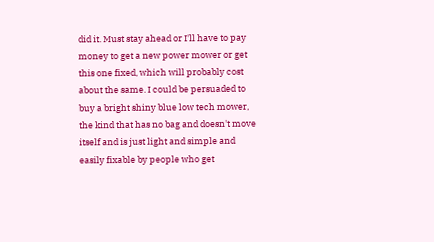did it. Must stay ahead or I'll have to pay money to get a new power mower or get this one fixed, which will probably cost about the same. I could be persuaded to buy a bright shiny blue low tech mower, the kind that has no bag and doesn't move itself and is just light and simple and easily fixable by people who get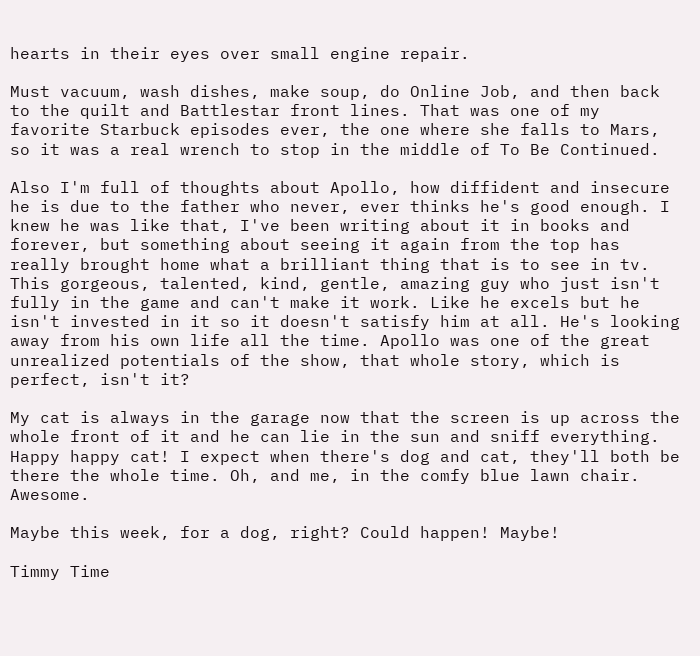hearts in their eyes over small engine repair.

Must vacuum, wash dishes, make soup, do Online Job, and then back to the quilt and Battlestar front lines. That was one of my favorite Starbuck episodes ever, the one where she falls to Mars, so it was a real wrench to stop in the middle of To Be Continued.

Also I'm full of thoughts about Apollo, how diffident and insecure he is due to the father who never, ever thinks he's good enough. I knew he was like that, I've been writing about it in books and forever, but something about seeing it again from the top has really brought home what a brilliant thing that is to see in tv. This gorgeous, talented, kind, gentle, amazing guy who just isn't fully in the game and can't make it work. Like he excels but he isn't invested in it so it doesn't satisfy him at all. He's looking away from his own life all the time. Apollo was one of the great unrealized potentials of the show, that whole story, which is perfect, isn't it?

My cat is always in the garage now that the screen is up across the whole front of it and he can lie in the sun and sniff everything. Happy happy cat! I expect when there's dog and cat, they'll both be there the whole time. Oh, and me, in the comfy blue lawn chair. Awesome.

Maybe this week, for a dog, right? Could happen! Maybe!

Timmy Time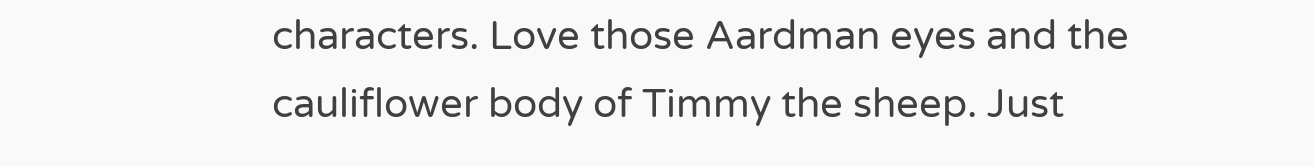characters. Love those Aardman eyes and the cauliflower body of Timmy the sheep. Just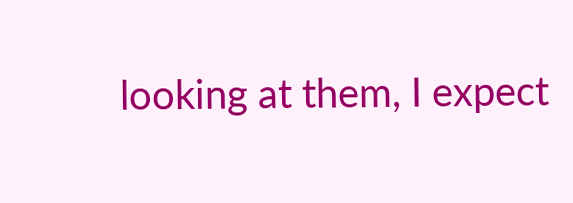looking at them, I expect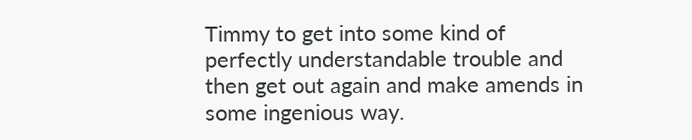Timmy to get into some kind of perfectly understandable trouble and then get out again and make amends in some ingenious way.